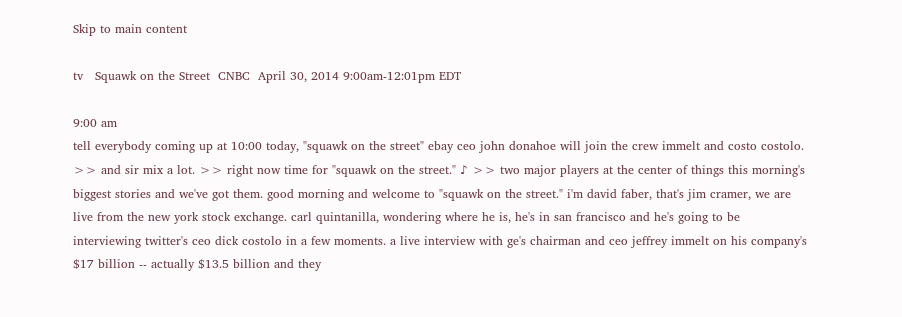Skip to main content

tv   Squawk on the Street  CNBC  April 30, 2014 9:00am-12:01pm EDT

9:00 am
tell everybody coming up at 10:00 today, "squawk on the street" ebay ceo john donahoe will join the crew immelt and costo costolo. >> and sir mix a lot. >> right now time for "squawk on the street." ♪ >> two major players at the center of things this morning's biggest stories and we've got them. good morning and welcome to "squawk on the street." i'm david faber, that's jim cramer, we are live from the new york stock exchange. carl quintanilla, wondering where he is, he's in san francisco and he's going to be interviewing twitter's ceo dick costolo in a few moments. a live interview with ge's chairman and ceo jeffrey immelt on his company's $17 billion -- actually $13.5 billion and they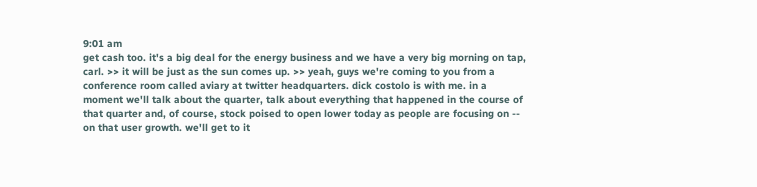9:01 am
get cash too. it's a big deal for the energy business and we have a very big morning on tap, carl. >> it will be just as the sun comes up. >> yeah, guys we're coming to you from a conference room called aviary at twitter headquarters. dick costolo is with me. in a moment we'll talk about the quarter, talk about everything that happened in the course of that quarter and, of course, stock poised to open lower today as people are focusing on -- on that user growth. we'll get to it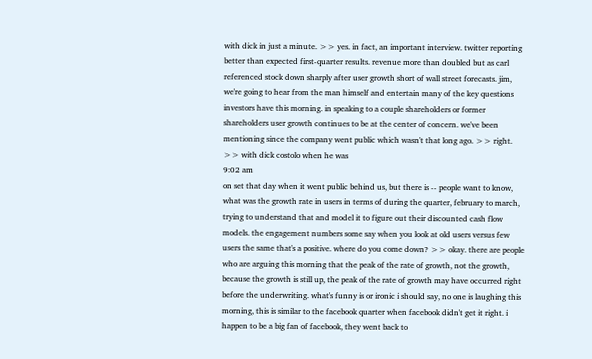with dick in just a minute. >> yes. in fact, an important interview. twitter reporting better than expected first-quarter results. revenue more than doubled but as carl referenced stock down sharply after user growth short of wall street forecasts. jim, we're going to hear from the man himself and entertain many of the key questions investors have this morning. in speaking to a couple shareholders or former shareholders user growth continues to be at the center of concern. we've been mentioning since the company went public which wasn't that long ago. >> right. >> with dick costolo when he was
9:02 am
on set that day when it went public behind us, but there is -- people want to know, what was the growth rate in users in terms of during the quarter, february to march, trying to understand that and model it to figure out their discounted cash flow models. the engagement numbers some say when you look at old users versus few users the same that's a positive. where do you come down? >> okay. there are people who are arguing this morning that the peak of the rate of growth, not the growth, because the growth is still up, the peak of the rate of growth may have occurred right before the underwriting. what's funny is or ironic i should say, no one is laughing this morning, this is similar to the facebook quarter when facebook didn't get it right. i happen to be a big fan of facebook, they went back to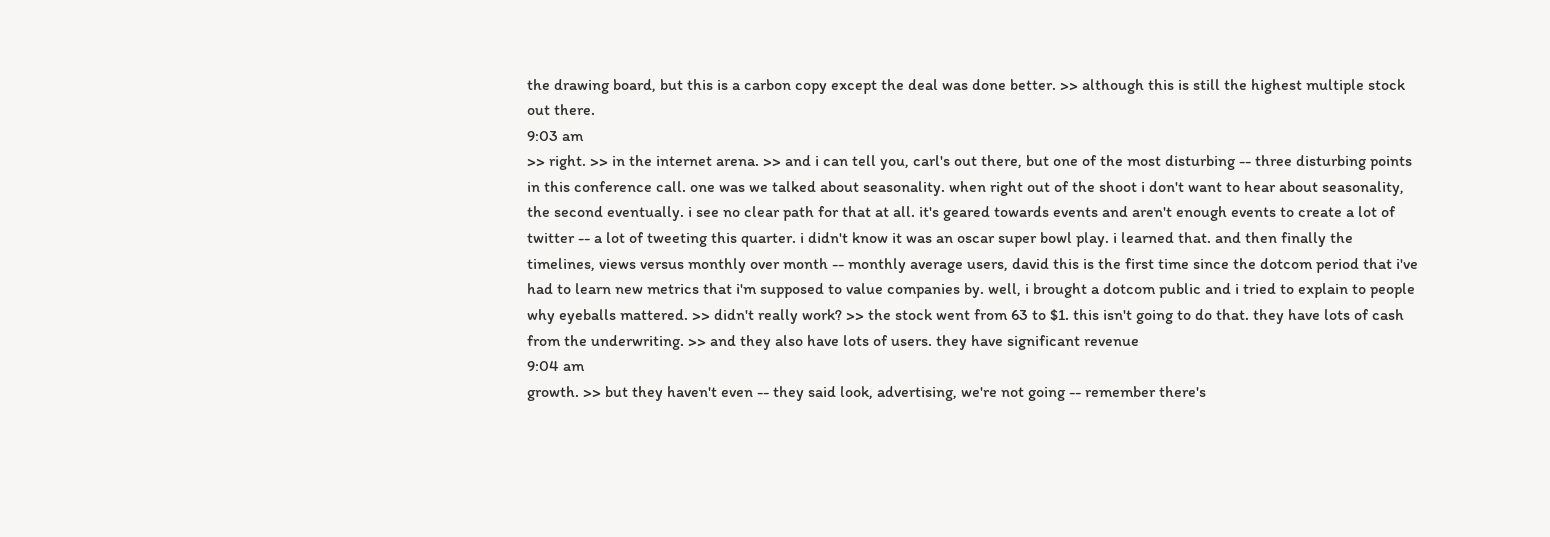the drawing board, but this is a carbon copy except the deal was done better. >> although this is still the highest multiple stock out there.
9:03 am
>> right. >> in the internet arena. >> and i can tell you, carl's out there, but one of the most disturbing -- three disturbing points in this conference call. one was we talked about seasonality. when right out of the shoot i don't want to hear about seasonality, the second eventually. i see no clear path for that at all. it's geared towards events and aren't enough events to create a lot of twitter -- a lot of tweeting this quarter. i didn't know it was an oscar super bowl play. i learned that. and then finally the timelines, views versus monthly over month -- monthly average users, david this is the first time since the dotcom period that i've had to learn new metrics that i'm supposed to value companies by. well, i brought a dotcom public and i tried to explain to people why eyeballs mattered. >> didn't really work? >> the stock went from 63 to $1. this isn't going to do that. they have lots of cash from the underwriting. >> and they also have lots of users. they have significant revenue
9:04 am
growth. >> but they haven't even -- they said look, advertising, we're not going -- remember there's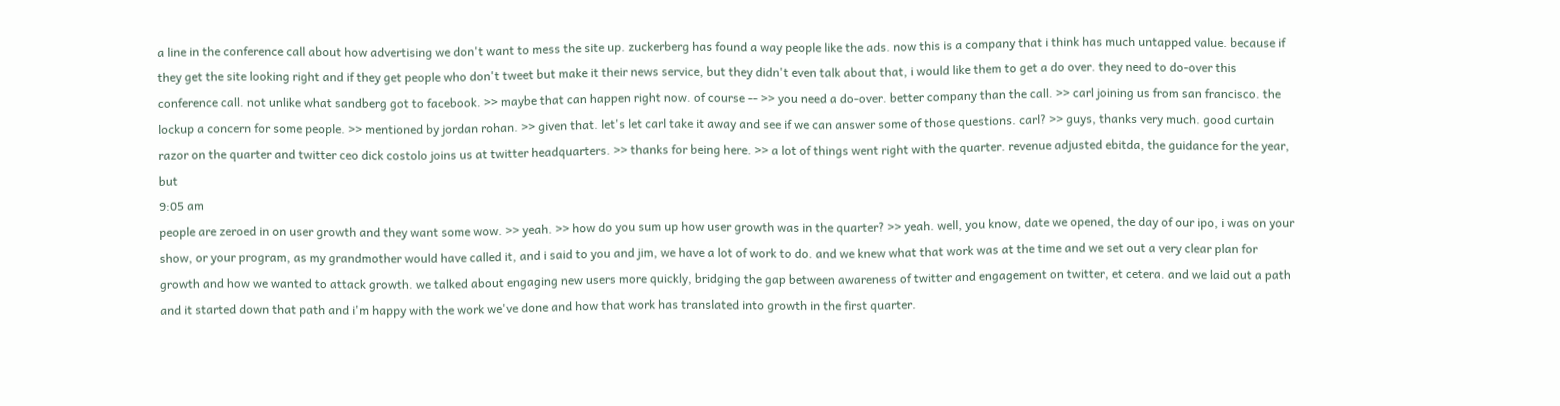a line in the conference call about how advertising we don't want to mess the site up. zuckerberg has found a way people like the ads. now this is a company that i think has much untapped value. because if they get the site looking right and if they get people who don't tweet but make it their news service, but they didn't even talk about that, i would like them to get a do over. they need to do-over this conference call. not unlike what sandberg got to facebook. >> maybe that can happen right now. of course -- >> you need a do-over. better company than the call. >> carl joining us from san francisco. the lockup a concern for some people. >> mentioned by jordan rohan. >> given that. let's let carl take it away and see if we can answer some of those questions. carl? >> guys, thanks very much. good curtain razor on the quarter and twitter ceo dick costolo joins us at twitter headquarters. >> thanks for being here. >> a lot of things went right with the quarter. revenue adjusted ebitda, the guidance for the year, but
9:05 am
people are zeroed in on user growth and they want some wow. >> yeah. >> how do you sum up how user growth was in the quarter? >> yeah. well, you know, date we opened, the day of our ipo, i was on your show, or your program, as my grandmother would have called it, and i said to you and jim, we have a lot of work to do. and we knew what that work was at the time and we set out a very clear plan for growth and how we wanted to attack growth. we talked about engaging new users more quickly, bridging the gap between awareness of twitter and engagement on twitter, et cetera. and we laid out a path and it started down that path and i'm happy with the work we've done and how that work has translated into growth in the first quarter.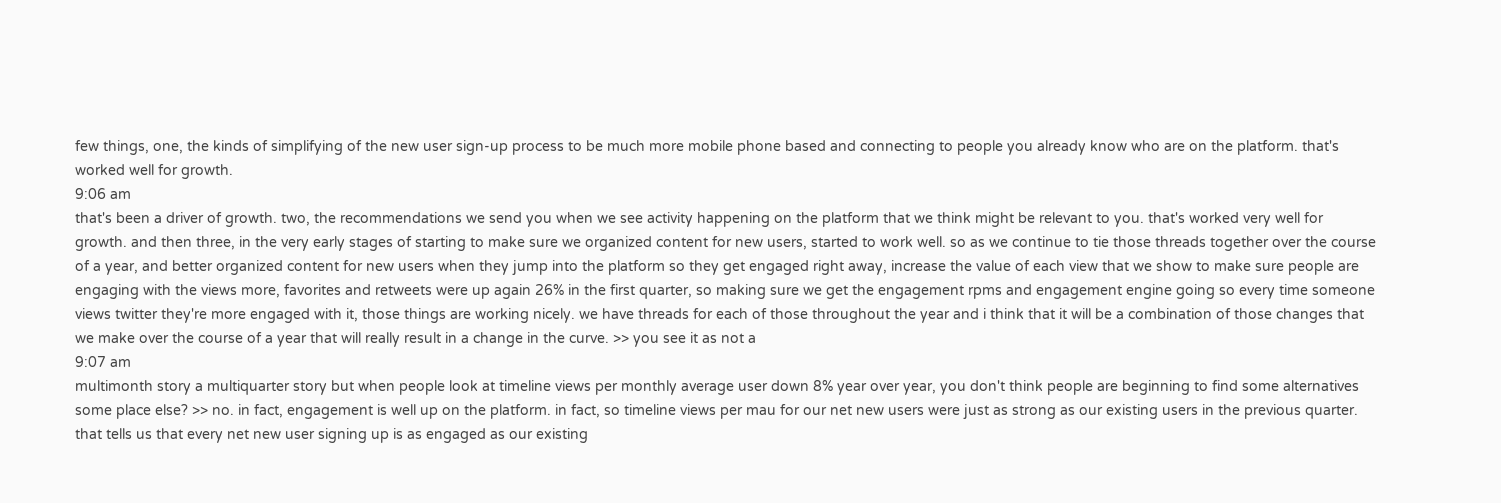few things, one, the kinds of simplifying of the new user sign-up process to be much more mobile phone based and connecting to people you already know who are on the platform. that's worked well for growth.
9:06 am
that's been a driver of growth. two, the recommendations we send you when we see activity happening on the platform that we think might be relevant to you. that's worked very well for growth. and then three, in the very early stages of starting to make sure we organized content for new users, started to work well. so as we continue to tie those threads together over the course of a year, and better organized content for new users when they jump into the platform so they get engaged right away, increase the value of each view that we show to make sure people are engaging with the views more, favorites and retweets were up again 26% in the first quarter, so making sure we get the engagement rpms and engagement engine going so every time someone views twitter they're more engaged with it, those things are working nicely. we have threads for each of those throughout the year and i think that it will be a combination of those changes that we make over the course of a year that will really result in a change in the curve. >> you see it as not a
9:07 am
multimonth story a multiquarter story but when people look at timeline views per monthly average user down 8% year over year, you don't think people are beginning to find some alternatives some place else? >> no. in fact, engagement is well up on the platform. in fact, so timeline views per mau for our net new users were just as strong as our existing users in the previous quarter. that tells us that every net new user signing up is as engaged as our existing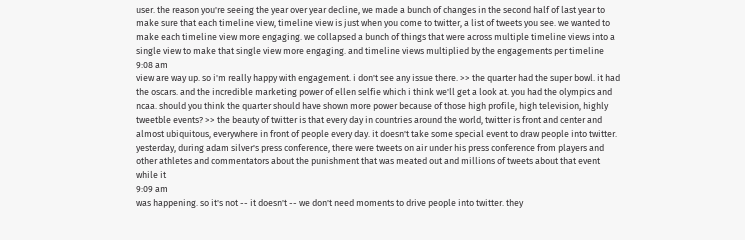user. the reason you're seeing the year over year decline, we made a bunch of changes in the second half of last year to make sure that each timeline view, timeline view is just when you come to twitter, a list of tweets you see. we wanted to make each timeline view more engaging. we collapsed a bunch of things that were across multiple timeline views into a single view to make that single view more engaging. and timeline views multiplied by the engagements per timeline
9:08 am
view are way up. so i'm really happy with engagement. i don't see any issue there. >> the quarter had the super bowl. it had the oscars. and the incredible marketing power of ellen selfie which i think we'll get a look at. you had the olympics and ncaa. should you think the quarter should have shown more power because of those high profile, high television, highly tweetble events? >> the beauty of twitter is that every day in countries around the world, twitter is front and center and almost ubiquitous, everywhere in front of people every day. it doesn't take some special event to draw people into twitter. yesterday, during adam silver's press conference, there were tweets on air under his press conference from players and other athletes and commentators about the punishment that was meated out and millions of tweets about that event while it
9:09 am
was happening. so it's not -- it doesn't -- we don't need moments to drive people into twitter. they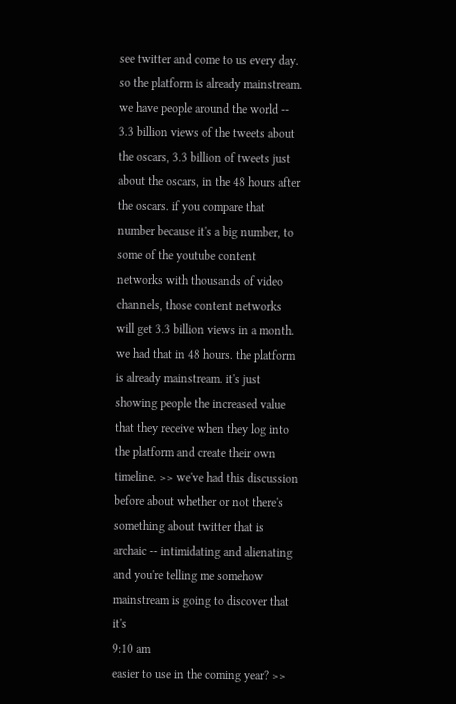see twitter and come to us every day. so the platform is already mainstream. we have people around the world -- 3.3 billion views of the tweets about the oscars, 3.3 billion of tweets just about the oscars, in the 48 hours after the oscars. if you compare that number because it's a big number, to some of the youtube content networks with thousands of video channels, those content networks will get 3.3 billion views in a month. we had that in 48 hours. the platform is already mainstream. it's just showing people the increased value that they receive when they log into the platform and create their own timeline. >> we've had this discussion before about whether or not there's something about twitter that is archaic -- intimidating and alienating and you're telling me somehow mainstream is going to discover that it's
9:10 am
easier to use in the coming year? >>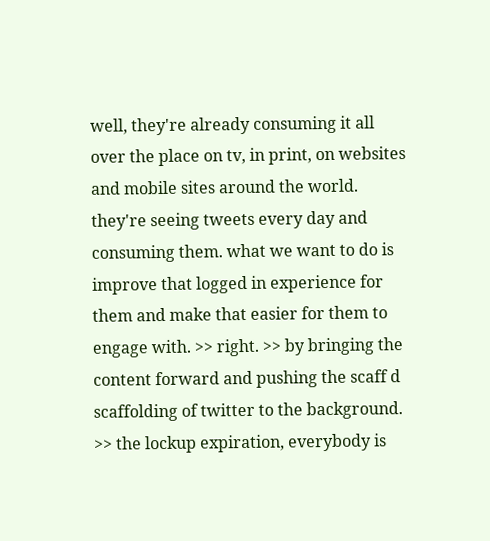well, they're already consuming it all over the place on tv, in print, on websites and mobile sites around the world. they're seeing tweets every day and consuming them. what we want to do is improve that logged in experience for them and make that easier for them to engage with. >> right. >> by bringing the content forward and pushing the scaff d scaffolding of twitter to the background. >> the lockup expiration, everybody is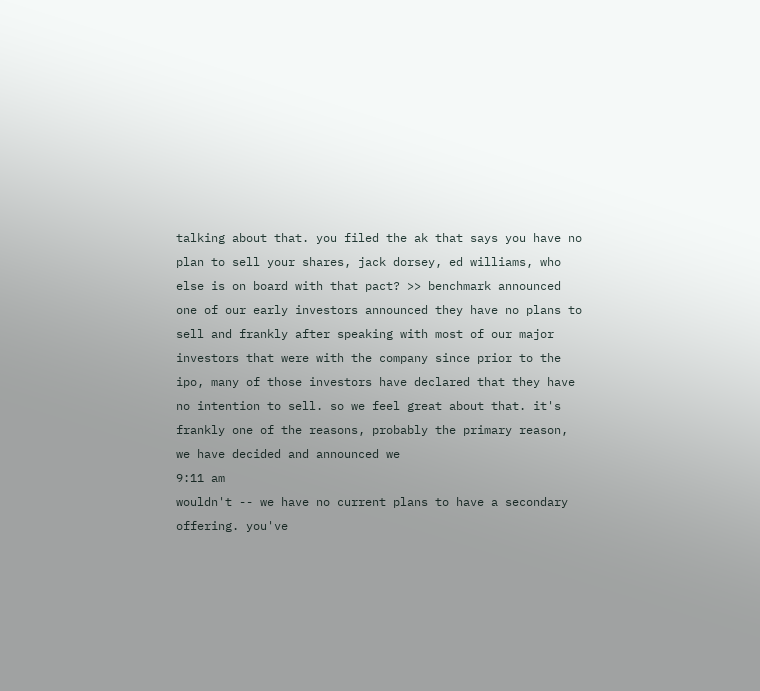talking about that. you filed the ak that says you have no plan to sell your shares, jack dorsey, ed williams, who else is on board with that pact? >> benchmark announced one of our early investors announced they have no plans to sell and frankly after speaking with most of our major investors that were with the company since prior to the ipo, many of those investors have declared that they have no intention to sell. so we feel great about that. it's frankly one of the reasons, probably the primary reason, we have decided and announced we
9:11 am
wouldn't -- we have no current plans to have a secondary offering. you've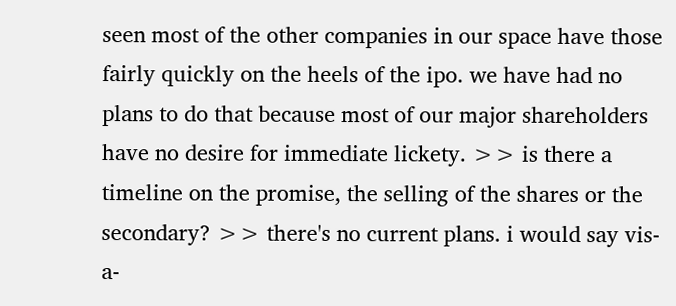seen most of the other companies in our space have those fairly quickly on the heels of the ipo. we have had no plans to do that because most of our major shareholders have no desire for immediate lickety. >> is there a timeline on the promise, the selling of the shares or the secondary? >> there's no current plans. i would say vis-a-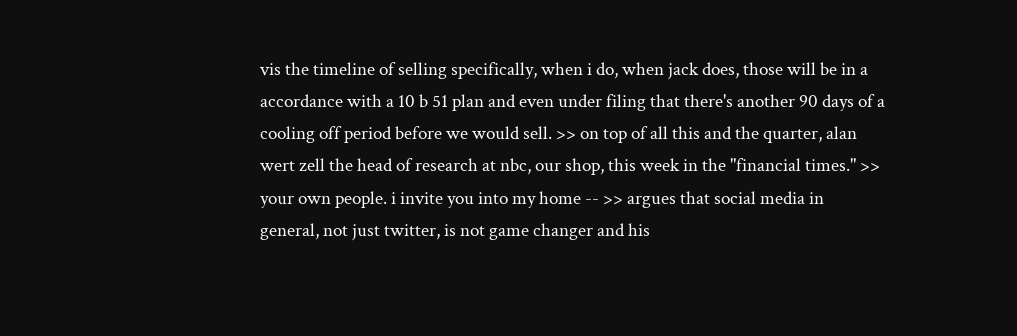vis the timeline of selling specifically, when i do, when jack does, those will be in a accordance with a 10 b 51 plan and even under filing that there's another 90 days of a cooling off period before we would sell. >> on top of all this and the quarter, alan wert zell the head of research at nbc, our shop, this week in the "financial times." >> your own people. i invite you into my home -- >> argues that social media in general, not just twitter, is not game changer and his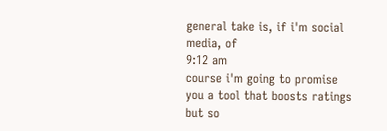general take is, if i'm social media, of
9:12 am
course i'm going to promise you a tool that boosts ratings but so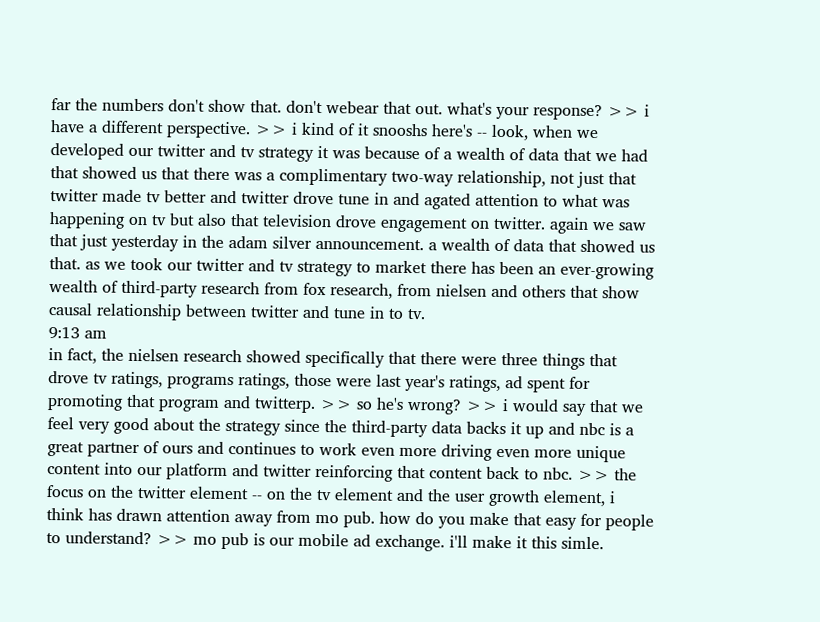far the numbers don't show that. don't webear that out. what's your response? >> i have a different perspective. >> i kind of it snooshs here's -- look, when we developed our twitter and tv strategy it was because of a wealth of data that we had that showed us that there was a complimentary two-way relationship, not just that twitter made tv better and twitter drove tune in and agated attention to what was happening on tv but also that television drove engagement on twitter. again we saw that just yesterday in the adam silver announcement. a wealth of data that showed us that. as we took our twitter and tv strategy to market there has been an ever-growing wealth of third-party research from fox research, from nielsen and others that show causal relationship between twitter and tune in to tv.
9:13 am
in fact, the nielsen research showed specifically that there were three things that drove tv ratings, programs ratings, those were last year's ratings, ad spent for promoting that program and twitterp. >> so he's wrong? >> i would say that we feel very good about the strategy since the third-party data backs it up and nbc is a great partner of ours and continues to work even more driving even more unique content into our platform and twitter reinforcing that content back to nbc. >> the focus on the twitter element -- on the tv element and the user growth element, i think has drawn attention away from mo pub. how do you make that easy for people to understand? >> mo pub is our mobile ad exchange. i'll make it this simle.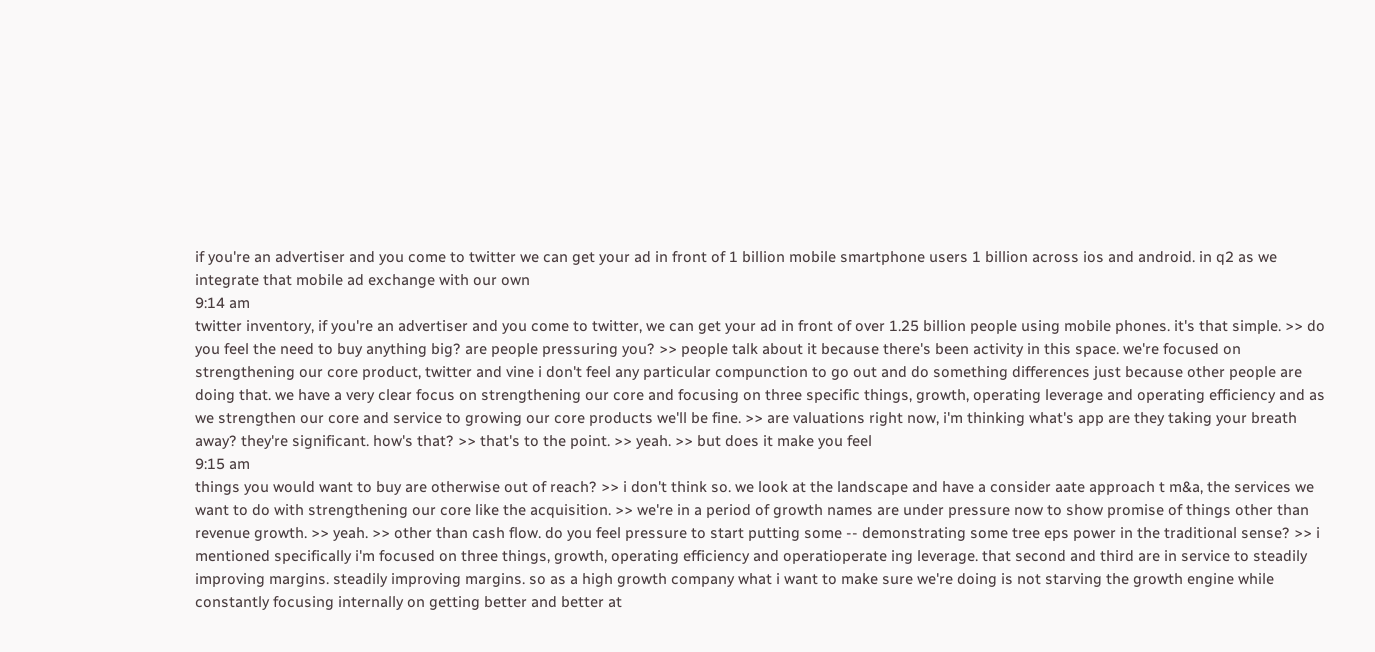if you're an advertiser and you come to twitter we can get your ad in front of 1 billion mobile smartphone users 1 billion across ios and android. in q2 as we integrate that mobile ad exchange with our own
9:14 am
twitter inventory, if you're an advertiser and you come to twitter, we can get your ad in front of over 1.25 billion people using mobile phones. it's that simple. >> do you feel the need to buy anything big? are people pressuring you? >> people talk about it because there's been activity in this space. we're focused on strengthening our core product, twitter and vine i don't feel any particular compunction to go out and do something differences just because other people are doing that. we have a very clear focus on strengthening our core and focusing on three specific things, growth, operating leverage and operating efficiency and as we strengthen our core and service to growing our core products we'll be fine. >> are valuations right now, i'm thinking what's app are they taking your breath away? they're significant. how's that? >> that's to the point. >> yeah. >> but does it make you feel
9:15 am
things you would want to buy are otherwise out of reach? >> i don't think so. we look at the landscape and have a consider aate approach t m&a, the services we want to do with strengthening our core like the acquisition. >> we're in a period of growth names are under pressure now to show promise of things other than revenue growth. >> yeah. >> other than cash flow. do you feel pressure to start putting some -- demonstrating some tree eps power in the traditional sense? >> i mentioned specifically i'm focused on three things, growth, operating efficiency and operatioperate ing leverage. that second and third are in service to steadily improving margins. steadily improving margins. so as a high growth company what i want to make sure we're doing is not starving the growth engine while constantly focusing internally on getting better and better at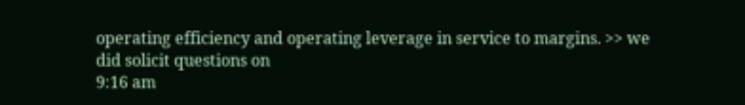operating efficiency and operating leverage in service to margins. >> we did solicit questions on
9:16 am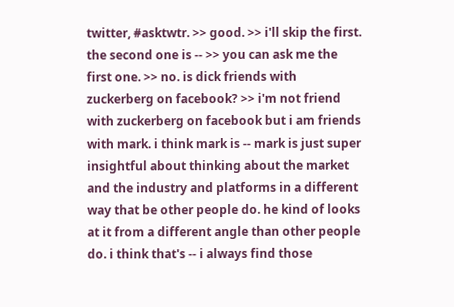twitter, #asktwtr. >> good. >> i'll skip the first. the second one is -- >> you can ask me the first one. >> no. is dick friends with zuckerberg on facebook? >> i'm not friend with zuckerberg on facebook but i am friends with mark. i think mark is -- mark is just super insightful about thinking about the market and the industry and platforms in a different way that be other people do. he kind of looks at it from a different angle than other people do. i think that's -- i always find those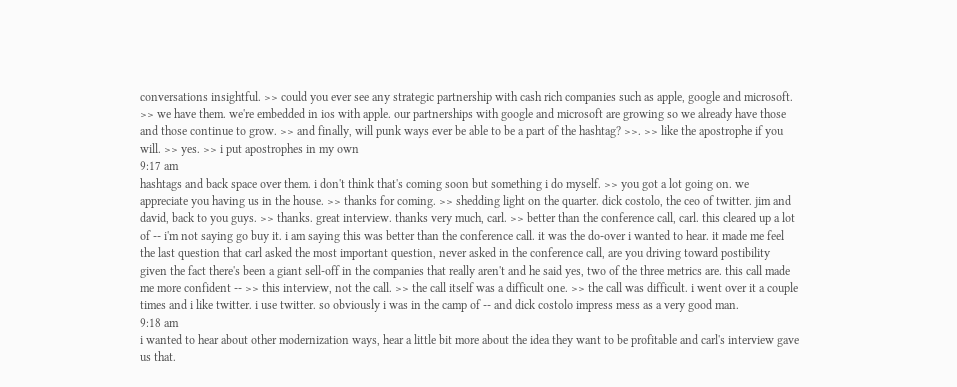conversations insightful. >> could you ever see any strategic partnership with cash rich companies such as apple, google and microsoft. >> we have them. we're embedded in ios with apple. our partnerships with google and microsoft are growing so we already have those and those continue to grow. >> and finally, will punk ways ever be able to be a part of the hashtag? >>. >> like the apostrophe if you will. >> yes. >> i put apostrophes in my own
9:17 am
hashtags and back space over them. i don't think that's coming soon but something i do myself. >> you got a lot going on. we appreciate you having us in the house. >> thanks for coming. >> shedding light on the quarter. dick costolo, the ceo of twitter. jim and david, back to you guys. >> thanks. great interview. thanks very much, carl. >> better than the conference call, carl. this cleared up a lot of -- i'm not saying go buy it. i am saying this was better than the conference call. it was the do-over i wanted to hear. it made me feel the last question that carl asked the most important question, never asked in the conference call, are you driving toward postibility given the fact there's been a giant sell-off in the companies that really aren't and he said yes, two of the three metrics are. this call made me more confident -- >> this interview, not the call. >> the call itself was a difficult one. >> the call was difficult. i went over it a couple times and i like twitter. i use twitter. so obviously i was in the camp of -- and dick costolo impress mess as a very good man.
9:18 am
i wanted to hear about other modernization ways, hear a little bit more about the idea they want to be profitable and carl's interview gave us that.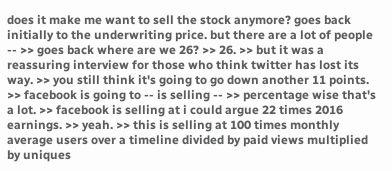does it make me want to sell the stock anymore? goes back initially to the underwriting price. but there are a lot of people -- >> goes back where are we 26? >> 26. >> but it was a reassuring interview for those who think twitter has lost its way. >> you still think it's going to go down another 11 points. >> facebook is going to -- is selling -- >> percentage wise that's a lot. >> facebook is selling at i could argue 22 times 2016 earnings. >> yeah. >> this is selling at 100 times monthly average users over a timeline divided by paid views multiplied by uniques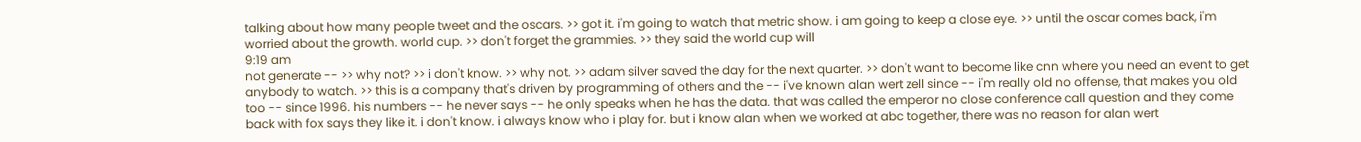talking about how many people tweet and the oscars. >> got it. i'm going to watch that metric show. i am going to keep a close eye. >> until the oscar comes back, i'm worried about the growth. world cup. >> don't forget the grammies. >> they said the world cup will
9:19 am
not generate -- >> why not? >> i don't know. >> why not. >> adam silver saved the day for the next quarter. >> don't want to become like cnn where you need an event to get anybody to watch. >> this is a company that's driven by programming of others and the -- i've known alan wert zell since -- i'm really old no offense, that makes you old too -- since 1996. his numbers -- he never says -- he only speaks when he has the data. that was called the emperor no close conference call question and they come back with fox says they like it. i don't know. i always know who i play for. but i know alan when we worked at abc together, there was no reason for alan wert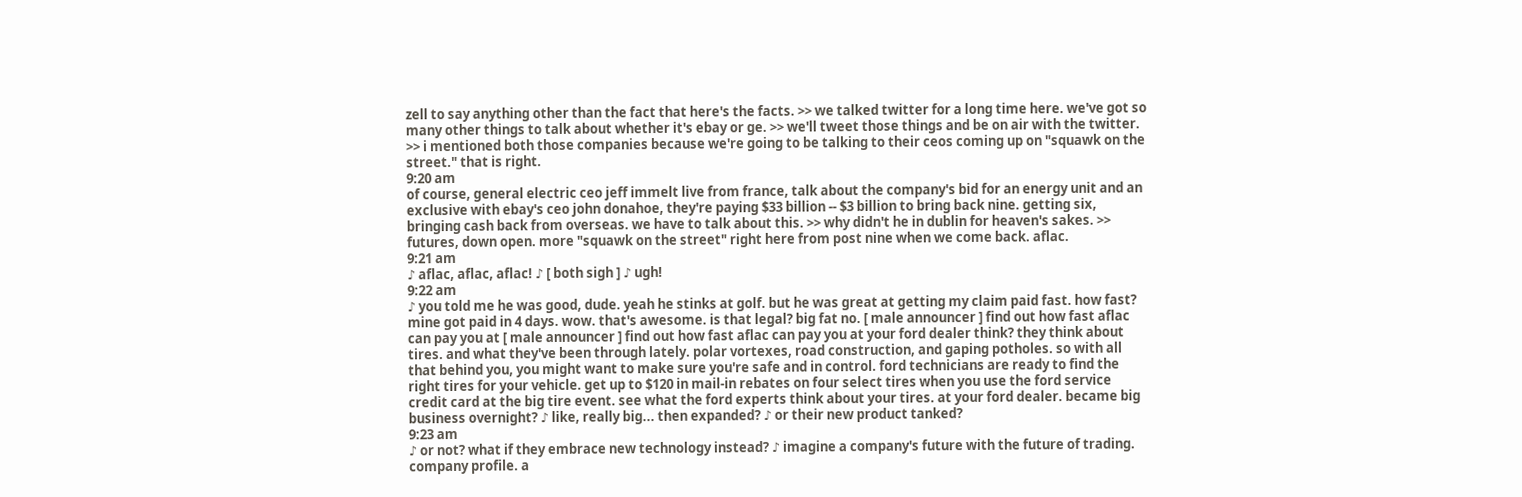zell to say anything other than the fact that here's the facts. >> we talked twitter for a long time here. we've got so many other things to talk about whether it's ebay or ge. >> we'll tweet those things and be on air with the twitter. >> i mentioned both those companies because we're going to be talking to their ceos coming up on "squawk on the street." that is right.
9:20 am
of course, general electric ceo jeff immelt live from france, talk about the company's bid for an energy unit and an exclusive with ebay's ceo john donahoe, they're paying $33 billion -- $3 billion to bring back nine. getting six, bringing cash back from overseas. we have to talk about this. >> why didn't he in dublin for heaven's sakes. >> futures, down open. more "squawk on the street" right here from post nine when we come back. aflac.
9:21 am
♪ aflac, aflac, aflac! ♪ [ both sigh ] ♪ ugh!
9:22 am
♪ you told me he was good, dude. yeah he stinks at golf. but he was great at getting my claim paid fast. how fast? mine got paid in 4 days. wow. that's awesome. is that legal? big fat no. [ male announcer ] find out how fast aflac can pay you at [ male announcer ] find out how fast aflac can pay you at your ford dealer think? they think about tires. and what they've been through lately. polar vortexes, road construction, and gaping potholes. so with all that behind you, you might want to make sure you're safe and in control. ford technicians are ready to find the right tires for your vehicle. get up to $120 in mail-in rebates on four select tires when you use the ford service credit card at the big tire event. see what the ford experts think about your tires. at your ford dealer. became big business overnight? ♪ like, really big... then expanded? ♪ or their new product tanked?
9:23 am
♪ or not? what if they embrace new technology instead? ♪ imagine a company's future with the future of trading. company profile. a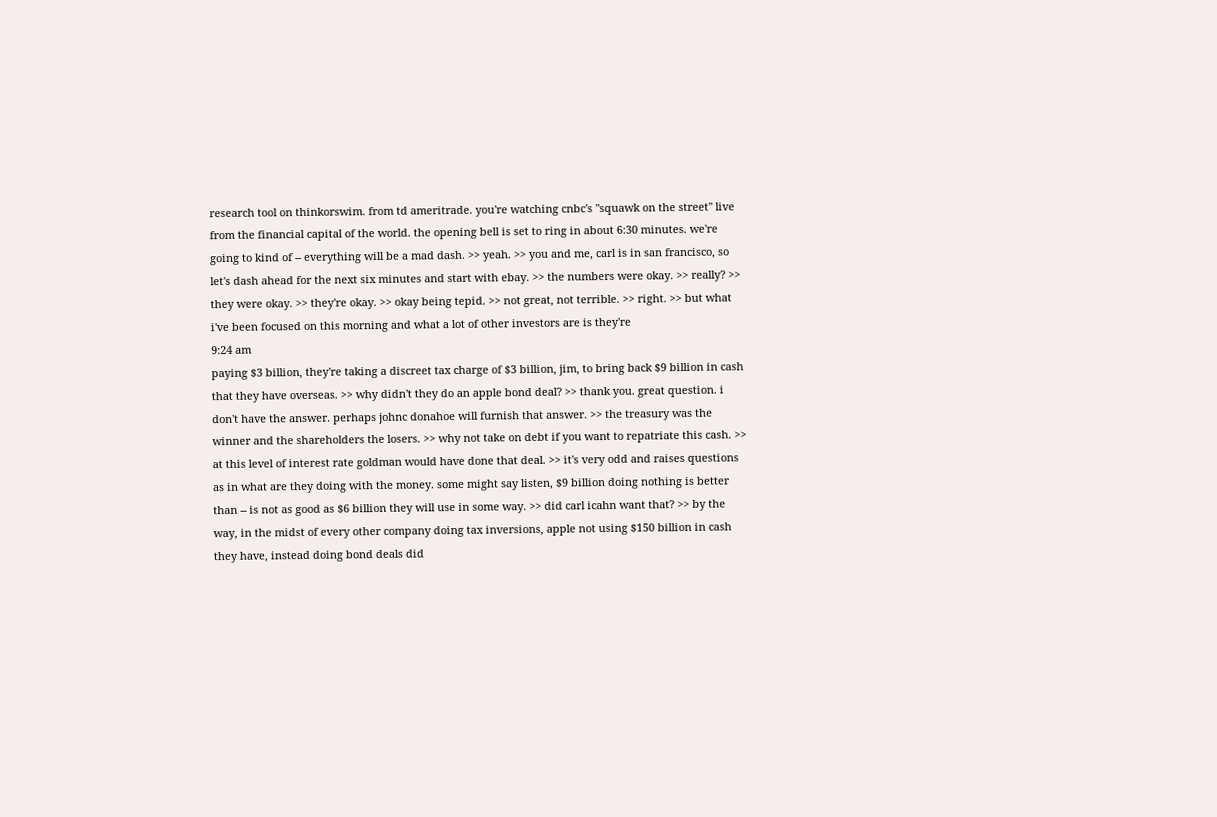research tool on thinkorswim. from td ameritrade. you're watching cnbc's "squawk on the street" live from the financial capital of the world. the opening bell is set to ring in about 6:30 minutes. we're going to kind of -- everything will be a mad dash. >> yeah. >> you and me, carl is in san francisco, so let's dash ahead for the next six minutes and start with ebay. >> the numbers were okay. >> really? >> they were okay. >> they're okay. >> okay being tepid. >> not great, not terrible. >> right. >> but what i've been focused on this morning and what a lot of other investors are is they're
9:24 am
paying $3 billion, they're taking a discreet tax charge of $3 billion, jim, to bring back $9 billion in cash that they have overseas. >> why didn't they do an apple bond deal? >> thank you. great question. i don't have the answer. perhaps johnc donahoe will furnish that answer. >> the treasury was the winner and the shareholders the losers. >> why not take on debt if you want to repatriate this cash. >> at this level of interest rate goldman would have done that deal. >> it's very odd and raises questions as in what are they doing with the money. some might say listen, $9 billion doing nothing is better than -- is not as good as $6 billion they will use in some way. >> did carl icahn want that? >> by the way, in the midst of every other company doing tax inversions, apple not using $150 billion in cash they have, instead doing bond deals did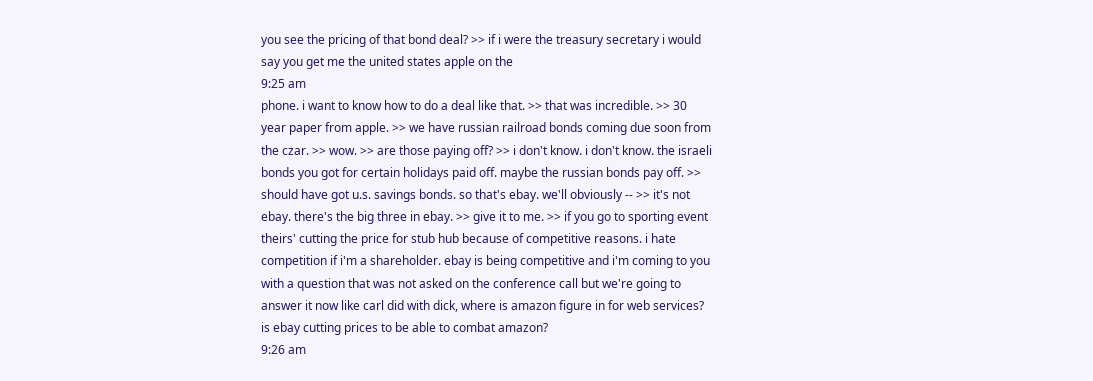you see the pricing of that bond deal? >> if i were the treasury secretary i would say you get me the united states apple on the
9:25 am
phone. i want to know how to do a deal like that. >> that was incredible. >> 30 year paper from apple. >> we have russian railroad bonds coming due soon from the czar. >> wow. >> are those paying off? >> i don't know. i don't know. the israeli bonds you got for certain holidays paid off. maybe the russian bonds pay off. >> should have got u.s. savings bonds. so that's ebay. we'll obviously -- >> it's not ebay. there's the big three in ebay. >> give it to me. >> if you go to sporting event theirs' cutting the price for stub hub because of competitive reasons. i hate competition if i'm a shareholder. ebay is being competitive and i'm coming to you with a question that was not asked on the conference call but we're going to answer it now like carl did with dick, where is amazon figure in for web services? is ebay cutting prices to be able to combat amazon?
9:26 am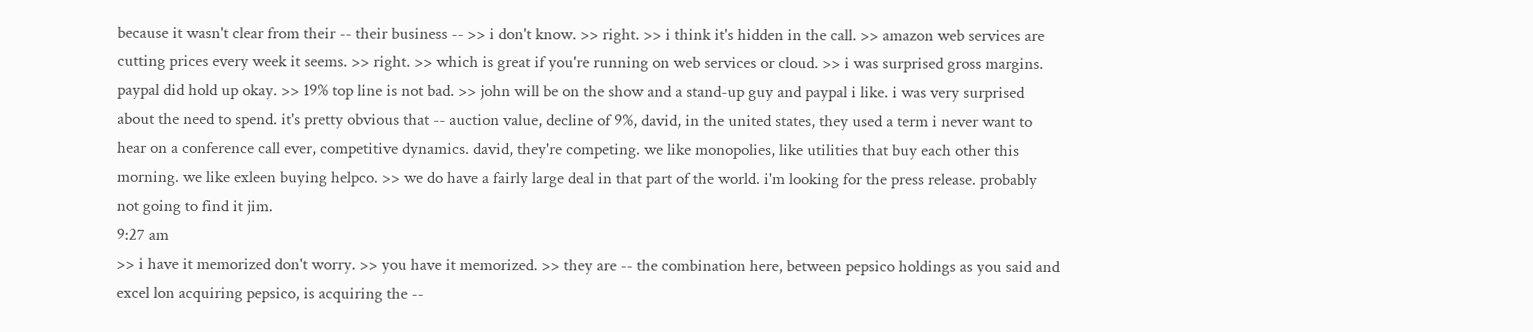because it wasn't clear from their -- their business -- >> i don't know. >> right. >> i think it's hidden in the call. >> amazon web services are cutting prices every week it seems. >> right. >> which is great if you're running on web services or cloud. >> i was surprised gross margins. paypal did hold up okay. >> 19% top line is not bad. >> john will be on the show and a stand-up guy and paypal i like. i was very surprised about the need to spend. it's pretty obvious that -- auction value, decline of 9%, david, in the united states, they used a term i never want to hear on a conference call ever, competitive dynamics. david, they're competing. we like monopolies, like utilities that buy each other this morning. we like exleen buying helpco. >> we do have a fairly large deal in that part of the world. i'm looking for the press release. probably not going to find it jim.
9:27 am
>> i have it memorized don't worry. >> you have it memorized. >> they are -- the combination here, between pepsico holdings as you said and excel lon acquiring pepsico, is acquiring the --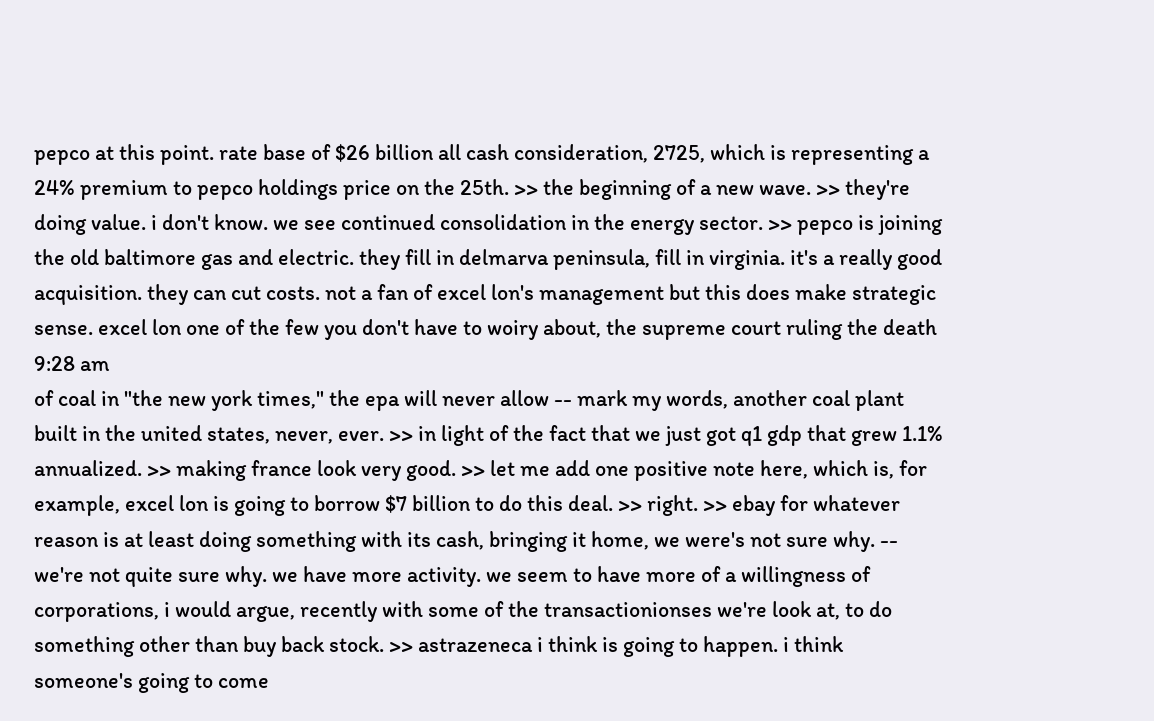pepco at this point. rate base of $26 billion all cash consideration, 2725, which is representing a 24% premium to pepco holdings price on the 25th. >> the beginning of a new wave. >> they're doing value. i don't know. we see continued consolidation in the energy sector. >> pepco is joining the old baltimore gas and electric. they fill in delmarva peninsula, fill in virginia. it's a really good acquisition. they can cut costs. not a fan of excel lon's management but this does make strategic sense. excel lon one of the few you don't have to woiry about, the supreme court ruling the death
9:28 am
of coal in "the new york times," the epa will never allow -- mark my words, another coal plant built in the united states, never, ever. >> in light of the fact that we just got q1 gdp that grew 1.1% annualized. >> making france look very good. >> let me add one positive note here, which is, for example, excel lon is going to borrow $7 billion to do this deal. >> right. >> ebay for whatever reason is at least doing something with its cash, bringing it home, we were's not sure why. -- we're not quite sure why. we have more activity. we seem to have more of a willingness of corporations, i would argue, recently with some of the transactionionses we're look at, to do something other than buy back stock. >> astrazeneca i think is going to happen. i think someone's going to come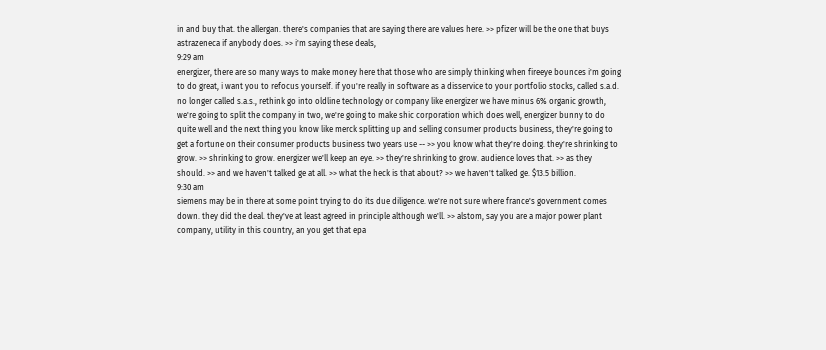in and buy that. the allergan. there's companies that are saying there are values here. >> pfizer will be the one that buys astrazeneca if anybody does. >> i'm saying these deals,
9:29 am
energizer, there are so many ways to make money here that those who are simply thinking when fireeye bounces i'm going to do great, i want you to refocus yourself. if you're really in software as a disservice to your portfolio stocks, called s.a.d. no longer called s.a.s., rethink go into oldline technology or company like energizer we have minus 6% organic growth, we're going to split the company in two, we're going to make shic corporation which does well, energizer bunny to do quite well and the next thing you know like merck splitting up and selling consumer products business, they're going to get a fortune on their consumer products business two years use -- >> you know what they're doing. they're shrinking to grow. >> shrinking to grow. energizer we'll keep an eye. >> they're shrinking to grow. audience loves that. >> as they should. >> and we haven't talked ge at all. >> what the heck is that about? >> we haven't talked ge. $13.5 billion.
9:30 am
siemens may be in there at some point trying to do its due diligence. we're not sure where france's government comes down. they did the deal. they've at least agreed in principle although we'll. >> alstom, say you are a major power plant company, utility in this country, an you get that epa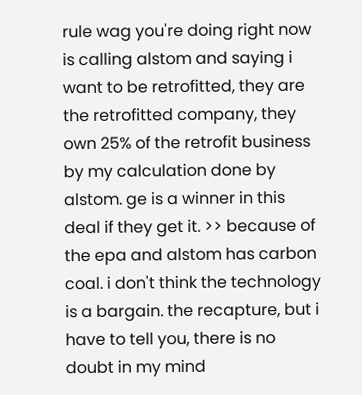rule wag you're doing right now is calling alstom and saying i want to be retrofitted, they are the retrofitted company, they own 25% of the retrofit business by my calculation done by alstom. ge is a winner in this deal if they get it. >> because of the epa and alstom has carbon coal. i don't think the technology is a bargain. the recapture, but i have to tell you, there is no doubt in my mind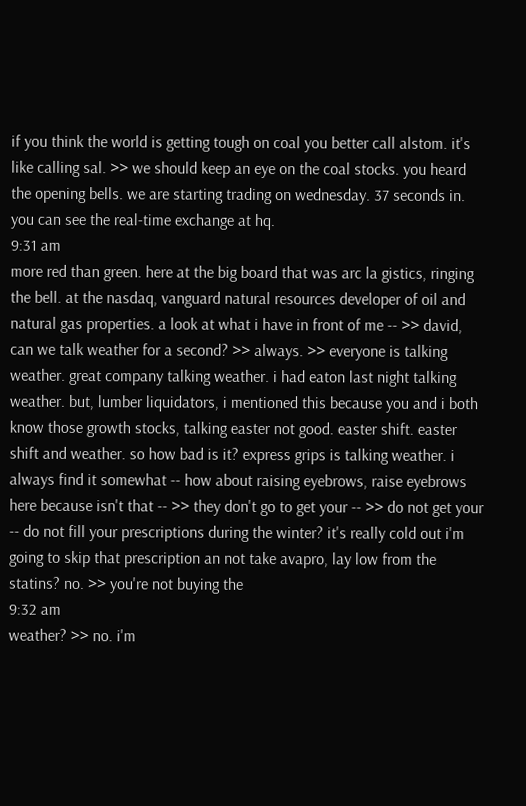if you think the world is getting tough on coal you better call alstom. it's like calling sal. >> we should keep an eye on the coal stocks. you heard the opening bells. we are starting trading on wednesday. 37 seconds in. you can see the real-time exchange at hq.
9:31 am
more red than green. here at the big board that was arc la gistics, ringing the bell. at the nasdaq, vanguard natural resources developer of oil and natural gas properties. a look at what i have in front of me -- >> david, can we talk weather for a second? >> always. >> everyone is talking weather. great company talking weather. i had eaton last night talking weather. but, lumber liquidators, i mentioned this because you and i both know those growth stocks, talking easter not good. easter shift. easter shift and weather. so how bad is it? express grips is talking weather. i always find it somewhat -- how about raising eyebrows, raise eyebrows here because isn't that -- >> they don't go to get your -- >> do not get your -- do not fill your prescriptions during the winter? it's really cold out i'm going to skip that prescription an not take avapro, lay low from the statins? no. >> you're not buying the
9:32 am
weather? >> no. i'm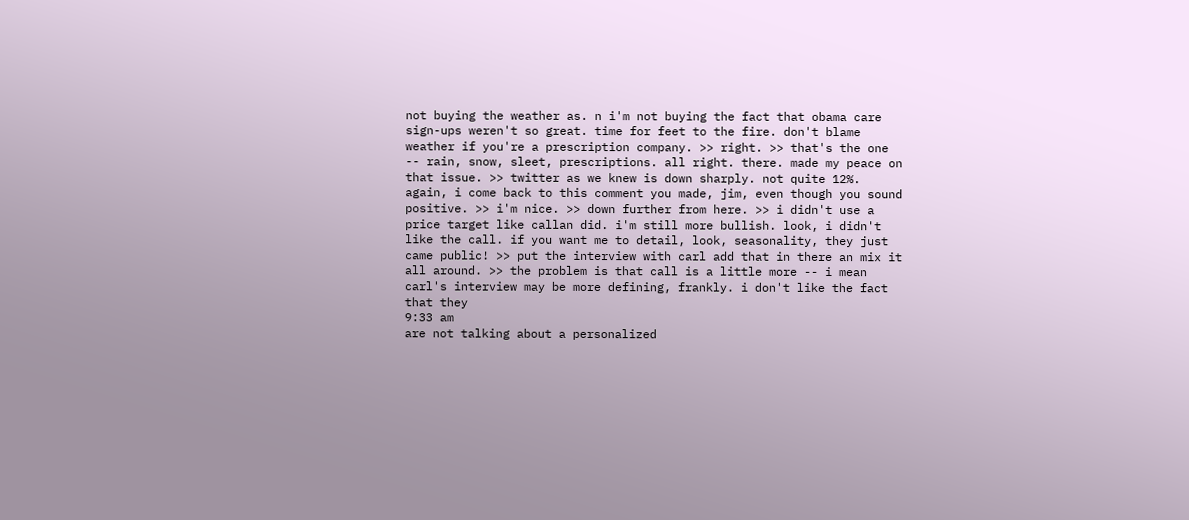not buying the weather as. n i'm not buying the fact that obama care sign-ups weren't so great. time for feet to the fire. don't blame weather if you're a prescription company. >> right. >> that's the one -- rain, snow, sleet, prescriptions. all right. there. made my peace on that issue. >> twitter as we knew is down sharply. not quite 12%. again, i come back to this comment you made, jim, even though you sound positive. >> i'm nice. >> down further from here. >> i didn't use a price target like callan did. i'm still more bullish. look, i didn't like the call. if you want me to detail, look, seasonality, they just came public! >> put the interview with carl add that in there an mix it all around. >> the problem is that call is a little more -- i mean carl's interview may be more defining, frankly. i don't like the fact that they
9:33 am
are not talking about a personalized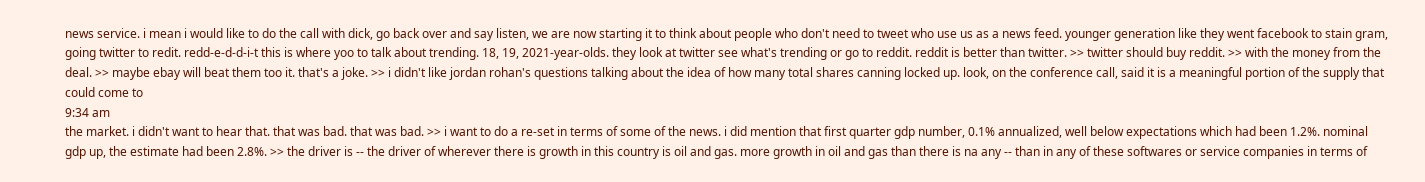news service. i mean i would like to do the call with dick, go back over and say listen, we are now starting it to think about people who don't need to tweet who use us as a news feed. younger generation like they went facebook to stain gram, going twitter to redit. redd-e-d-d-i-t this is where yoo to talk about trending. 18, 19, 2021-year-olds. they look at twitter see what's trending or go to reddit. reddit is better than twitter. >> twitter should buy reddit. >> with the money from the deal. >> maybe ebay will beat them too it. that's a joke. >> i didn't like jordan rohan's questions talking about the idea of how many total shares canning locked up. look, on the conference call, said it is a meaningful portion of the supply that could come to
9:34 am
the market. i didn't want to hear that. that was bad. that was bad. >> i want to do a re-set in terms of some of the news. i did mention that first quarter gdp number, 0.1% annualized, well below expectations which had been 1.2%. nominal gdp up, the estimate had been 2.8%. >> the driver is -- the driver of wherever there is growth in this country is oil and gas. more growth in oil and gas than there is na any -- than in any of these softwares or service companies in terms of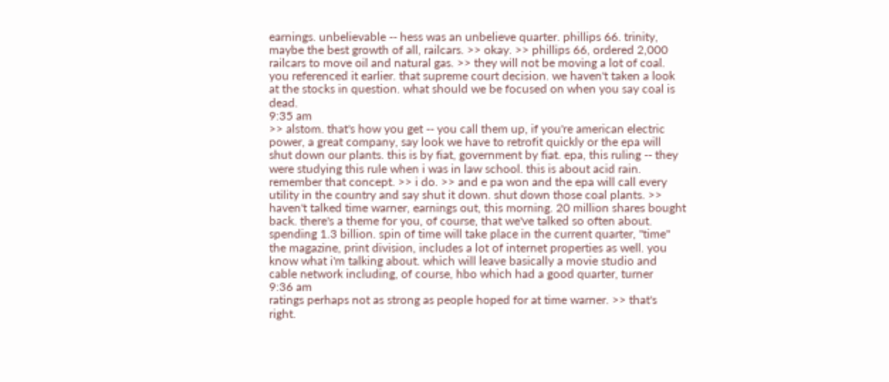earnings. unbelievable -- hess was an unbelieve quarter. phillips 66. trinity, maybe the best growth of all, railcars. >> okay. >> phillips 66, ordered 2,000 railcars to move oil and natural gas. >> they will not be moving a lot of coal. you referenced it earlier. that supreme court decision. we haven't taken a look at the stocks in question. what should we be focused on when you say coal is dead.
9:35 am
>> alstom. that's how you get -- you call them up, if you're american electric power, a great company, say look we have to retrofit quickly or the epa will shut down our plants. this is by fiat, government by fiat. epa, this ruling -- they were studying this rule when i was in law school. this is about acid rain. remember that concept. >> i do. >> and e pa won and the epa will call every utility in the country and say shut it down. shut down those coal plants. >> haven't talked time warner, earnings out, this morning. 20 million shares bought back. there's a theme for you, of course, that we've talked so often about. spending 1.3 billion. spin of time will take place in the current quarter, "time" the magazine, print division, includes a lot of internet properties as well. you know what i'm talking about. which will leave basically a movie studio and cable network including, of course, hbo which had a good quarter, turner
9:36 am
ratings perhaps not as strong as people hoped for at time warner. >> that's right.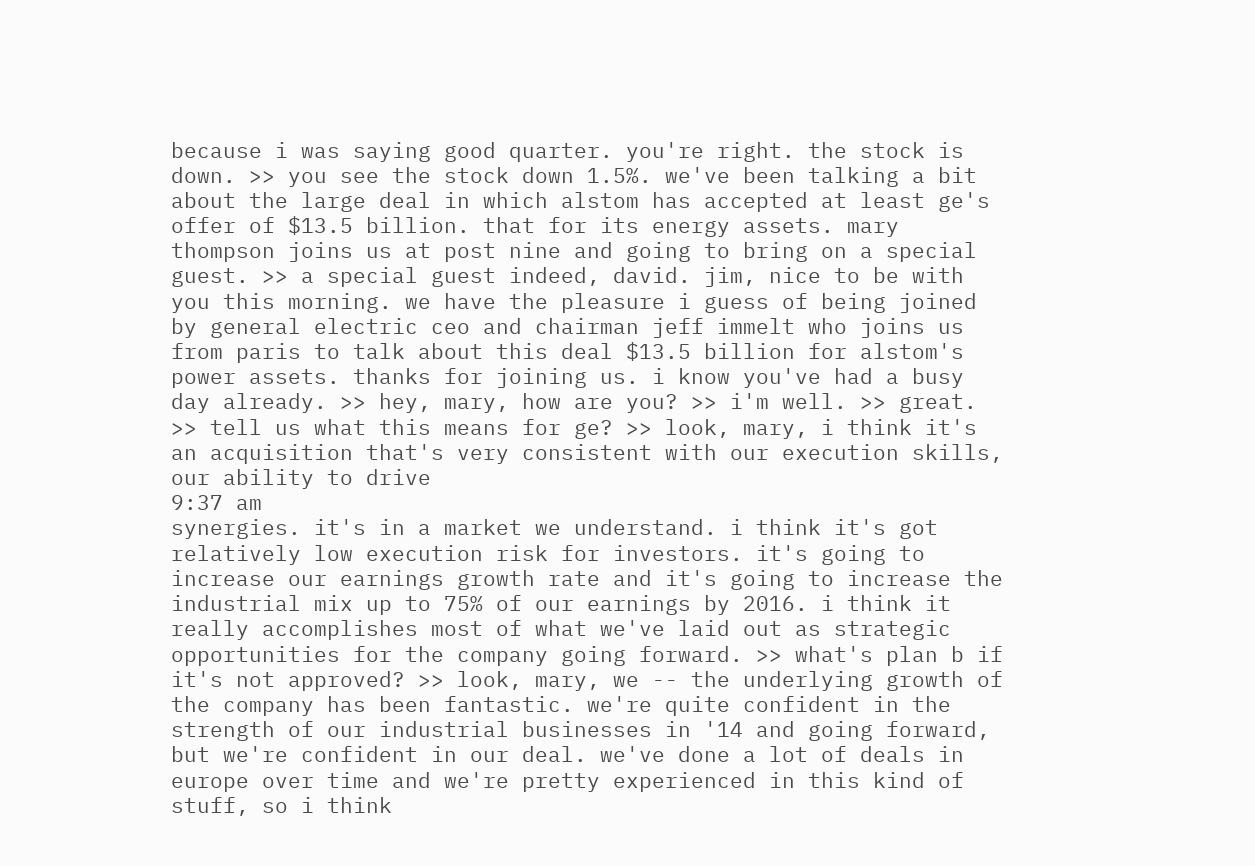because i was saying good quarter. you're right. the stock is down. >> you see the stock down 1.5%. we've been talking a bit about the large deal in which alstom has accepted at least ge's offer of $13.5 billion. that for its energy assets. mary thompson joins us at post nine and going to bring on a special guest. >> a special guest indeed, david. jim, nice to be with you this morning. we have the pleasure i guess of being joined by general electric ceo and chairman jeff immelt who joins us from paris to talk about this deal $13.5 billion for alstom's power assets. thanks for joining us. i know you've had a busy day already. >> hey, mary, how are you? >> i'm well. >> great. >> tell us what this means for ge? >> look, mary, i think it's an acquisition that's very consistent with our execution skills, our ability to drive
9:37 am
synergies. it's in a market we understand. i think it's got relatively low execution risk for investors. it's going to increase our earnings growth rate and it's going to increase the industrial mix up to 75% of our earnings by 2016. i think it really accomplishes most of what we've laid out as strategic opportunities for the company going forward. >> what's plan b if it's not approved? >> look, mary, we -- the underlying growth of the company has been fantastic. we're quite confident in the strength of our industrial businesses in '14 and going forward, but we're confident in our deal. we've done a lot of deals in europe over time and we're pretty experienced in this kind of stuff, so i think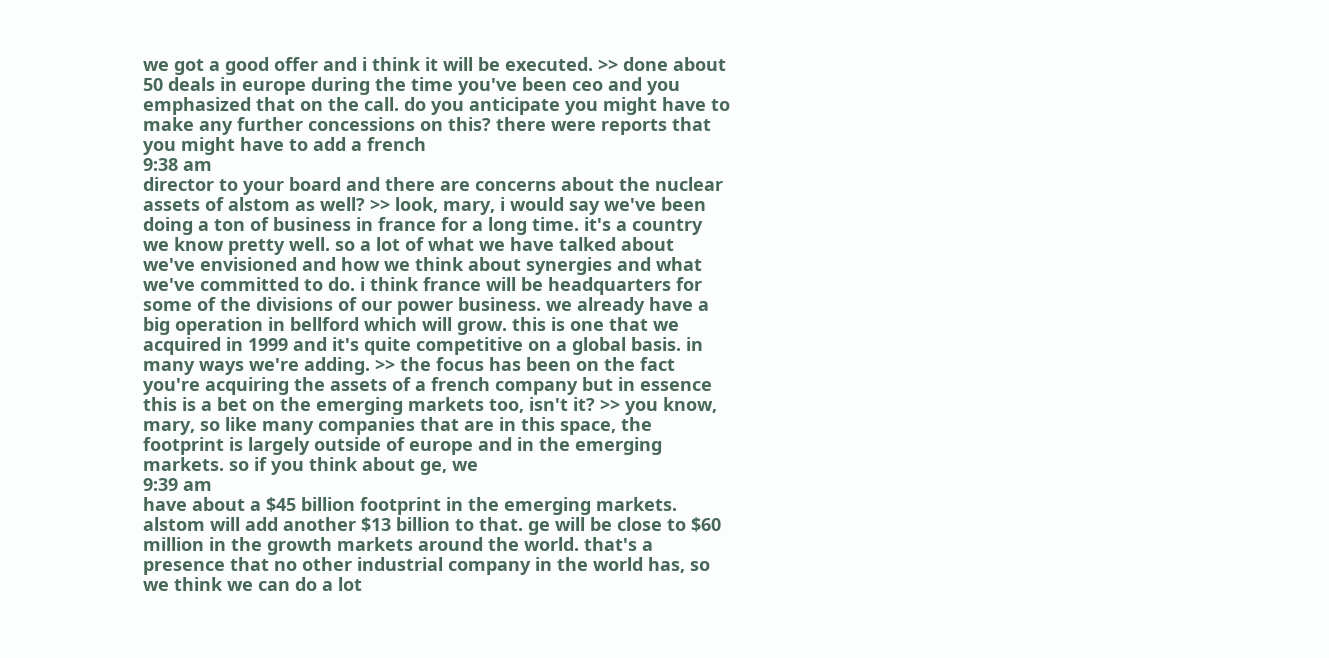we got a good offer and i think it will be executed. >> done about 50 deals in europe during the time you've been ceo and you emphasized that on the call. do you anticipate you might have to make any further concessions on this? there were reports that you might have to add a french
9:38 am
director to your board and there are concerns about the nuclear assets of alstom as well? >> look, mary, i would say we've been doing a ton of business in france for a long time. it's a country we know pretty well. so a lot of what we have talked about we've envisioned and how we think about synergies and what we've committed to do. i think france will be headquarters for some of the divisions of our power business. we already have a big operation in bellford which will grow. this is one that we acquired in 1999 and it's quite competitive on a global basis. in many ways we're adding. >> the focus has been on the fact you're acquiring the assets of a french company but in essence this is a bet on the emerging markets too, isn't it? >> you know, mary, so like many companies that are in this space, the footprint is largely outside of europe and in the emerging markets. so if you think about ge, we
9:39 am
have about a $45 billion footprint in the emerging markets. alstom will add another $13 billion to that. ge will be close to $60 million in the growth markets around the world. that's a presence that no other industrial company in the world has, so we think we can do a lot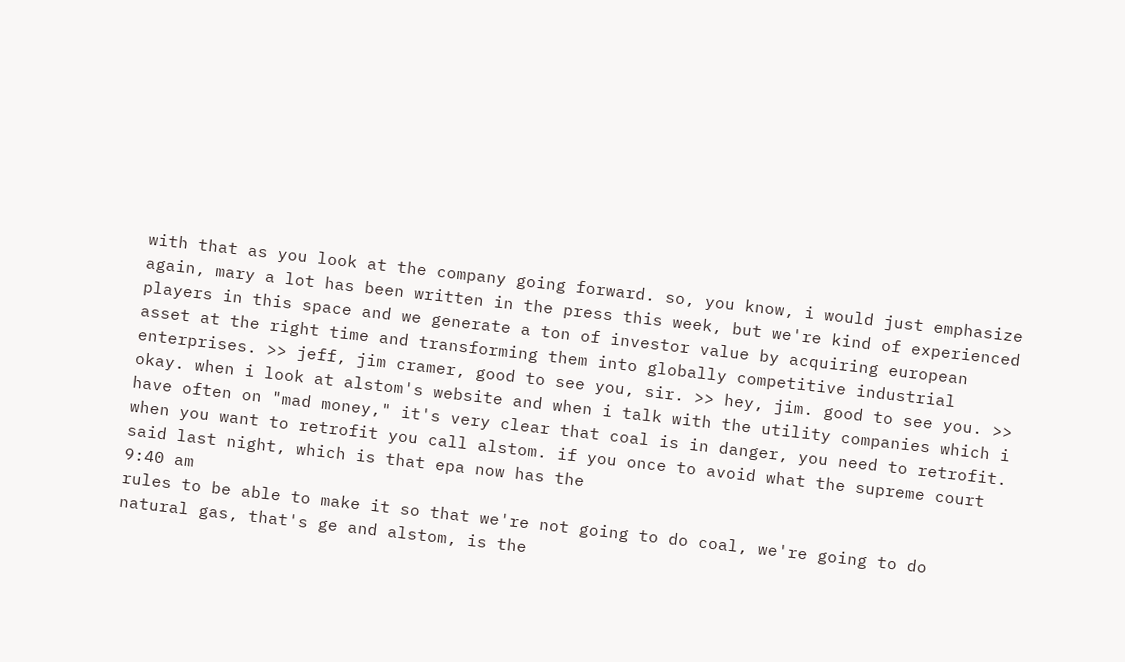with that as you look at the company going forward. so, you know, i would just emphasize again, mary a lot has been written in the press this week, but we're kind of experienced players in this space and we generate a ton of investor value by acquiring european asset at the right time and transforming them into globally competitive industrial enterprises. >> jeff, jim cramer, good to see you, sir. >> hey, jim. good to see you. >> okay. when i look at alstom's website and when i talk with the utility companies which i have often on "mad money," it's very clear that coal is in danger, you need to retrofit. when you want to retrofit you call alstom. if you once to avoid what the supreme court said last night, which is that epa now has the
9:40 am
rules to be able to make it so that we're not going to do coal, we're going to do natural gas, that's ge and alstom, is the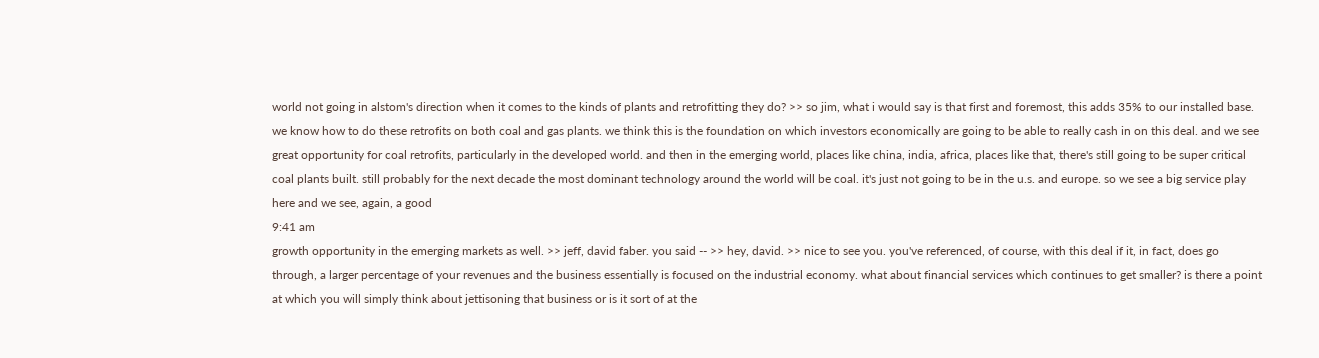world not going in alstom's direction when it comes to the kinds of plants and retrofitting they do? >> so jim, what i would say is that first and foremost, this adds 35% to our installed base. we know how to do these retrofits on both coal and gas plants. we think this is the foundation on which investors economically are going to be able to really cash in on this deal. and we see great opportunity for coal retrofits, particularly in the developed world. and then in the emerging world, places like china, india, africa, places like that, there's still going to be super critical coal plants built. still probably for the next decade the most dominant technology around the world will be coal. it's just not going to be in the u.s. and europe. so we see a big service play here and we see, again, a good
9:41 am
growth opportunity in the emerging markets as well. >> jeff, david faber. you said -- >> hey, david. >> nice to see you. you've referenced, of course, with this deal if it, in fact, does go through, a larger percentage of your revenues and the business essentially is focused on the industrial economy. what about financial services which continues to get smaller? is there a point at which you will simply think about jettisoning that business or is it sort of at the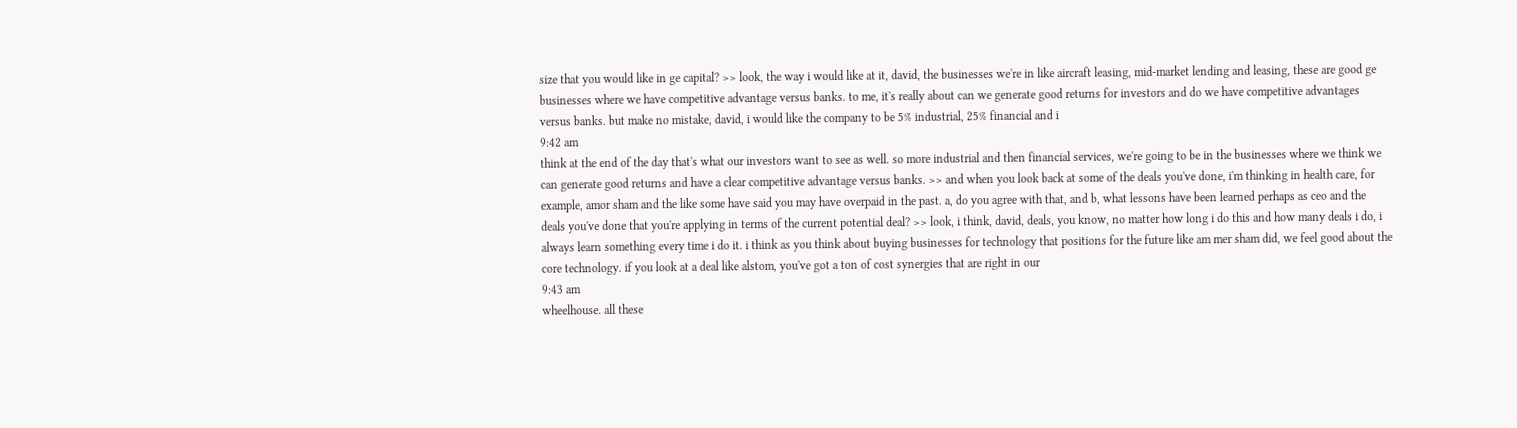size that you would like in ge capital? >> look, the way i would like at it, david, the businesses we're in like aircraft leasing, mid-market lending and leasing, these are good ge businesses where we have competitive advantage versus banks. to me, it's really about can we generate good returns for investors and do we have competitive advantages versus banks. but make no mistake, david, i would like the company to be 5% industrial, 25% financial and i
9:42 am
think at the end of the day that's what our investors want to see as well. so more industrial and then financial services, we're going to be in the businesses where we think we can generate good returns and have a clear competitive advantage versus banks. >> and when you look back at some of the deals you've done, i'm thinking in health care, for example, amor sham and the like some have said you may have overpaid in the past. a, do you agree with that, and b, what lessons have been learned perhaps as ceo and the deals you've done that you're applying in terms of the current potential deal? >> look, i think, david, deals, you know, no matter how long i do this and how many deals i do, i always learn something every time i do it. i think as you think about buying businesses for technology that positions for the future like am mer sham did, we feel good about the core technology. if you look at a deal like alstom, you've got a ton of cost synergies that are right in our
9:43 am
wheelhouse. all these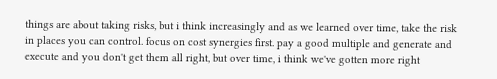things are about taking risks, but i think increasingly and as we learned over time, take the risk in places you can control. focus on cost synergies first. pay a good multiple and generate and execute and you don't get them all right, but over time, i think we've gotten more right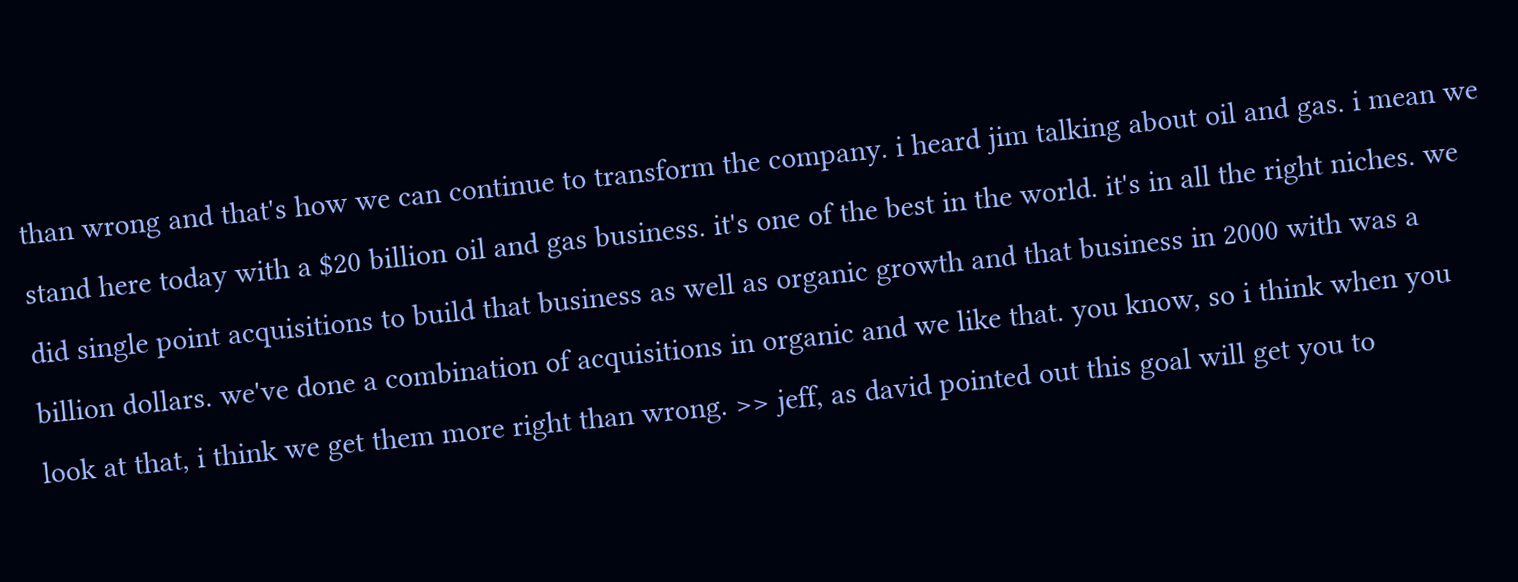than wrong and that's how we can continue to transform the company. i heard jim talking about oil and gas. i mean we stand here today with a $20 billion oil and gas business. it's one of the best in the world. it's in all the right niches. we did single point acquisitions to build that business as well as organic growth and that business in 2000 with was a billion dollars. we've done a combination of acquisitions in organic and we like that. you know, so i think when you look at that, i think we get them more right than wrong. >> jeff, as david pointed out this goal will get you to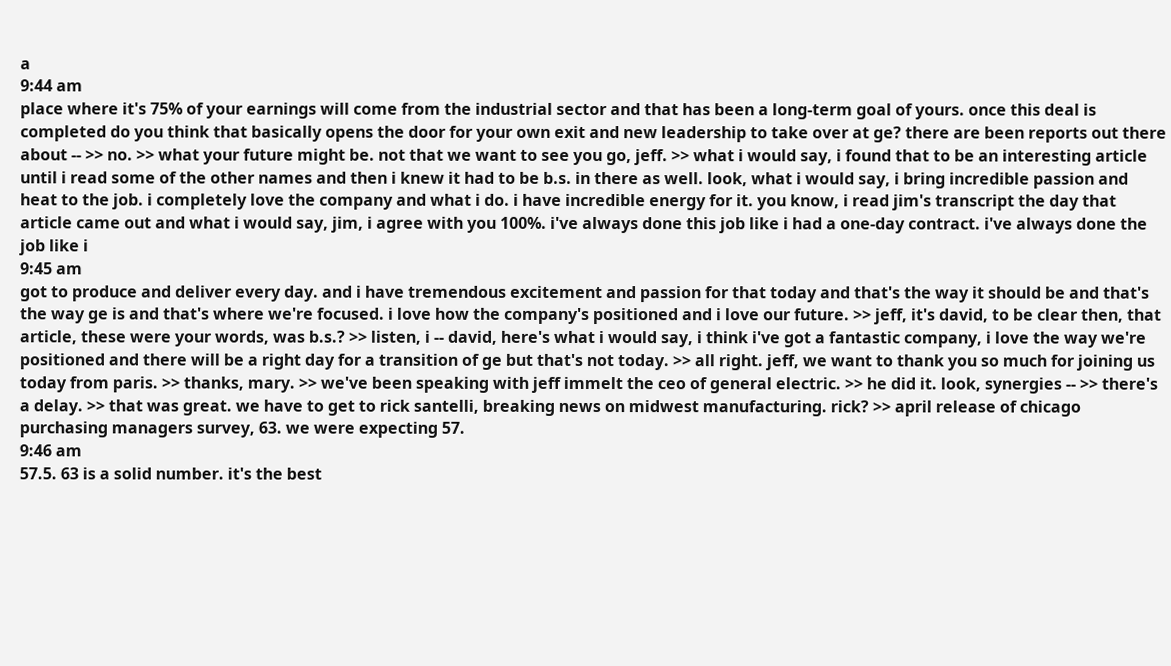a
9:44 am
place where it's 75% of your earnings will come from the industrial sector and that has been a long-term goal of yours. once this deal is completed do you think that basically opens the door for your own exit and new leadership to take over at ge? there are been reports out there about -- >> no. >> what your future might be. not that we want to see you go, jeff. >> what i would say, i found that to be an interesting article until i read some of the other names and then i knew it had to be b.s. in there as well. look, what i would say, i bring incredible passion and heat to the job. i completely love the company and what i do. i have incredible energy for it. you know, i read jim's transcript the day that article came out and what i would say, jim, i agree with you 100%. i've always done this job like i had a one-day contract. i've always done the job like i
9:45 am
got to produce and deliver every day. and i have tremendous excitement and passion for that today and that's the way it should be and that's the way ge is and that's where we're focused. i love how the company's positioned and i love our future. >> jeff, it's david, to be clear then, that article, these were your words, was b.s.? >> listen, i -- david, here's what i would say, i think i've got a fantastic company, i love the way we're positioned and there will be a right day for a transition of ge but that's not today. >> all right. jeff, we want to thank you so much for joining us today from paris. >> thanks, mary. >> we've been speaking with jeff immelt the ceo of general electric. >> he did it. look, synergies -- >> there's a delay. >> that was great. we have to get to rick santelli, breaking news on midwest manufacturing. rick? >> april release of chicago purchasing managers survey, 63. we were expecting 57.
9:46 am
57.5. 63 is a solid number. it's the best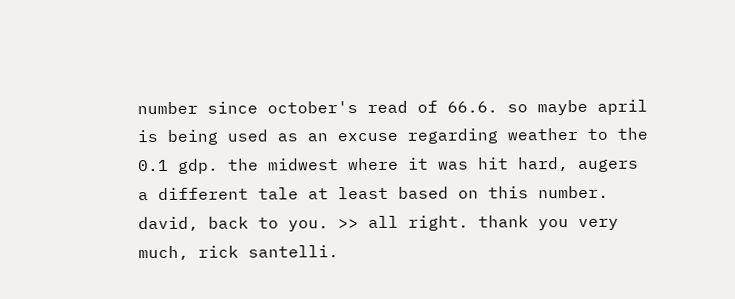number since october's read of 66.6. so maybe april is being used as an excuse regarding weather to the 0.1 gdp. the midwest where it was hit hard, augers a different tale at least based on this number. david, back to you. >> all right. thank you very much, rick santelli.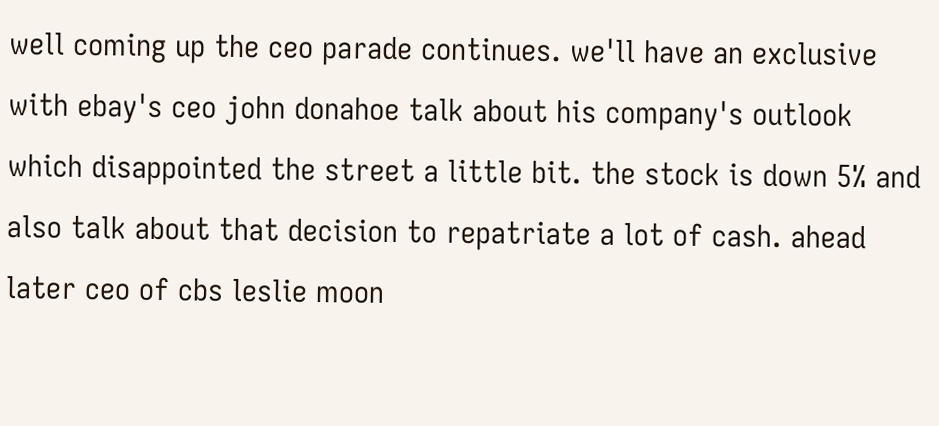well coming up the ceo parade continues. we'll have an exclusive with ebay's ceo john donahoe talk about his company's outlook which disappointed the street a little bit. the stock is down 5% and also talk about that decision to repatriate a lot of cash. ahead later ceo of cbs leslie moon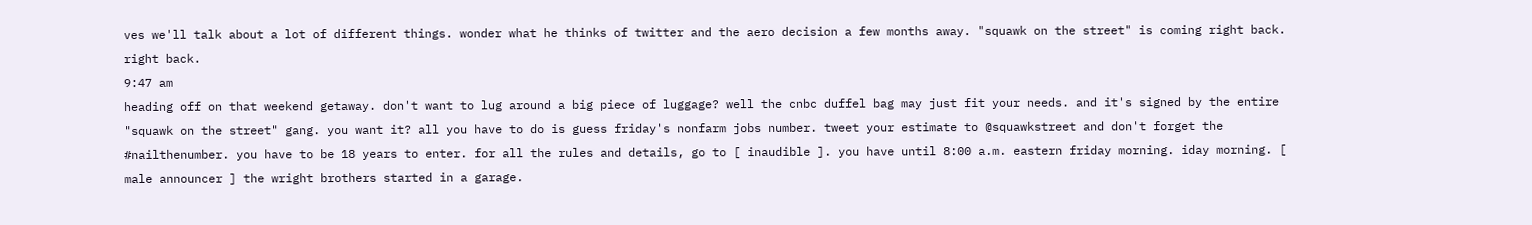ves we'll talk about a lot of different things. wonder what he thinks of twitter and the aero decision a few months away. "squawk on the street" is coming right back. right back.
9:47 am
heading off on that weekend getaway. don't want to lug around a big piece of luggage? well the cnbc duffel bag may just fit your needs. and it's signed by the entire "squawk on the street" gang. you want it? all you have to do is guess friday's nonfarm jobs number. tweet your estimate to @squawkstreet and don't forget the #nailthenumber. you have to be 18 years to enter. for all the rules and details, go to [ inaudible ]. you have until 8:00 a.m. eastern friday morning. iday morning. [ male announcer ] the wright brothers started in a garage.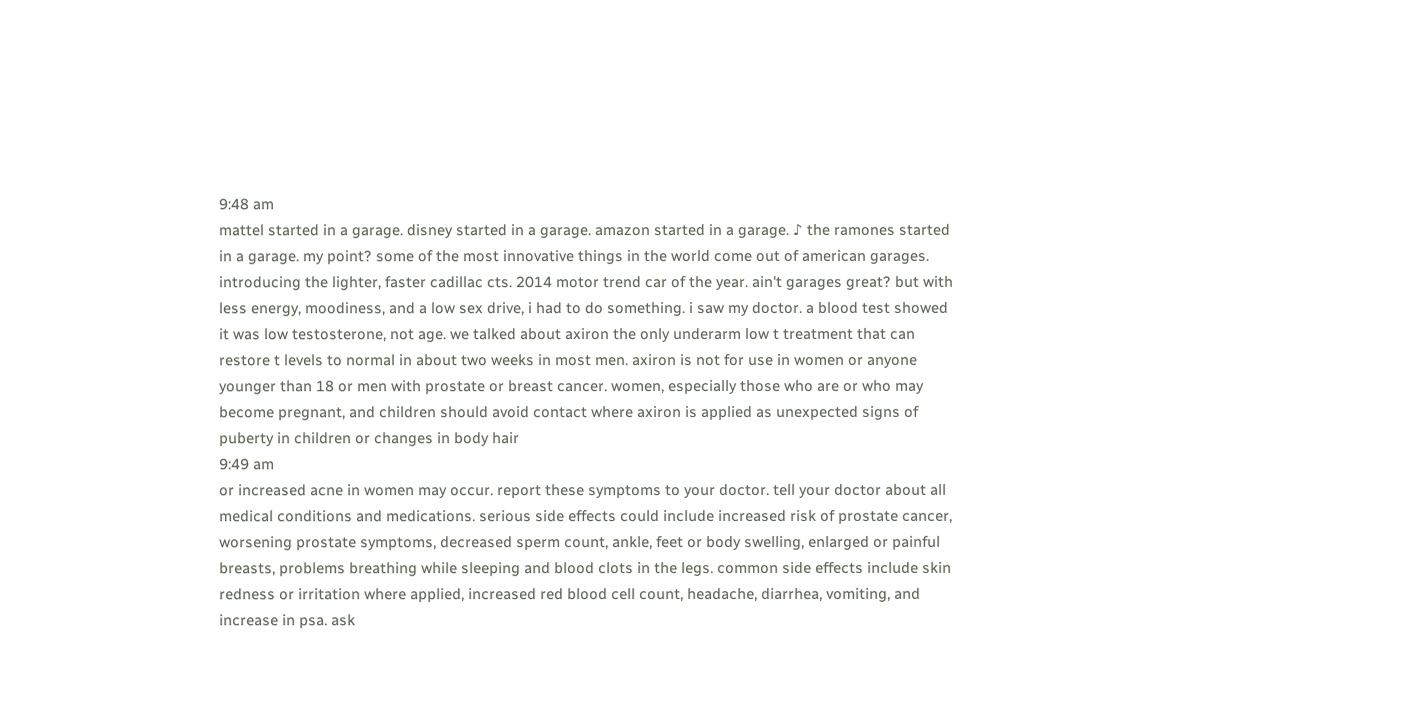9:48 am
mattel started in a garage. disney started in a garage. amazon started in a garage. ♪ the ramones started in a garage. my point? some of the most innovative things in the world come out of american garages. introducing the lighter, faster cadillac cts. 2014 motor trend car of the year. ain't garages great? but with less energy, moodiness, and a low sex drive, i had to do something. i saw my doctor. a blood test showed it was low testosterone, not age. we talked about axiron the only underarm low t treatment that can restore t levels to normal in about two weeks in most men. axiron is not for use in women or anyone younger than 18 or men with prostate or breast cancer. women, especially those who are or who may become pregnant, and children should avoid contact where axiron is applied as unexpected signs of puberty in children or changes in body hair
9:49 am
or increased acne in women may occur. report these symptoms to your doctor. tell your doctor about all medical conditions and medications. serious side effects could include increased risk of prostate cancer, worsening prostate symptoms, decreased sperm count, ankle, feet or body swelling, enlarged or painful breasts, problems breathing while sleeping and blood clots in the legs. common side effects include skin redness or irritation where applied, increased red blood cell count, headache, diarrhea, vomiting, and increase in psa. ask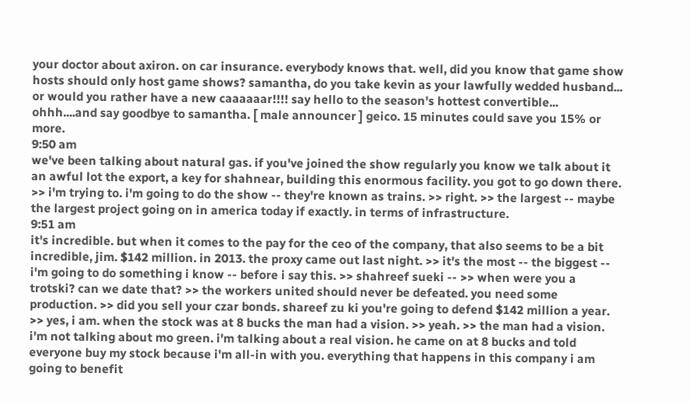your doctor about axiron. on car insurance. everybody knows that. well, did you know that game show hosts should only host game shows? samantha, do you take kevin as your lawfully wedded husband... or would you rather have a new caaaaaar!!!! say hello to the season's hottest convertible... ohhh....and say goodbye to samantha. [ male announcer ] geico. 15 minutes could save you 15% or more.
9:50 am
we've been talking about natural gas. if you've joined the show regularly you know we talk about it an awful lot the export, a key for shahnear, building this enormous facility. you got to go down there. >> i'm trying to. i'm going to do the show -- they're known as trains. >> right. >> the largest -- maybe the largest project going on in america today if exactly. in terms of infrastructure.
9:51 am
it's incredible. but when it comes to the pay for the ceo of the company, that also seems to be a bit incredible, jim. $142 million. in 2013. the proxy came out last night. >> it's the most -- the biggest -- i'm going to do something i know -- before i say this. >> shahreef sueki -- >> when were you a trotski? can we date that? >> the workers united should never be defeated. you need some production. >> did you sell your czar bonds. shareef zu ki you're going to defend $142 million a year. >> yes, i am. when the stock was at 8 bucks the man had a vision. >> yeah. >> the man had a vision. i'm not talking about mo green. i'm talking about a real vision. he came on at 8 bucks and told everyone buy my stock because i'm all-in with you. everything that happens in this company i am going to benefit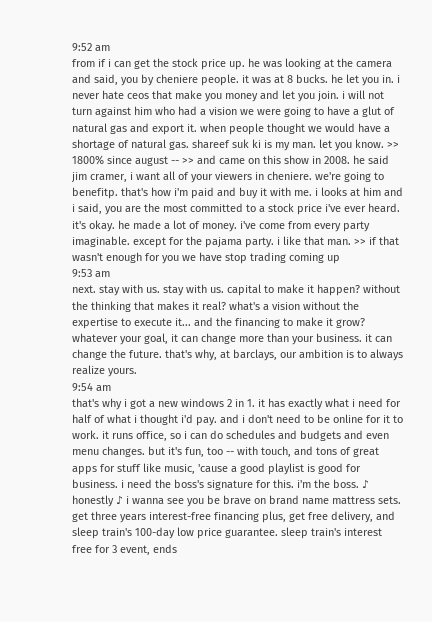9:52 am
from if i can get the stock price up. he was looking at the camera and said, you by cheniere people. it was at 8 bucks. he let you in. i never hate ceos that make you money and let you join. i will not turn against him who had a vision we were going to have a glut of natural gas and export it. when people thought we would have a shortage of natural gas. shareef suk ki is my man. let you know. >> 1800% since august -- >> and came on this show in 2008. he said jim cramer, i want all of your viewers in cheniere. we're going to benefitp. that's how i'm paid and buy it with me. i looks at him and i said, you are the most committed to a stock price i've ever heard. it's okay. he made a lot of money. i've come from every party imaginable. except for the pajama party. i like that man. >> if that wasn't enough for you we have stop trading coming up
9:53 am
next. stay with us. stay with us. capital to make it happen? without the thinking that makes it real? what's a vision without the expertise to execute it... and the financing to make it grow? whatever your goal, it can change more than your business. it can change the future. that's why, at barclays, our ambition is to always realize yours.
9:54 am
that's why i got a new windows 2 in 1. it has exactly what i need for half of what i thought i'd pay. and i don't need to be online for it to work. it runs office, so i can do schedules and budgets and even menu changes. but it's fun, too -- with touch, and tons of great apps for stuff like music, 'cause a good playlist is good for business. i need the boss's signature for this. i'm the boss. ♪ honestly ♪ i wanna see you be brave on brand name mattress sets. get three years interest-free financing plus, get free delivery, and sleep train's 100-day low price guarantee. sleep train's interest free for 3 event, ends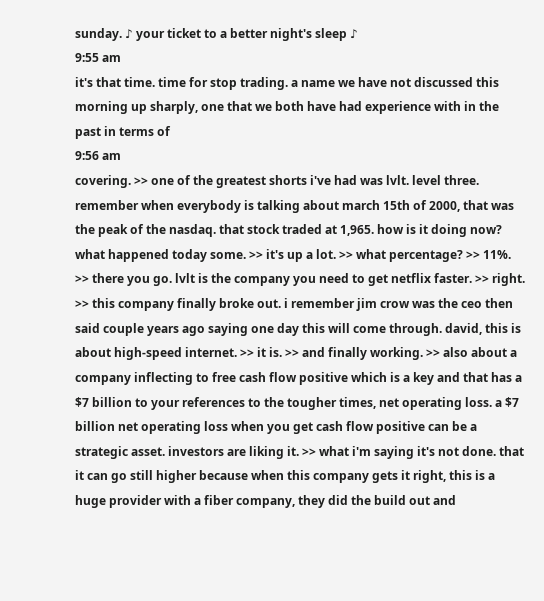sunday. ♪ your ticket to a better night's sleep ♪
9:55 am
it's that time. time for stop trading. a name we have not discussed this morning up sharply, one that we both have had experience with in the past in terms of
9:56 am
covering. >> one of the greatest shorts i've had was lvlt. level three. remember when everybody is talking about march 15th of 2000, that was the peak of the nasdaq. that stock traded at 1,965. how is it doing now? what happened today some. >> it's up a lot. >> what percentage? >> 11%. >> there you go. lvlt is the company you need to get netflix faster. >> right. >> this company finally broke out. i remember jim crow was the ceo then said couple years ago saying one day this will come through. david, this is about high-speed internet. >> it is. >> and finally working. >> also about a company inflecting to free cash flow positive which is a key and that has a $7 billion to your references to the tougher times, net operating loss. a $7 billion net operating loss when you get cash flow positive can be a strategic asset. investors are liking it. >> what i'm saying it's not done. that it can go still higher because when this company gets it right, this is a huge provider with a fiber company, they did the build out and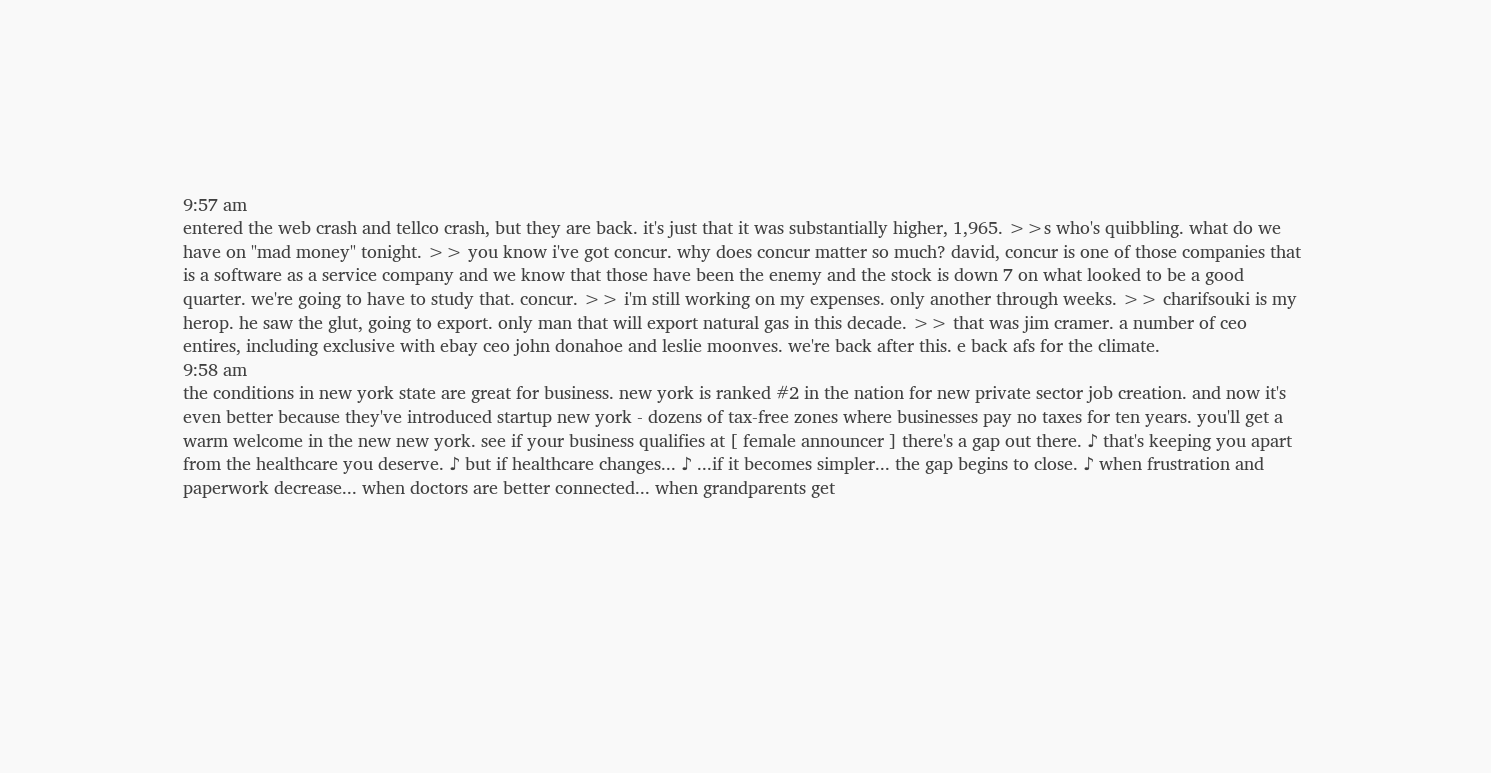9:57 am
entered the web crash and tellco crash, but they are back. it's just that it was substantially higher, 1,965. >>s who's quibbling. what do we have on "mad money" tonight. >> you know i've got concur. why does concur matter so much? david, concur is one of those companies that is a software as a service company and we know that those have been the enemy and the stock is down 7 on what looked to be a good quarter. we're going to have to study that. concur. >> i'm still working on my expenses. only another through weeks. >> charifsouki is my herop. he saw the glut, going to export. only man that will export natural gas in this decade. >> that was jim cramer. a number of ceo entires, including exclusive with ebay ceo john donahoe and leslie moonves. we're back after this. e back afs for the climate.
9:58 am
the conditions in new york state are great for business. new york is ranked #2 in the nation for new private sector job creation. and now it's even better because they've introduced startup new york - dozens of tax-free zones where businesses pay no taxes for ten years. you'll get a warm welcome in the new new york. see if your business qualifies at [ female announcer ] there's a gap out there. ♪ that's keeping you apart from the healthcare you deserve. ♪ but if healthcare changes... ♪ ...if it becomes simpler... the gap begins to close. ♪ when frustration and paperwork decrease... when doctors are better connected... when grandparents get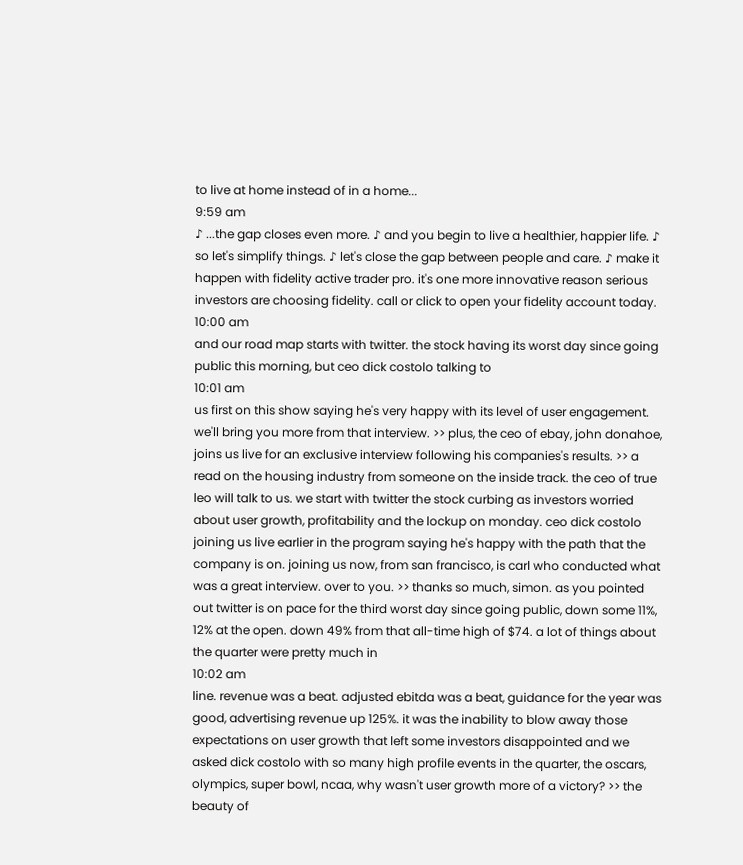to live at home instead of in a home...
9:59 am
♪ ...the gap closes even more. ♪ and you begin to live a healthier, happier life. ♪ so let's simplify things. ♪ let's close the gap between people and care. ♪ make it happen with fidelity active trader pro. it's one more innovative reason serious investors are choosing fidelity. call or click to open your fidelity account today.
10:00 am
and our road map starts with twitter. the stock having its worst day since going public this morning, but ceo dick costolo talking to
10:01 am
us first on this show saying he's very happy with its level of user engagement. we'll bring you more from that interview. >> plus, the ceo of ebay, john donahoe, joins us live for an exclusive interview following his companies's results. >> a read on the housing industry from someone on the inside track. the ceo of true leo will talk to us. we start with twitter the stock curbing as investors worried about user growth, profitability and the lockup on monday. ceo dick costolo joining us live earlier in the program saying he's happy with the path that the company is on. joining us now, from san francisco, is carl who conducted what was a great interview. over to you. >> thanks so much, simon. as you pointed out twitter is on pace for the third worst day since going public, down some 11%, 12% at the open. down 49% from that all-time high of $74. a lot of things about the quarter were pretty much in
10:02 am
line. revenue was a beat. adjusted ebitda was a beat, guidance for the year was good, advertising revenue up 125%. it was the inability to blow away those expectations on user growth that left some investors disappointed and we asked dick costolo with so many high profile events in the quarter, the oscars, olympics, super bowl, ncaa, why wasn't user growth more of a victory? >> the beauty of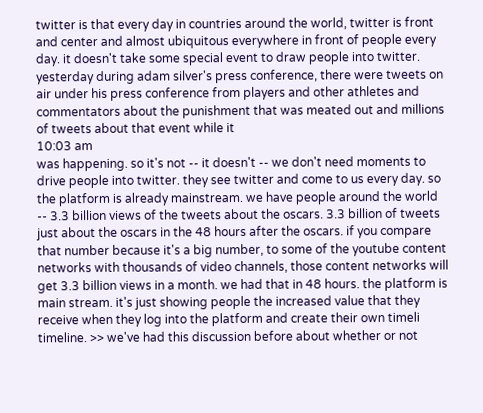twitter is that every day in countries around the world, twitter is front and center and almost ubiquitous everywhere in front of people every day. it doesn't take some special event to draw people into twitter. yesterday during adam silver's press conference, there were tweets on air under his press conference from players and other athletes and commentators about the punishment that was meated out and millions of tweets about that event while it
10:03 am
was happening. so it's not -- it doesn't -- we don't need moments to drive people into twitter. they see twitter and come to us every day. so the platform is already mainstream. we have people around the world -- 3.3 billion views of the tweets about the oscars. 3.3 billion of tweets just about the oscars in the 48 hours after the oscars. if you compare that number because it's a big number, to some of the youtube content networks with thousands of video channels, those content networks will get 3.3 billion views in a month. we had that in 48 hours. the platform is main stream. it's just showing people the increased value that they receive when they log into the platform and create their own timeli timeline. >> we've had this discussion before about whether or not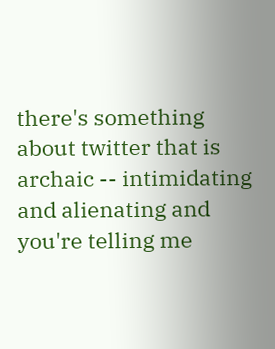there's something about twitter that is archaic -- intimidating and alienating and you're telling me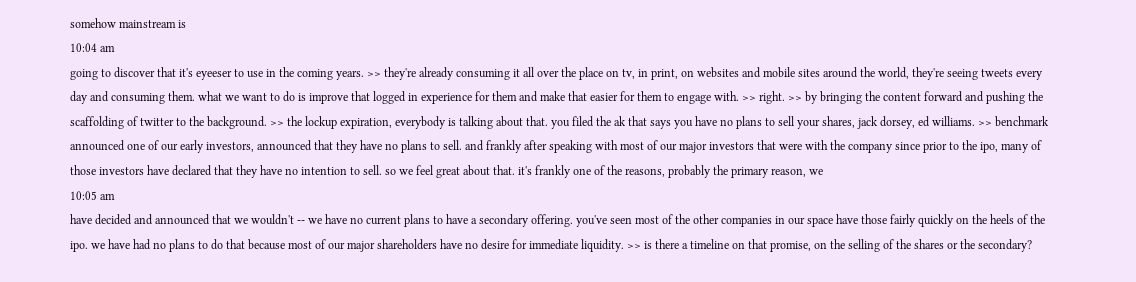somehow mainstream is
10:04 am
going to discover that it's eyeeser to use in the coming years. >> they're already consuming it all over the place on tv, in print, on websites and mobile sites around the world, they're seeing tweets every day and consuming them. what we want to do is improve that logged in experience for them and make that easier for them to engage with. >> right. >> by bringing the content forward and pushing the scaffolding of twitter to the background. >> the lockup expiration, everybody is talking about that. you filed the ak that says you have no plans to sell your shares, jack dorsey, ed williams. >> benchmark announced one of our early investors, announced that they have no plans to sell. and frankly after speaking with most of our major investors that were with the company since prior to the ipo, many of those investors have declared that they have no intention to sell. so we feel great about that. it's frankly one of the reasons, probably the primary reason, we
10:05 am
have decided and announced that we wouldn't -- we have no current plans to have a secondary offering. you've seen most of the other companies in our space have those fairly quickly on the heels of the ipo. we have had no plans to do that because most of our major shareholders have no desire for immediate liquidity. >> is there a timeline on that promise, on the selling of the shares or the secondary?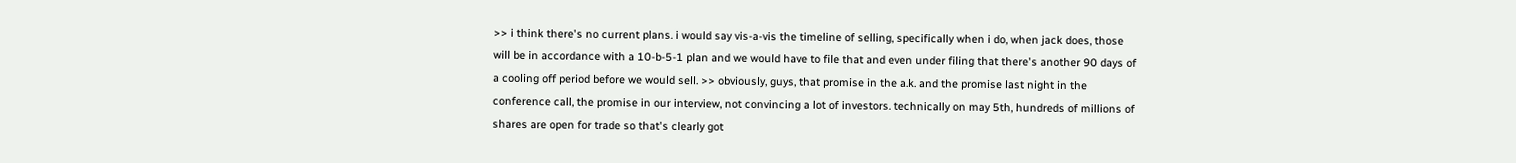>> i think there's no current plans. i would say vis-a-vis the timeline of selling, specifically when i do, when jack does, those will be in accordance with a 10-b-5-1 plan and we would have to file that and even under filing that there's another 90 days of a cooling off period before we would sell. >> obviously, guys, that promise in the a.k. and the promise last night in the conference call, the promise in our interview, not convincing a lot of investors. technically on may 5th, hundreds of millions of shares are open for trade so that's clearly got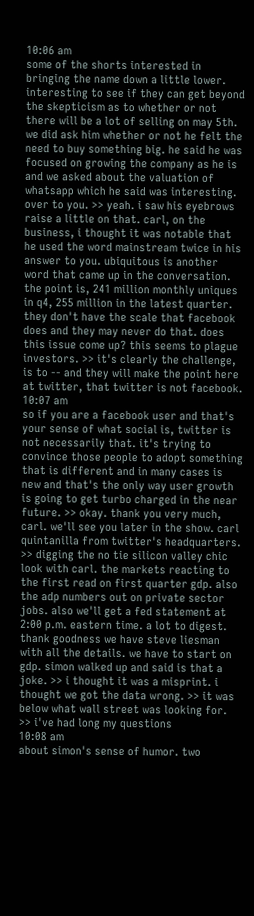10:06 am
some of the shorts interested in bringing the name down a little lower. interesting to see if they can get beyond the skepticism as to whether or not there will be a lot of selling on may 5th. we did ask him whether or not he felt the need to buy something big. he said he was focused on growing the company as he is and we asked about the valuation of whatsapp which he said was interesting. over to you. >> yeah. i saw his eyebrows raise a little on that. carl, on the business, i thought it was notable that he used the word mainstream twice in his answer to you. ubiquitous is another word that came up in the conversation. the point is, 241 million monthly uniques in q4, 255 million in the latest quarter. they don't have the scale that facebook does and they may never do that. does this issue come up? this seems to plague investors. >> it's clearly the challenge, is to -- and they will make the point here at twitter, that twitter is not facebook.
10:07 am
so if you are a facebook user and that's your sense of what social is, twitter is not necessarily that. it's trying to convince those people to adopt something that is different and in many cases is new and that's the only way user growth is going to get turbo charged in the near future. >> okay. thank you very much, carl. we'll see you later in the show. carl quintanilla from twitter's headquarters. >> digging the no tie silicon valley chic look with carl. the markets reacting to the first read on first quarter gdp. also the adp numbers out on private sector jobs. also we'll get a fed statement at 2:00 p.m. eastern time. a lot to digest. thank goodness we have steve liesman with all the details. we have to start on gdp. simon walked up and said is that a joke. >> i thought it was a misprint. i thought we got the data wrong. >> it was below what wall street was looking for. >> i've had long my questions
10:08 am
about simon's sense of humor. two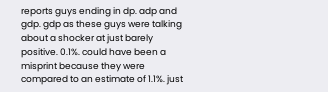reports guys ending in dp. adp and gdp. gdp as these guys were talking about a shocker at just barely positive. 0.1%. could have been a misprint because they were compared to an estimate of 1.1%. just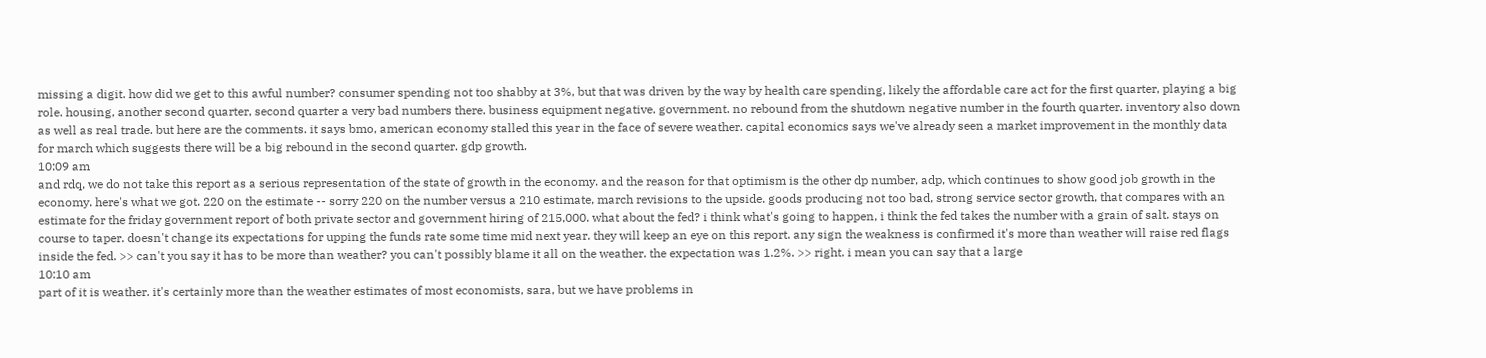missing a digit. how did we get to this awful number? consumer spending not too shabby at 3%, but that was driven by the way by health care spending, likely the affordable care act for the first quarter, playing a big role. housing, another second quarter, second quarter a very bad numbers there. business equipment negative. government. no rebound from the shutdown negative number in the fourth quarter. inventory also down as well as real trade. but here are the comments. it says bmo, american economy stalled this year in the face of severe weather. capital economics says we've already seen a market improvement in the monthly data for march which suggests there will be a big rebound in the second quarter. gdp growth.
10:09 am
and rdq, we do not take this report as a serious representation of the state of growth in the economy. and the reason for that optimism is the other dp number, adp, which continues to show good job growth in the economy. here's what we got. 220 on the estimate -- sorry 220 on the number versus a 210 estimate, march revisions to the upside. goods producing not too bad, strong service sector growth, that compares with an estimate for the friday government report of both private sector and government hiring of 215,000. what about the fed? i think what's going to happen, i think the fed takes the number with a grain of salt. stays on course to taper. doesn't change its expectations for upping the funds rate some time mid next year. they will keep an eye on this report. any sign the weakness is confirmed it's more than weather will raise red flags inside the fed. >> can't you say it has to be more than weather? you can't possibly blame it all on the weather. the expectation was 1.2%. >> right. i mean you can say that a large
10:10 am
part of it is weather. it's certainly more than the weather estimates of most economists, sara, but we have problems in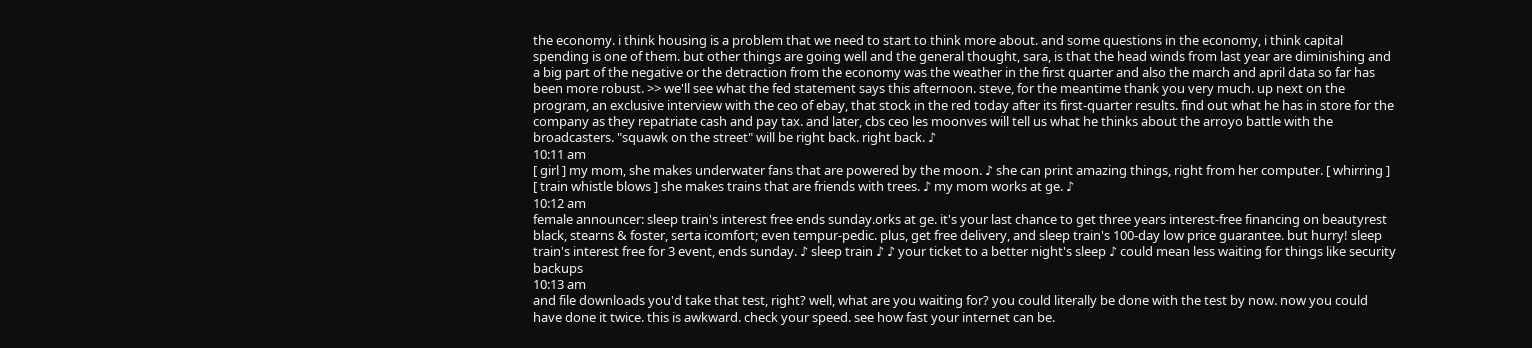the economy. i think housing is a problem that we need to start to think more about. and some questions in the economy, i think capital spending is one of them. but other things are going well and the general thought, sara, is that the head winds from last year are diminishing and a big part of the negative or the detraction from the economy was the weather in the first quarter and also the march and april data so far has been more robust. >> we'll see what the fed statement says this afternoon. steve, for the meantime thank you very much. up next on the program, an exclusive interview with the ceo of ebay, that stock in the red today after its first-quarter results. find out what he has in store for the company as they repatriate cash and pay tax. and later, cbs ceo les moonves will tell us what he thinks about the arroyo battle with the broadcasters. "squawk on the street" will be right back. right back. ♪
10:11 am
[ girl ] my mom, she makes underwater fans that are powered by the moon. ♪ she can print amazing things, right from her computer. [ whirring ] [ train whistle blows ] she makes trains that are friends with trees. ♪ my mom works at ge. ♪
10:12 am
female announcer: sleep train's interest free ends sunday.orks at ge. it's your last chance to get three years interest-free financing on beautyrest black, stearns & foster, serta icomfort; even tempur-pedic. plus, get free delivery, and sleep train's 100-day low price guarantee. but hurry! sleep train's interest free for 3 event, ends sunday. ♪ sleep train ♪ ♪ your ticket to a better night's sleep ♪ could mean less waiting for things like security backups
10:13 am
and file downloads you'd take that test, right? well, what are you waiting for? you could literally be done with the test by now. now you could have done it twice. this is awkward. check your speed. see how fast your internet can be.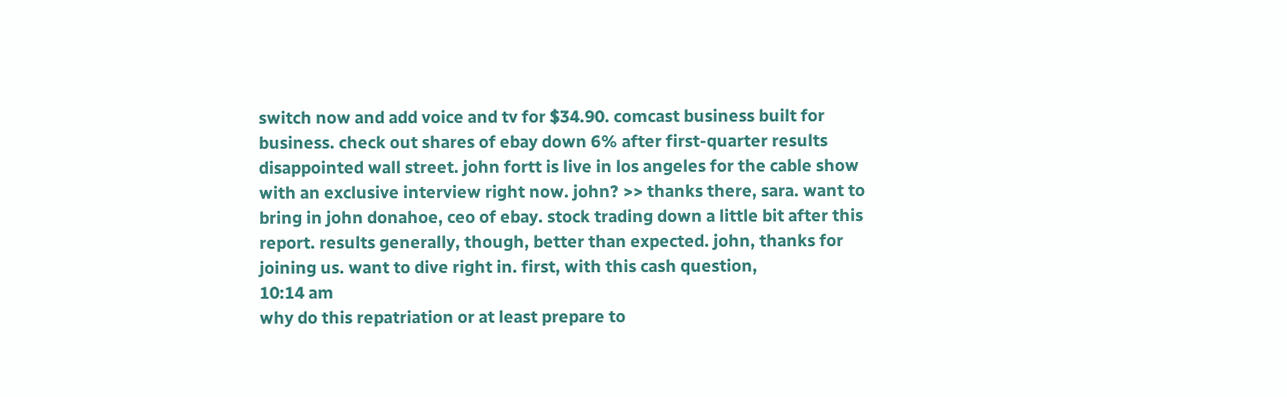switch now and add voice and tv for $34.90. comcast business built for business. check out shares of ebay down 6% after first-quarter results disappointed wall street. john fortt is live in los angeles for the cable show with an exclusive interview right now. john? >> thanks there, sara. want to bring in john donahoe, ceo of ebay. stock trading down a little bit after this report. results generally, though, better than expected. john, thanks for joining us. want to dive right in. first, with this cash question,
10:14 am
why do this repatriation or at least prepare to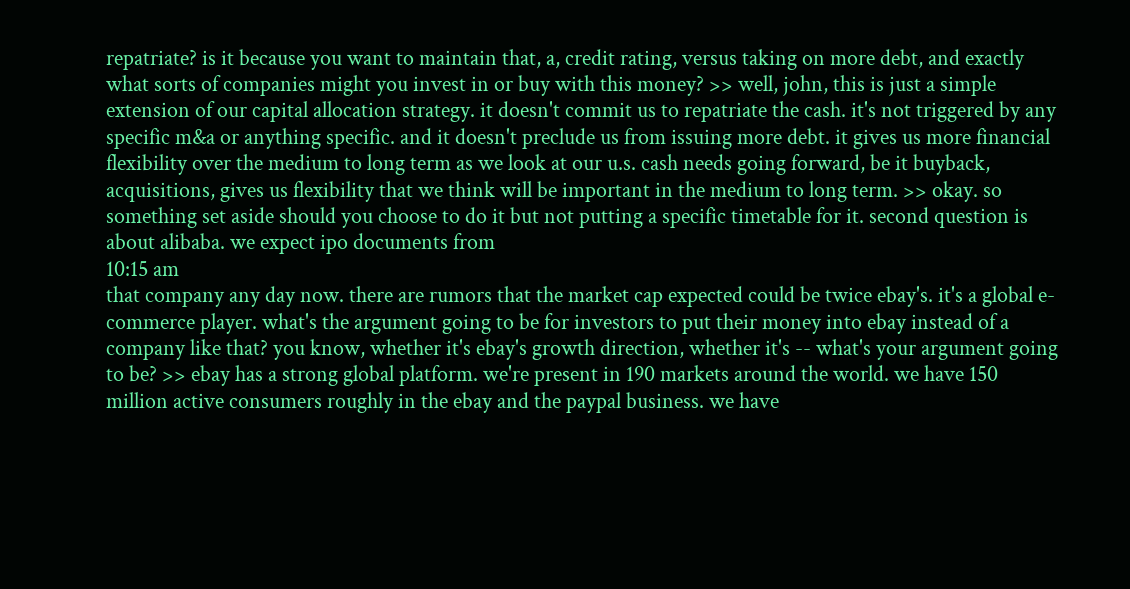repatriate? is it because you want to maintain that, a, credit rating, versus taking on more debt, and exactly what sorts of companies might you invest in or buy with this money? >> well, john, this is just a simple extension of our capital allocation strategy. it doesn't commit us to repatriate the cash. it's not triggered by any specific m&a or anything specific. and it doesn't preclude us from issuing more debt. it gives us more financial flexibility over the medium to long term as we look at our u.s. cash needs going forward, be it buyback, acquisitions, gives us flexibility that we think will be important in the medium to long term. >> okay. so something set aside should you choose to do it but not putting a specific timetable for it. second question is about alibaba. we expect ipo documents from
10:15 am
that company any day now. there are rumors that the market cap expected could be twice ebay's. it's a global e-commerce player. what's the argument going to be for investors to put their money into ebay instead of a company like that? you know, whether it's ebay's growth direction, whether it's -- what's your argument going to be? >> ebay has a strong global platform. we're present in 190 markets around the world. we have 150 million active consumers roughly in the ebay and the paypal business. we have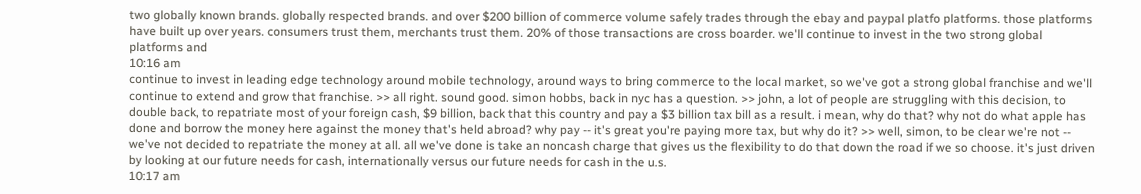two globally known brands. globally respected brands. and over $200 billion of commerce volume safely trades through the ebay and paypal platfo platforms. those platforms have built up over years. consumers trust them, merchants trust them. 20% of those transactions are cross boarder. we'll continue to invest in the two strong global platforms and
10:16 am
continue to invest in leading edge technology around mobile technology, around ways to bring commerce to the local market, so we've got a strong global franchise and we'll continue to extend and grow that franchise. >> all right. sound good. simon hobbs, back in nyc has a question. >> john, a lot of people are struggling with this decision, to double back, to repatriate most of your foreign cash, $9 billion, back that this country and pay a $3 billion tax bill as a result. i mean, why do that? why not do what apple has done and borrow the money here against the money that's held abroad? why pay -- it's great you're paying more tax, but why do it? >> well, simon, to be clear we're not -- we've not decided to repatriate the money at all. all we've done is take an noncash charge that gives us the flexibility to do that down the road if we so choose. it's just driven by looking at our future needs for cash, internationally versus our future needs for cash in the u.s.
10:17 am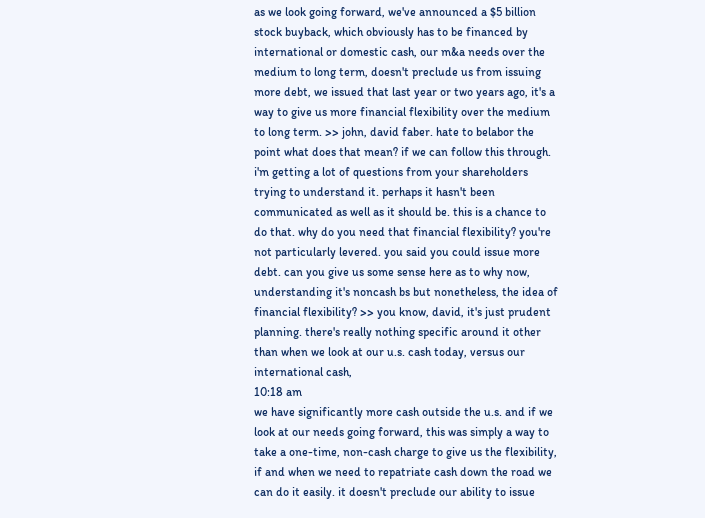as we look going forward, we've announced a $5 billion stock buyback, which obviously has to be financed by international or domestic cash, our m&a needs over the medium to long term, doesn't preclude us from issuing more debt, we issued that last year or two years ago, it's a way to give us more financial flexibility over the medium to long term. >> john, david faber. hate to belabor the point what does that mean? if we can follow this through. i'm getting a lot of questions from your shareholders trying to understand it. perhaps it hasn't been communicated as well as it should be. this is a chance to do that. why do you need that financial flexibility? you're not particularly levered. you said you could issue more debt. can you give us some sense here as to why now, understanding it's noncash bs but nonetheless, the idea of financial flexibility? >> you know, david, it's just prudent planning. there's really nothing specific around it other than when we look at our u.s. cash today, versus our international cash,
10:18 am
we have significantly more cash outside the u.s. and if we look at our needs going forward, this was simply a way to take a one-time, non-cash charge to give us the flexibility, if and when we need to repatriate cash down the road we can do it easily. it doesn't preclude our ability to issue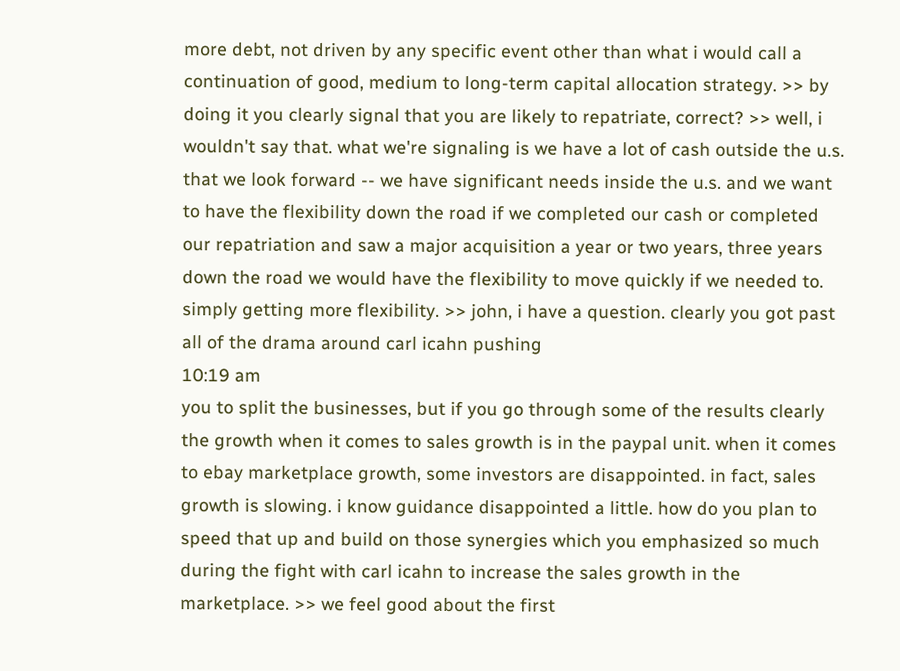more debt, not driven by any specific event other than what i would call a continuation of good, medium to long-term capital allocation strategy. >> by doing it you clearly signal that you are likely to repatriate, correct? >> well, i wouldn't say that. what we're signaling is we have a lot of cash outside the u.s. that we look forward -- we have significant needs inside the u.s. and we want to have the flexibility down the road if we completed our cash or completed our repatriation and saw a major acquisition a year or two years, three years down the road we would have the flexibility to move quickly if we needed to. simply getting more flexibility. >> john, i have a question. clearly you got past all of the drama around carl icahn pushing
10:19 am
you to split the businesses, but if you go through some of the results clearly the growth when it comes to sales growth is in the paypal unit. when it comes to ebay marketplace growth, some investors are disappointed. in fact, sales growth is slowing. i know guidance disappointed a little. how do you plan to speed that up and build on those synergies which you emphasized so much during the fight with carl icahn to increase the sales growth in the marketplace. >> we feel good about the first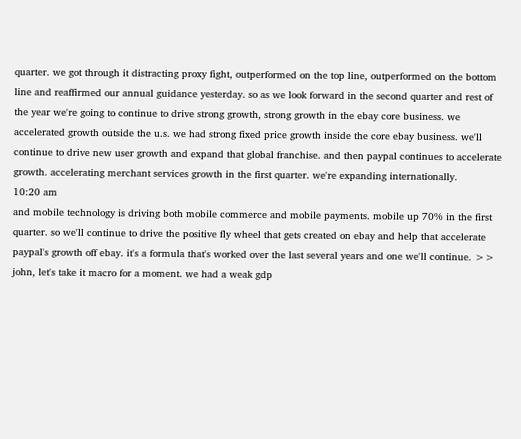quarter. we got through it distracting proxy fight, outperformed on the top line, outperformed on the bottom line and reaffirmed our annual guidance yesterday. so as we look forward in the second quarter and rest of the year we're going to continue to drive strong growth, strong growth in the ebay core business. we accelerated growth outside the u.s. we had strong fixed price growth inside the core ebay business. we'll continue to drive new user growth and expand that global franchise. and then paypal continues to accelerate growth. accelerating merchant services growth in the first quarter. we're expanding internationally.
10:20 am
and mobile technology is driving both mobile commerce and mobile payments. mobile up 70% in the first quarter. so we'll continue to drive the positive fly wheel that gets created on ebay and help that accelerate paypal's growth off ebay. it's a formula that's worked over the last several years and one we'll continue. >> john, let's take it macro for a moment. we had a weak gdp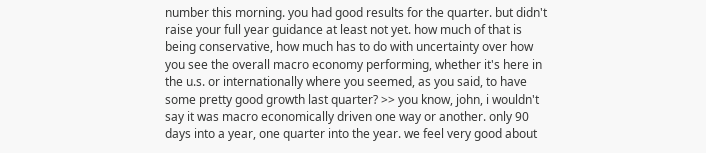number this morning. you had good results for the quarter. but didn't raise your full year guidance at least not yet. how much of that is being conservative, how much has to do with uncertainty over how you see the overall macro economy performing, whether it's here in the u.s. or internationally where you seemed, as you said, to have some pretty good growth last quarter? >> you know, john, i wouldn't say it was macro economically driven one way or another. only 90 days into a year, one quarter into the year. we feel very good about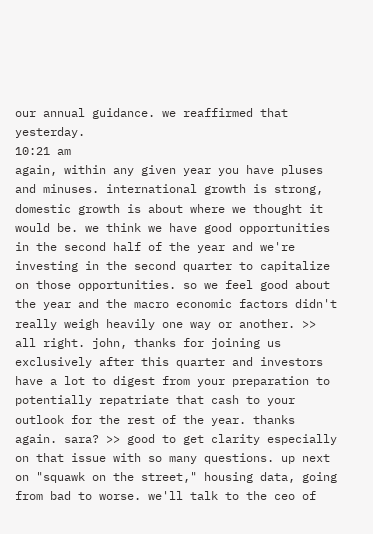our annual guidance. we reaffirmed that yesterday.
10:21 am
again, within any given year you have pluses and minuses. international growth is strong, domestic growth is about where we thought it would be. we think we have good opportunities in the second half of the year and we're investing in the second quarter to capitalize on those opportunities. so we feel good about the year and the macro economic factors didn't really weigh heavily one way or another. >> all right. john, thanks for joining us exclusively after this quarter and investors have a lot to digest from your preparation to potentially repatriate that cash to your outlook for the rest of the year. thanks again. sara? >> good to get clarity especially on that issue with so many questions. up next on "squawk on the street," housing data, going from bad to worse. we'll talk to the ceo of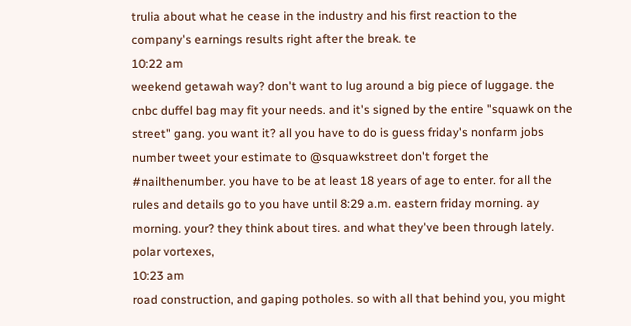trulia about what he cease in the industry and his first reaction to the company's earnings results right after the break. te
10:22 am
weekend getawah way? don't want to lug around a big piece of luggage. the cnbc duffel bag may fit your needs. and it's signed by the entire "squawk on the street" gang. you want it? all you have to do is guess friday's nonfarm jobs number tweet your estimate to @squawkstreet don't forget the #nailthenumber. you have to be at least 18 years of age to enter. for all the rules and details go to you have until 8:29 a.m. eastern friday morning. ay morning. your? they think about tires. and what they've been through lately. polar vortexes,
10:23 am
road construction, and gaping potholes. so with all that behind you, you might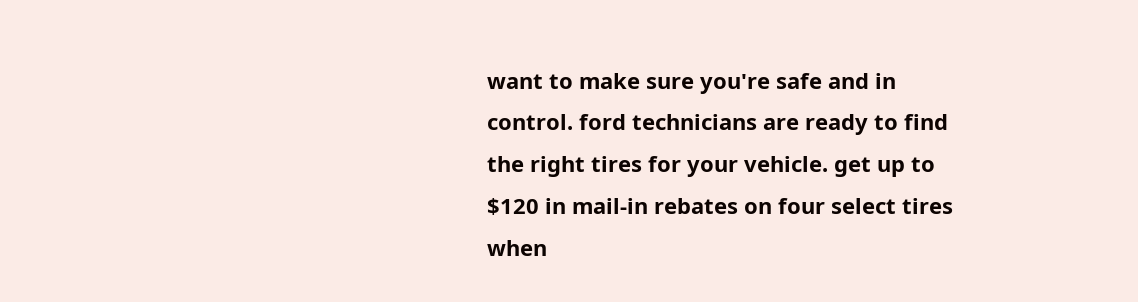want to make sure you're safe and in control. ford technicians are ready to find the right tires for your vehicle. get up to $120 in mail-in rebates on four select tires when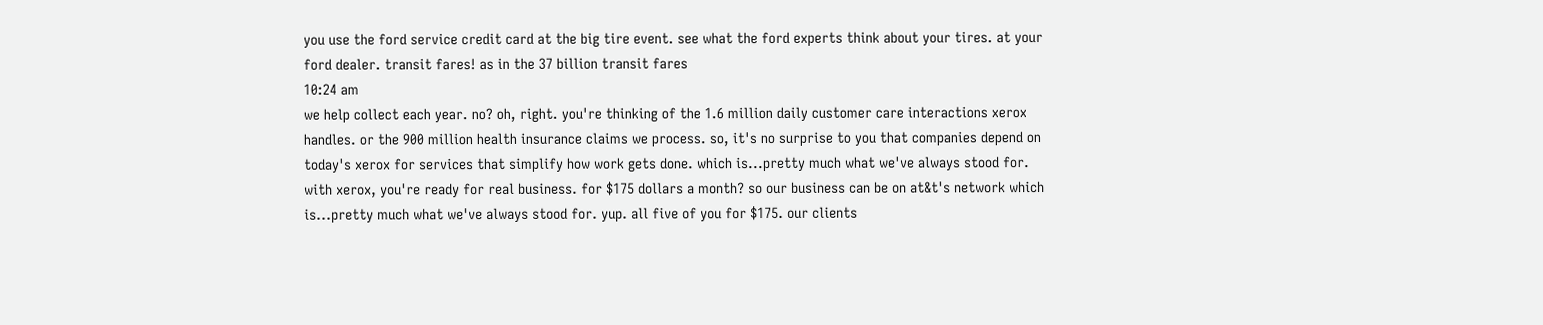you use the ford service credit card at the big tire event. see what the ford experts think about your tires. at your ford dealer. transit fares! as in the 37 billion transit fares
10:24 am
we help collect each year. no? oh, right. you're thinking of the 1.6 million daily customer care interactions xerox handles. or the 900 million health insurance claims we process. so, it's no surprise to you that companies depend on today's xerox for services that simplify how work gets done. which is...pretty much what we've always stood for. with xerox, you're ready for real business. for $175 dollars a month? so our business can be on at&t's network which is...pretty much what we've always stood for. yup. all five of you for $175. our clients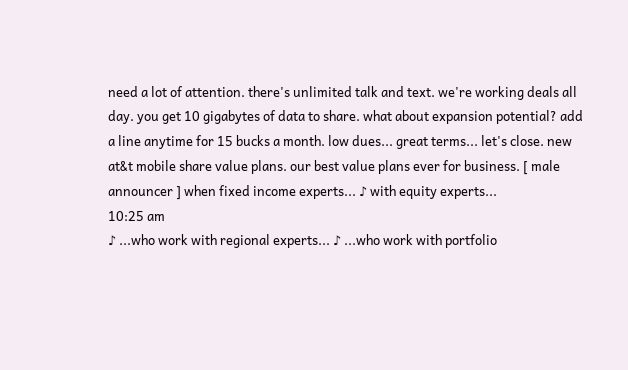need a lot of attention. there's unlimited talk and text. we're working deals all day. you get 10 gigabytes of data to share. what about expansion potential? add a line anytime for 15 bucks a month. low dues... great terms... let's close. new at&t mobile share value plans. our best value plans ever for business. [ male announcer ] when fixed income experts... ♪ with equity experts...
10:25 am
♪ ...who work with regional experts... ♪ ...who work with portfolio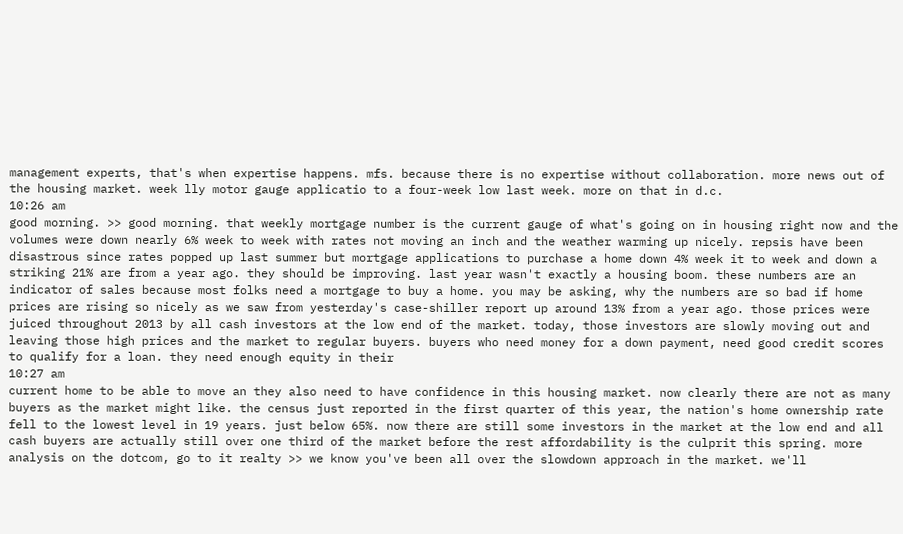management experts, that's when expertise happens. mfs. because there is no expertise without collaboration. more news out of the housing market. week lly motor gauge applicatio to a four-week low last week. more on that in d.c.
10:26 am
good morning. >> good morning. that weekly mortgage number is the current gauge of what's going on in housing right now and the volumes were down nearly 6% week to week with rates not moving an inch and the weather warming up nicely. repsis have been disastrous since rates popped up last summer but mortgage applications to purchase a home down 4% week it to week and down a striking 21% are from a year ago. they should be improving. last year wasn't exactly a housing boom. these numbers are an indicator of sales because most folks need a mortgage to buy a home. you may be asking, why the numbers are so bad if home prices are rising so nicely as we saw from yesterday's case-shiller report up around 13% from a year ago. those prices were juiced throughout 2013 by all cash investors at the low end of the market. today, those investors are slowly moving out and leaving those high prices and the market to regular buyers. buyers who need money for a down payment, need good credit scores to qualify for a loan. they need enough equity in their
10:27 am
current home to be able to move an they also need to have confidence in this housing market. now clearly there are not as many buyers as the market might like. the census just reported in the first quarter of this year, the nation's home ownership rate fell to the lowest level in 19 years. just below 65%. now there are still some investors in the market at the low end and all cash buyers are actually still over one third of the market before the rest affordability is the culprit this spring. more analysis on the dotcom, go to it realty >> we know you've been all over the slowdown approach in the market. we'll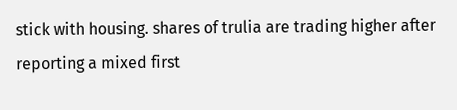stick with housing. shares of trulia are trading higher after reporting a mixed first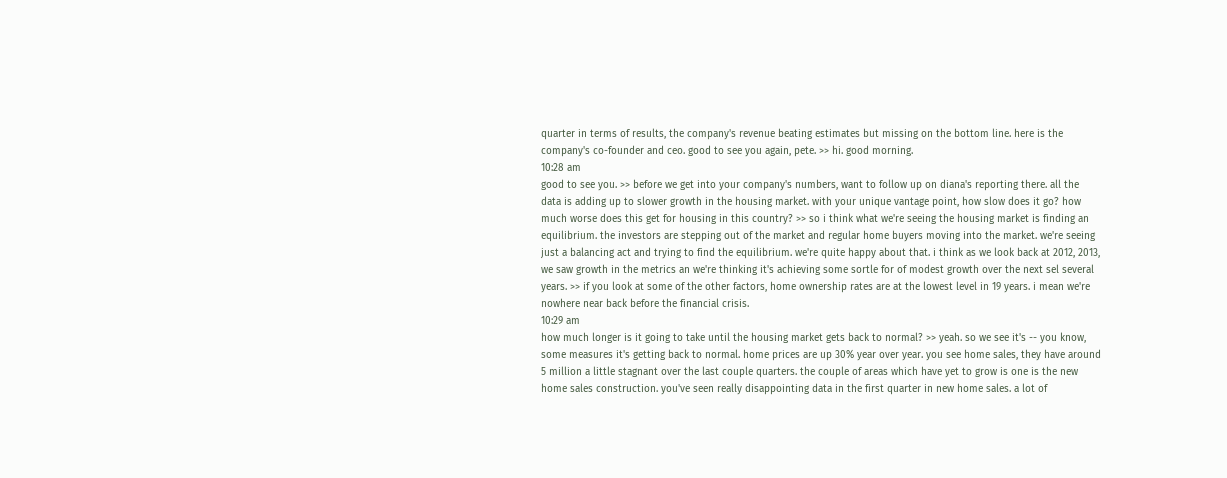quarter in terms of results, the company's revenue beating estimates but missing on the bottom line. here is the company's co-founder and ceo. good to see you again, pete. >> hi. good morning.
10:28 am
good to see you. >> before we get into your company's numbers, want to follow up on diana's reporting there. all the data is adding up to slower growth in the housing market. with your unique vantage point, how slow does it go? how much worse does this get for housing in this country? >> so i think what we're seeing the housing market is finding an equilibrium. the investors are stepping out of the market and regular home buyers moving into the market. we're seeing just a balancing act and trying to find the equilibrium. we're quite happy about that. i think as we look back at 2012, 2013, we saw growth in the metrics an we're thinking it's achieving some sortle for of modest growth over the next sel several years. >> if you look at some of the other factors, home ownership rates are at the lowest level in 19 years. i mean we're nowhere near back before the financial crisis.
10:29 am
how much longer is it going to take until the housing market gets back to normal? >> yeah. so we see it's -- you know, some measures it's getting back to normal. home prices are up 30% year over year. you see home sales, they have around 5 million a little stagnant over the last couple quarters. the couple of areas which have yet to grow is one is the new home sales construction. you've seen really disappointing data in the first quarter in new home sales. a lot of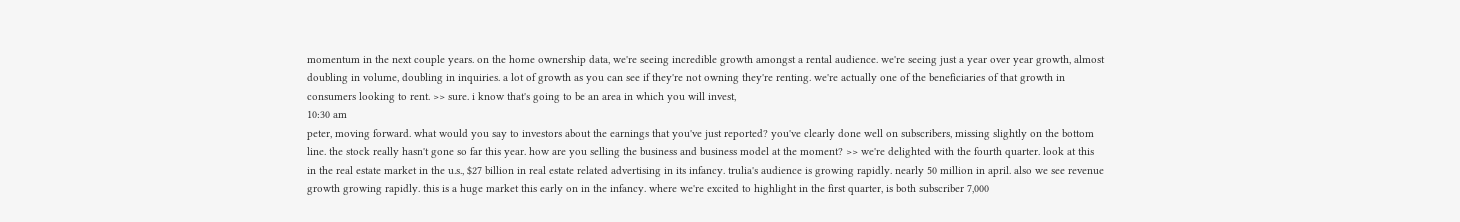momentum in the next couple years. on the home ownership data, we're seeing incredible growth amongst a rental audience. we're seeing just a year over year growth, almost doubling in volume, doubling in inquiries. a lot of growth as you can see if they're not owning they're renting. we're actually one of the beneficiaries of that growth in consumers looking to rent. >> sure. i know that's going to be an area in which you will invest,
10:30 am
peter, moving forward. what would you say to investors about the earnings that you've just reported? you've clearly done well on subscribers, missing slightly on the bottom line. the stock really hasn't gone so far this year. how are you selling the business and business model at the moment? >> we're delighted with the fourth quarter. look at this in the real estate market in the u.s., $27 billion in real estate related advertising in its infancy. trulia's audience is growing rapidly. nearly 50 million in april. also we see revenue growth growing rapidly. this is a huge market this early on in the infancy. where we're excited to highlight in the first quarter, is both subscriber 7,000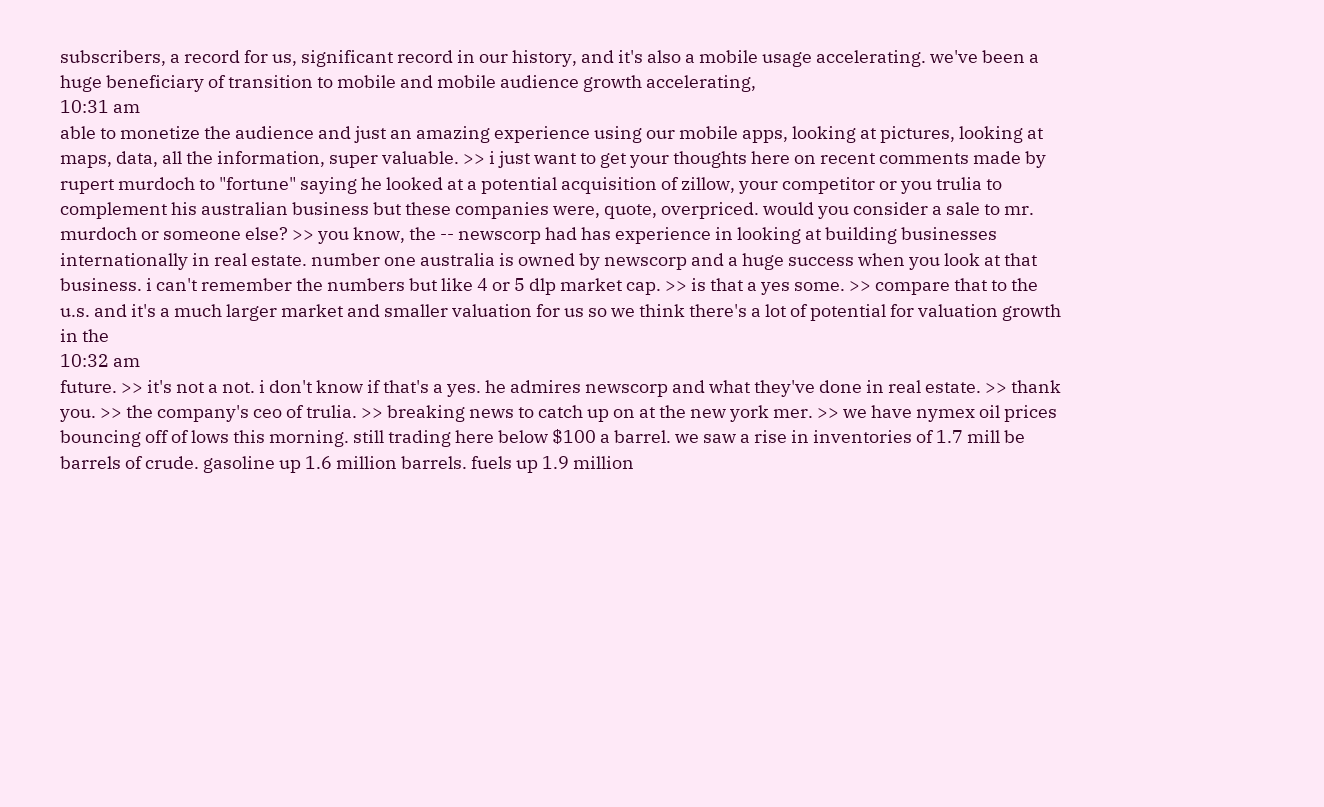subscribers, a record for us, significant record in our history, and it's also a mobile usage accelerating. we've been a huge beneficiary of transition to mobile and mobile audience growth accelerating,
10:31 am
able to monetize the audience and just an amazing experience using our mobile apps, looking at pictures, looking at maps, data, all the information, super valuable. >> i just want to get your thoughts here on recent comments made by rupert murdoch to "fortune" saying he looked at a potential acquisition of zillow, your competitor or you trulia to complement his australian business but these companies were, quote, overpriced. would you consider a sale to mr. murdoch or someone else? >> you know, the -- newscorp had has experience in looking at building businesses internationally in real estate. number one australia is owned by newscorp and a huge success when you look at that business. i can't remember the numbers but like 4 or 5 dlp market cap. >> is that a yes some. >> compare that to the u.s. and it's a much larger market and smaller valuation for us so we think there's a lot of potential for valuation growth in the
10:32 am
future. >> it's not a not. i don't know if that's a yes. he admires newscorp and what they've done in real estate. >> thank you. >> the company's ceo of trulia. >> breaking news to catch up on at the new york mer. >> we have nymex oil prices bouncing off of lows this morning. still trading here below $100 a barrel. we saw a rise in inventories of 1.7 mill be barrels of crude. gasoline up 1.6 million barrels. fuels up 1.9 million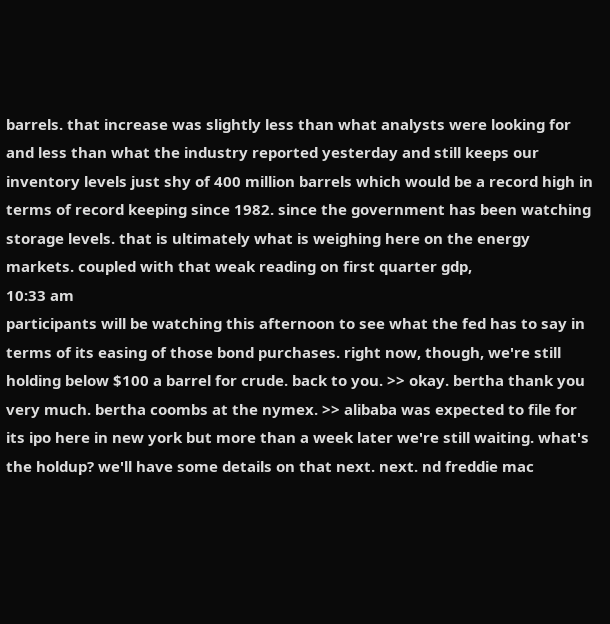barrels. that increase was slightly less than what analysts were looking for and less than what the industry reported yesterday and still keeps our inventory levels just shy of 400 million barrels which would be a record high in terms of record keeping since 1982. since the government has been watching storage levels. that is ultimately what is weighing here on the energy markets. coupled with that weak reading on first quarter gdp,
10:33 am
participants will be watching this afternoon to see what the fed has to say in terms of its easing of those bond purchases. right now, though, we're still holding below $100 a barrel for crude. back to you. >> okay. bertha thank you very much. bertha coombs at the nymex. >> alibaba was expected to file for its ipo here in new york but more than a week later we're still waiting. what's the holdup? we'll have some details on that next. next. nd freddie mac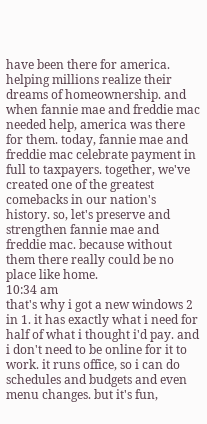have been there for america. helping millions realize their dreams of homeownership. and when fannie mae and freddie mac needed help, america was there for them. today, fannie mae and freddie mac celebrate payment in full to taxpayers. together, we've created one of the greatest comebacks in our nation's history. so, let's preserve and strengthen fannie mae and freddie mac. because without them there really could be no place like home.
10:34 am
that's why i got a new windows 2 in 1. it has exactly what i need for half of what i thought i'd pay. and i don't need to be online for it to work. it runs office, so i can do schedules and budgets and even menu changes. but it's fun,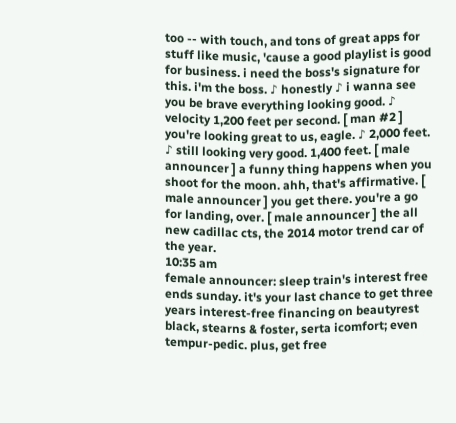too -- with touch, and tons of great apps for stuff like music, 'cause a good playlist is good for business. i need the boss's signature for this. i'm the boss. ♪ honestly ♪ i wanna see you be brave everything looking good. ♪ velocity 1,200 feet per second. [ man #2 ] you're looking great to us, eagle. ♪ 2,000 feet. ♪ still looking very good. 1,400 feet. [ male announcer ] a funny thing happens when you shoot for the moon. ahh, that's affirmative. [ male announcer ] you get there. you're a go for landing, over. [ male announcer ] the all new cadillac cts, the 2014 motor trend car of the year.
10:35 am
female announcer: sleep train's interest free ends sunday. it's your last chance to get three years interest-free financing on beautyrest black, stearns & foster, serta icomfort; even tempur-pedic. plus, get free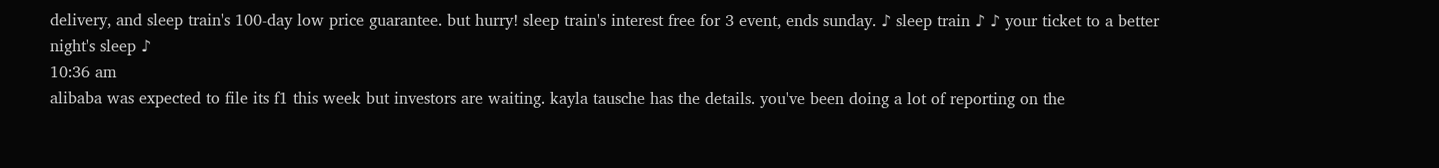delivery, and sleep train's 100-day low price guarantee. but hurry! sleep train's interest free for 3 event, ends sunday. ♪ sleep train ♪ ♪ your ticket to a better night's sleep ♪
10:36 am
alibaba was expected to file its f1 this week but investors are waiting. kayla tausche has the details. you've been doing a lot of reporting on the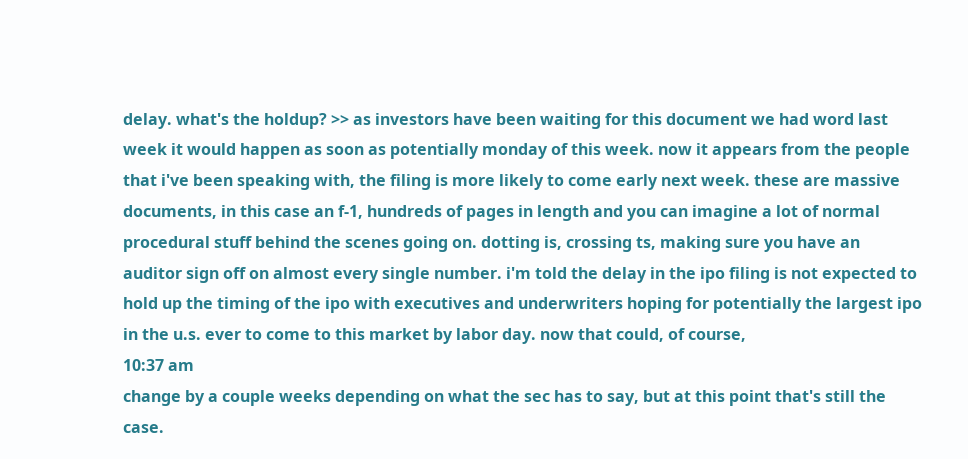delay. what's the holdup? >> as investors have been waiting for this document we had word last week it would happen as soon as potentially monday of this week. now it appears from the people that i've been speaking with, the filing is more likely to come early next week. these are massive documents, in this case an f-1, hundreds of pages in length and you can imagine a lot of normal procedural stuff behind the scenes going on. dotting is, crossing ts, making sure you have an auditor sign off on almost every single number. i'm told the delay in the ipo filing is not expected to hold up the timing of the ipo with executives and underwriters hoping for potentially the largest ipo in the u.s. ever to come to this market by labor day. now that could, of course,
10:37 am
change by a couple weeks depending on what the sec has to say, but at this point that's still the case.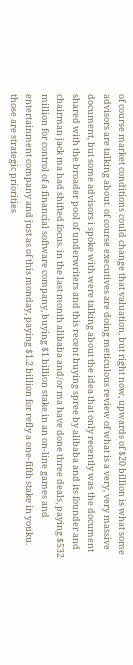of course market conditions could change that valuation, but right now, upwards of $20 billion is what some advisors are talking about. of course executives are doing meticulous review of what is a very, very massive document, but some advisors i spoke with were talking about the idea that only recently was the document shared with the broader pool of underwriters and this recent buying spree by alibaba and its founder and chairman jack ma had shifted focus. in the last month alibaba and/or ma have done three deals, paying $532 million for control of a financial software company, buying $1 billion stake in an on-line games and entertainment company and just as of this monday, paying $1.2 billion for refly a one-fifth stake in youku. those are strategic priorities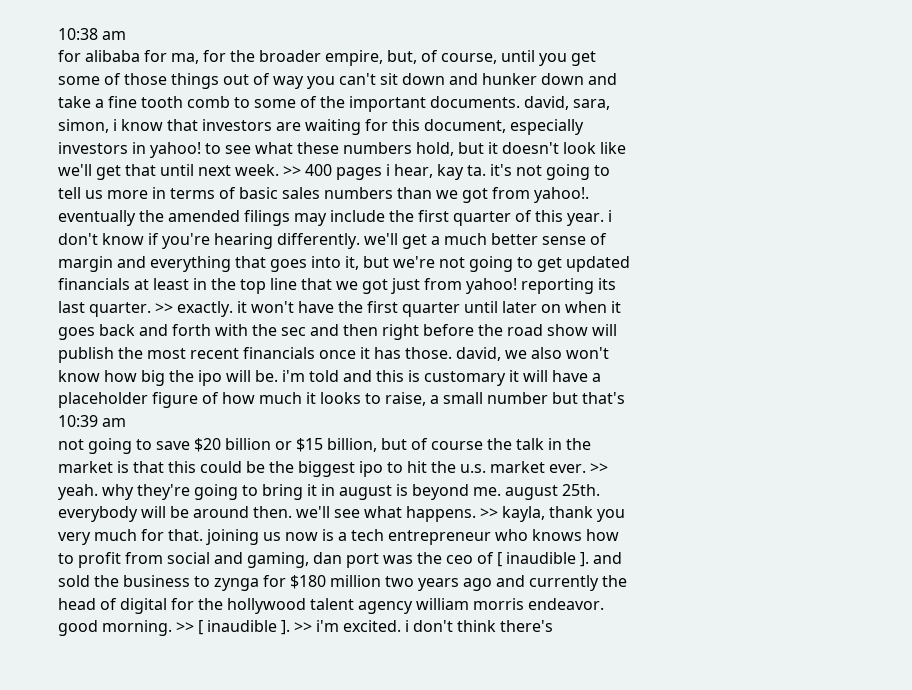10:38 am
for alibaba for ma, for the broader empire, but, of course, until you get some of those things out of way you can't sit down and hunker down and take a fine tooth comb to some of the important documents. david, sara, simon, i know that investors are waiting for this document, especially investors in yahoo! to see what these numbers hold, but it doesn't look like we'll get that until next week. >> 400 pages i hear, kay ta. it's not going to tell us more in terms of basic sales numbers than we got from yahoo!. eventually the amended filings may include the first quarter of this year. i don't know if you're hearing differently. we'll get a much better sense of margin and everything that goes into it, but we're not going to get updated financials at least in the top line that we got just from yahoo! reporting its last quarter. >> exactly. it won't have the first quarter until later on when it goes back and forth with the sec and then right before the road show will publish the most recent financials once it has those. david, we also won't know how big the ipo will be. i'm told and this is customary it will have a placeholder figure of how much it looks to raise, a small number but that's
10:39 am
not going to save $20 billion or $15 billion, but of course the talk in the market is that this could be the biggest ipo to hit the u.s. market ever. >> yeah. why they're going to bring it in august is beyond me. august 25th. everybody will be around then. we'll see what happens. >> kayla, thank you very much for that. joining us now is a tech entrepreneur who knows how to profit from social and gaming, dan port was the ceo of [ inaudible ]. and sold the business to zynga for $180 million two years ago and currently the head of digital for the hollywood talent agency william morris endeavor. good morning. >> [ inaudible ]. >> i'm excited. i don't think there's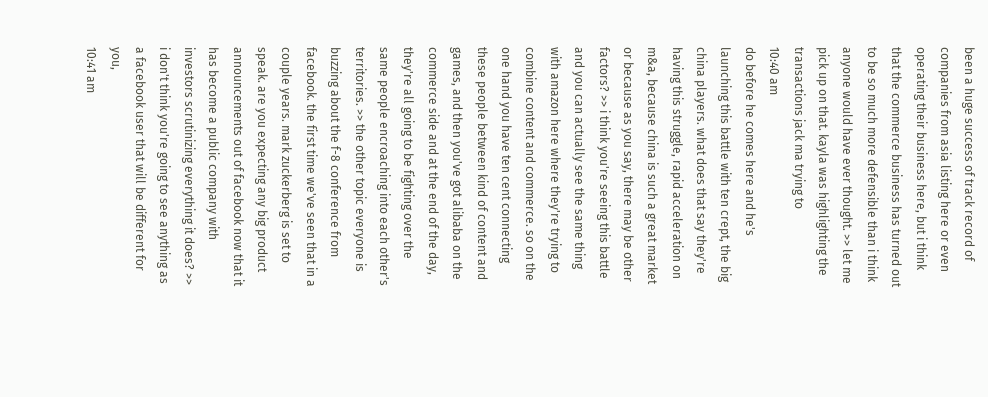been a huge success of track record of companies from asia listing here or even operating their business here, but i think that the commerce business has turned out to be so much more defensible than i think anyone would have ever thought. >> let me pick up on that. kayla was highlighting the transactions jack ma trying to
10:40 am
do before he comes here and he's launching this battle with ten crept, the big china players. what does that say they're having this struggle, rapid acceleration on m&a, because china is such a great market or because as you say, there may be other factors? >> i think you're seeing this battle and you can actually see the same thing with amazon here where they're trying to combine content and commerce. so on the one hand you have ten cent connecting these people between kind of content and games, and then you've got alibaba on the commerce side and at the end of the day, they're all going to be fighting over the same people encroaching into each other's territories. >> the other topic everyone is buzzing about the f-8 conference from facebook. the first time we've seen that in a couple years. mark zuckerberg is set to speak. are you expecting any big product announcements out of facebook now that it has become a public company with investors scrutinizing everything it does? >> i don't think you're going to see anything as a facebook user that will be different for you,
10:41 am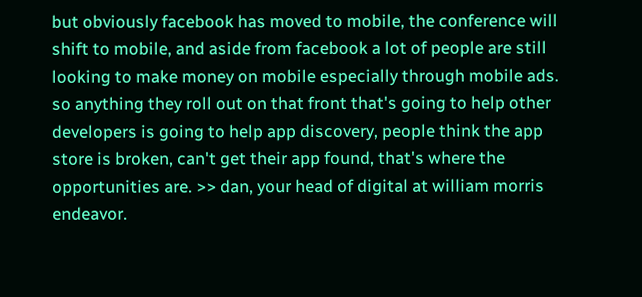but obviously facebook has moved to mobile, the conference will shift to mobile, and aside from facebook a lot of people are still looking to make money on mobile especially through mobile ads. so anything they roll out on that front that's going to help other developers is going to help app discovery, people think the app store is broken, can't get their app found, that's where the opportunities are. >> dan, your head of digital at william morris endeavor.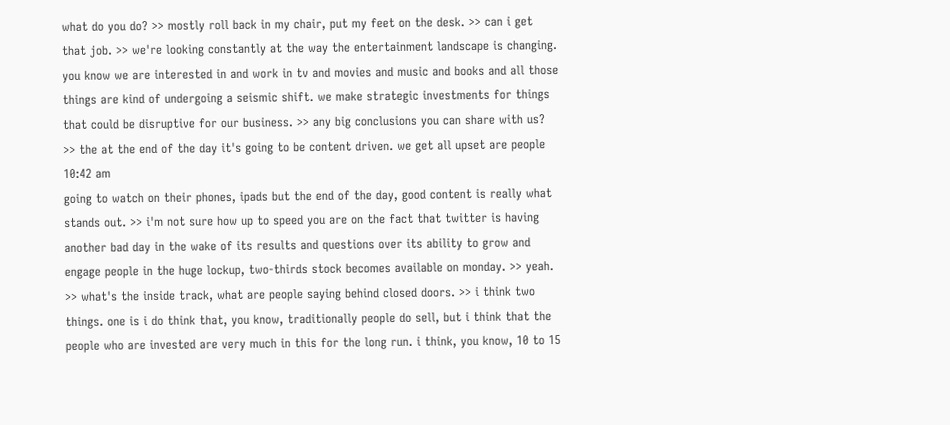what do you do? >> mostly roll back in my chair, put my feet on the desk. >> can i get that job. >> we're looking constantly at the way the entertainment landscape is changing. you know we are interested in and work in tv and movies and music and books and all those things are kind of undergoing a seismic shift. we make strategic investments for things that could be disruptive for our business. >> any big conclusions you can share with us? >> the at the end of the day it's going to be content driven. we get all upset are people
10:42 am
going to watch on their phones, ipads but the end of the day, good content is really what stands out. >> i'm not sure how up to speed you are on the fact that twitter is having another bad day in the wake of its results and questions over its ability to grow and engage people in the huge lockup, two-thirds stock becomes available on monday. >> yeah. >> what's the inside track, what are people saying behind closed doors. >> i think two things. one is i do think that, you know, traditionally people do sell, but i think that the people who are invested are very much in this for the long run. i think, you know, 10 to 15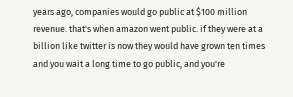years ago, companies would go public at $100 million revenue. that's when amazon went public. if they were at a billion like twitter is now they would have grown ten times and you wait a long time to go public, and you're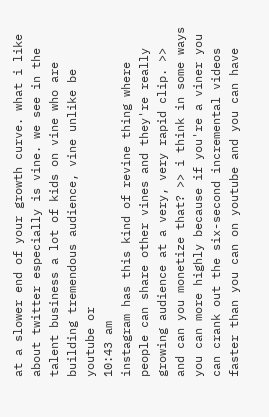at a slower end of your growth curve. what i like about twitter especially is vine. we see in the talent business a lot of kids on vine who are building tremendous audience, vine unlike be youtube or
10:43 am
instagram has this kind of revine thing where people can share other vines and they're really growing audience at a very, very rapid clip. >> and can you monetize that? >> i think in some ways you can more highly because if you're a viner you can crank out the six-second incremental videos faster than you can on youtube and you can have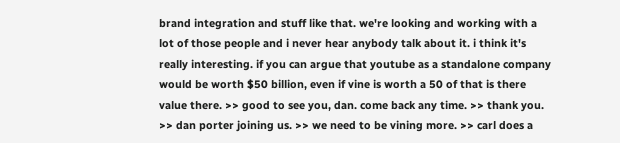brand integration and stuff like that. we're looking and working with a lot of those people and i never hear anybody talk about it. i think it's really interesting. if you can argue that youtube as a standalone company would be worth $50 billion, even if vine is worth a 50 of that is there value there. >> good to see you, dan. come back any time. >> thank you. >> dan porter joining us. >> we need to be vining more. >> carl does a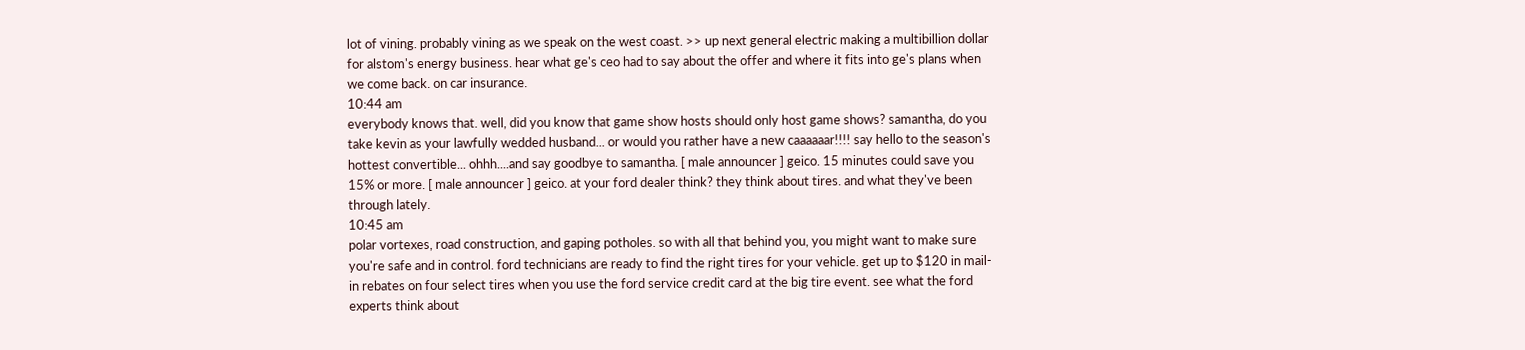lot of vining. probably vining as we speak on the west coast. >> up next general electric making a multibillion dollar for alstom's energy business. hear what ge's ceo had to say about the offer and where it fits into ge's plans when we come back. on car insurance.
10:44 am
everybody knows that. well, did you know that game show hosts should only host game shows? samantha, do you take kevin as your lawfully wedded husband... or would you rather have a new caaaaaar!!!! say hello to the season's hottest convertible... ohhh....and say goodbye to samantha. [ male announcer ] geico. 15 minutes could save you 15% or more. [ male announcer ] geico. at your ford dealer think? they think about tires. and what they've been through lately.
10:45 am
polar vortexes, road construction, and gaping potholes. so with all that behind you, you might want to make sure you're safe and in control. ford technicians are ready to find the right tires for your vehicle. get up to $120 in mail-in rebates on four select tires when you use the ford service credit card at the big tire event. see what the ford experts think about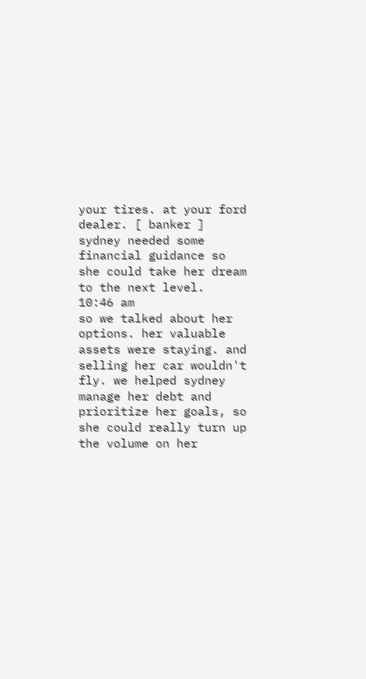your tires. at your ford dealer. [ banker ] sydney needed some financial guidance so she could take her dream to the next level.
10:46 am
so we talked about her options. her valuable assets were staying. and selling her car wouldn't fly. we helped sydney manage her debt and prioritize her goals, so she could really turn up the volume on her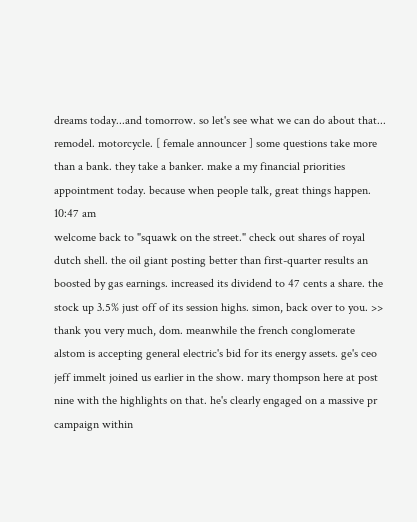dreams today...and tomorrow. so let's see what we can do about that... remodel. motorcycle. [ female announcer ] some questions take more than a bank. they take a banker. make a my financial priorities appointment today. because when people talk, great things happen.
10:47 am
welcome back to "squawk on the street." check out shares of royal dutch shell. the oil giant posting better than first-quarter results an boosted by gas earnings. increased its dividend to 47 cents a share. the stock up 3.5% just off of its session highs. simon, back over to you. >> thank you very much, dom. meanwhile the french conglomerate alstom is accepting general electric's bid for its energy assets. ge's ceo jeff immelt joined us earlier in the show. mary thompson here at post nine with the highlights on that. he's clearly engaged on a massive pr campaign within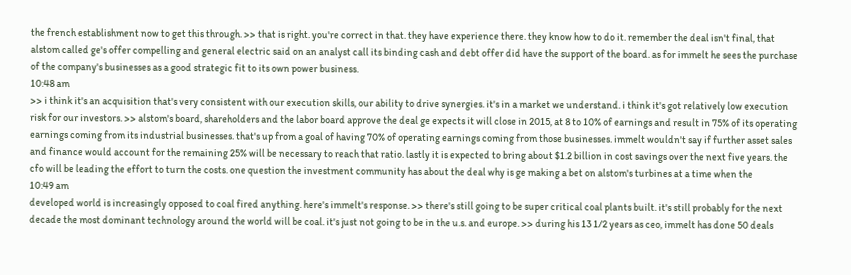the french establishment now to get this through. >> that is right. you're correct in that. they have experience there. they know how to do it. remember the deal isn't final, that alstom called ge's offer compelling and general electric said on an analyst call its binding cash and debt offer did have the support of the board. as for immelt he sees the purchase of the company's businesses as a good strategic fit to its own power business.
10:48 am
>> i think it's an acquisition that's very consistent with our execution skills, our ability to drive synergies. it's in a market we understand. i think it's got relatively low execution risk for our investors. >> alstom's board, shareholders and the labor board approve the deal ge expects it will close in 2015, at 8 to 10% of earnings and result in 75% of its operating earnings coming from its industrial businesses. that's up from a goal of having 70% of operating earnings coming from those businesses. immelt wouldn't say if further asset sales and finance would account for the remaining 25% will be necessary to reach that ratio. lastly it is expected to bring about $1.2 billion in cost savings over the next five years. the cfo will be leading the effort to turn the costs. one question the investment community has about the deal why is ge making a bet on alstom's turbines at a time when the
10:49 am
developed world is increasingly opposed to coal fired anything. here's immelt's response. >> there's still going to be super critical coal plants built. it's still probably for the next decade the most dominant technology around the world will be coal. it's just not going to be in the u.s. and europe. >> during his 13 1/2 years as ceo, immelt has done 50 deals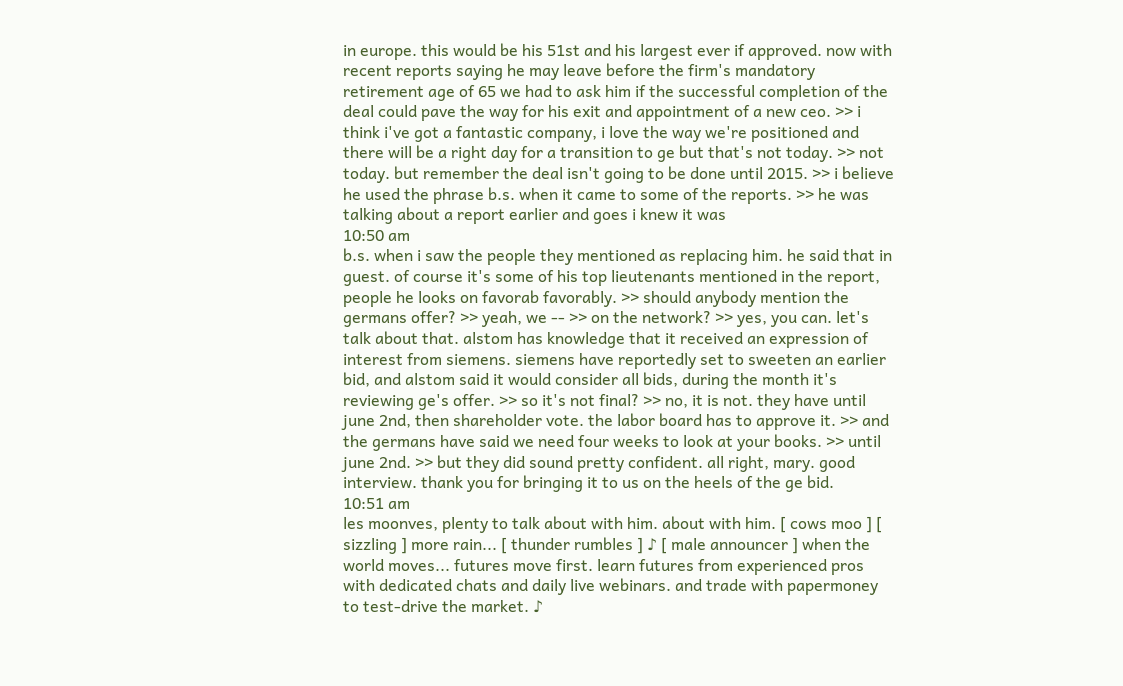in europe. this would be his 51st and his largest ever if approved. now with recent reports saying he may leave before the firm's mandatory retirement age of 65 we had to ask him if the successful completion of the deal could pave the way for his exit and appointment of a new ceo. >> i think i've got a fantastic company, i love the way we're positioned and there will be a right day for a transition to ge but that's not today. >> not today. but remember the deal isn't going to be done until 2015. >> i believe he used the phrase b.s. when it came to some of the reports. >> he was talking about a report earlier and goes i knew it was
10:50 am
b.s. when i saw the people they mentioned as replacing him. he said that in guest. of course it's some of his top lieutenants mentioned in the report, people he looks on favorab favorably. >> should anybody mention the germans offer? >> yeah, we -- >> on the network? >> yes, you can. let's talk about that. alstom has knowledge that it received an expression of interest from siemens. siemens have reportedly set to sweeten an earlier bid, and alstom said it would consider all bids, during the month it's reviewing ge's offer. >> so it's not final? >> no, it is not. they have until june 2nd, then shareholder vote. the labor board has to approve it. >> and the germans have said we need four weeks to look at your books. >> until june 2nd. >> but they did sound pretty confident. all right, mary. good interview. thank you for bringing it to us on the heels of the ge bid.
10:51 am
les moonves, plenty to talk about with him. about with him. [ cows moo ] [ sizzling ] more rain... [ thunder rumbles ] ♪ [ male announcer ] when the world moves... futures move first. learn futures from experienced pros with dedicated chats and daily live webinars. and trade with papermoney to test-drive the market. ♪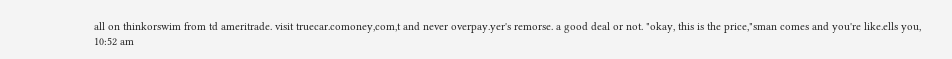all on thinkorswim from td ameritrade. visit truecar.comoney,com,t and never overpay.yer's remorse. a good deal or not. "okay, this is the price,"sman comes and you're like.ells you,
10:52 am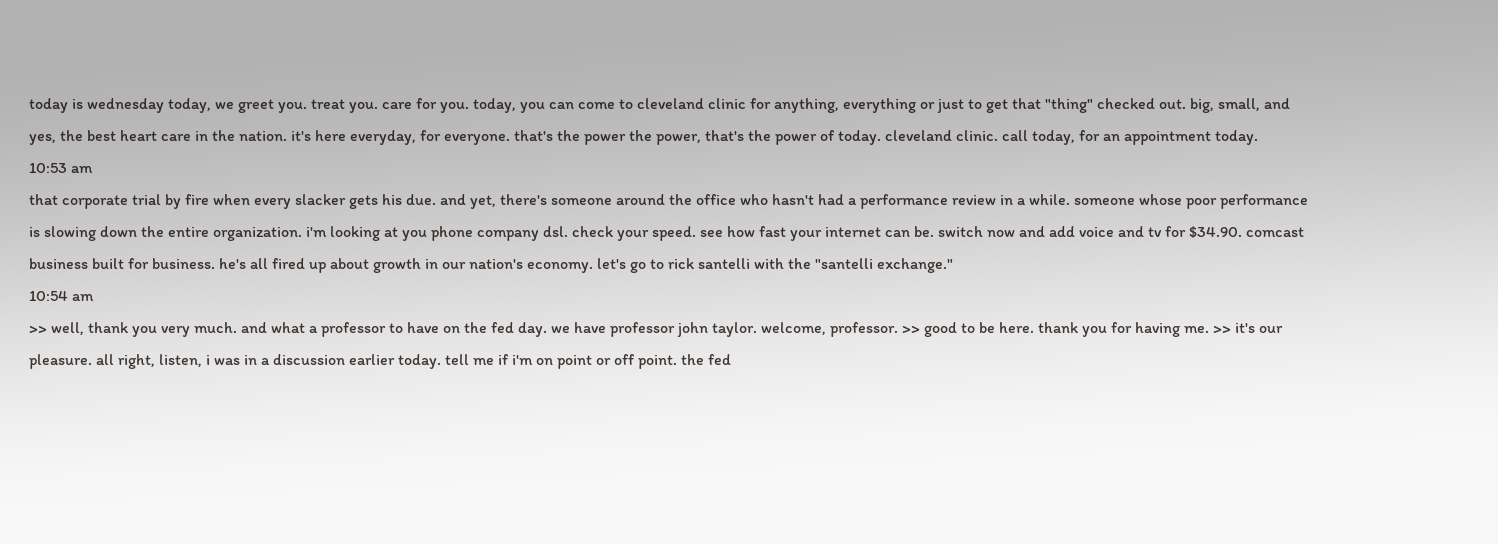today is wednesday today, we greet you. treat you. care for you. today, you can come to cleveland clinic for anything, everything or just to get that "thing" checked out. big, small, and yes, the best heart care in the nation. it's here everyday, for everyone. that's the power the power, that's the power of today. cleveland clinic. call today, for an appointment today.
10:53 am
that corporate trial by fire when every slacker gets his due. and yet, there's someone around the office who hasn't had a performance review in a while. someone whose poor performance is slowing down the entire organization. i'm looking at you phone company dsl. check your speed. see how fast your internet can be. switch now and add voice and tv for $34.90. comcast business built for business. he's all fired up about growth in our nation's economy. let's go to rick santelli with the "santelli exchange."
10:54 am
>> well, thank you very much. and what a professor to have on the fed day. we have professor john taylor. welcome, professor. >> good to be here. thank you for having me. >> it's our pleasure. all right, listen, i was in a discussion earlier today. tell me if i'm on point or off point. the fed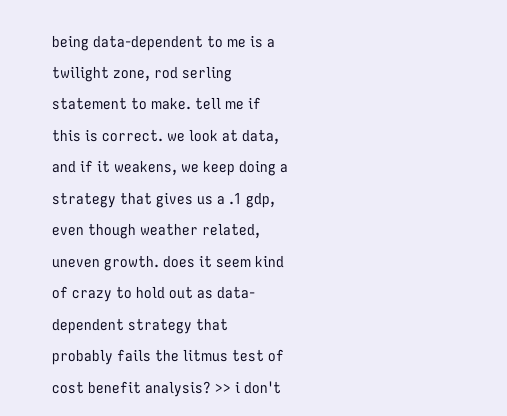being data-dependent to me is a twilight zone, rod serling statement to make. tell me if this is correct. we look at data, and if it weakens, we keep doing a strategy that gives us a .1 gdp, even though weather related, uneven growth. does it seem kind of crazy to hold out as data-dependent strategy that probably fails the litmus test of cost benefit analysis? >> i don't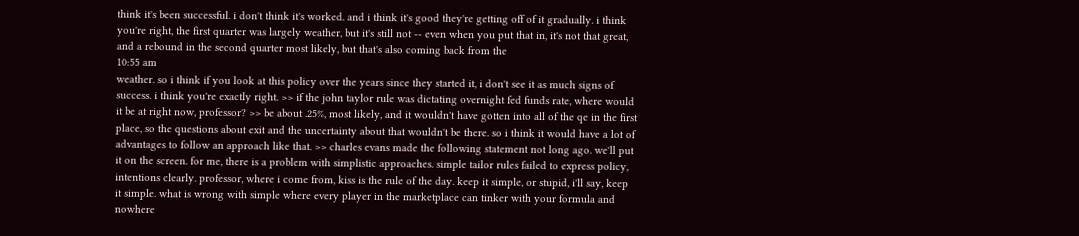think it's been successful. i don't think it's worked. and i think it's good they're getting off of it gradually. i think you're right, the first quarter was largely weather, but it's still not -- even when you put that in, it's not that great, and a rebound in the second quarter most likely, but that's also coming back from the
10:55 am
weather. so i think if you look at this policy over the years since they started it, i don't see it as much signs of success. i think you're exactly right. >> if the john taylor rule was dictating overnight fed funds rate, where would it be at right now, professor? >> be about .25%, most likely, and it wouldn't have gotten into all of the qe in the first place, so the questions about exit and the uncertainty about that wouldn't be there. so i think it would have a lot of advantages to follow an approach like that. >> charles evans made the following statement not long ago. we'll put it on the screen. for me, there is a problem with simplistic approaches. simple tailor rules failed to express policy, intentions clearly. professor, where i come from, kiss is the rule of the day. keep it simple, or stupid, i'll say, keep it simple. what is wrong with simple where every player in the marketplace can tinker with your formula and nowhere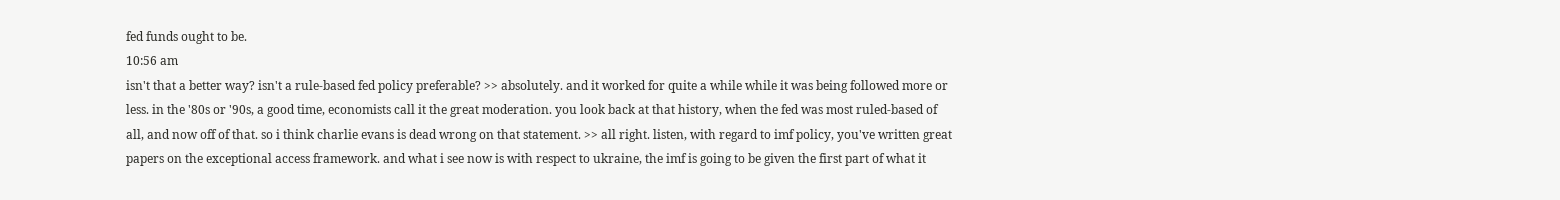fed funds ought to be.
10:56 am
isn't that a better way? isn't a rule-based fed policy preferable? >> absolutely. and it worked for quite a while while it was being followed more or less. in the '80s or '90s, a good time, economists call it the great moderation. you look back at that history, when the fed was most ruled-based of all, and now off of that. so i think charlie evans is dead wrong on that statement. >> all right. listen, with regard to imf policy, you've written great papers on the exceptional access framework. and what i see now is with respect to ukraine, the imf is going to be given the first part of what it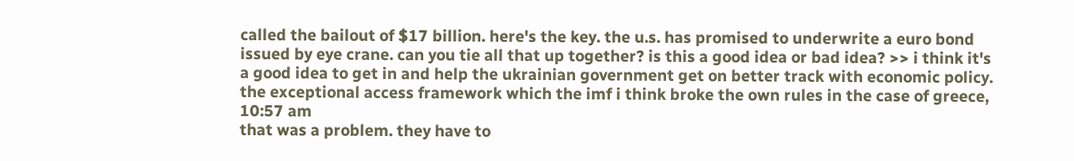called the bailout of $17 billion. here's the key. the u.s. has promised to underwrite a euro bond issued by eye crane. can you tie all that up together? is this a good idea or bad idea? >> i think it's a good idea to get in and help the ukrainian government get on better track with economic policy. the exceptional access framework which the imf i think broke the own rules in the case of greece,
10:57 am
that was a problem. they have to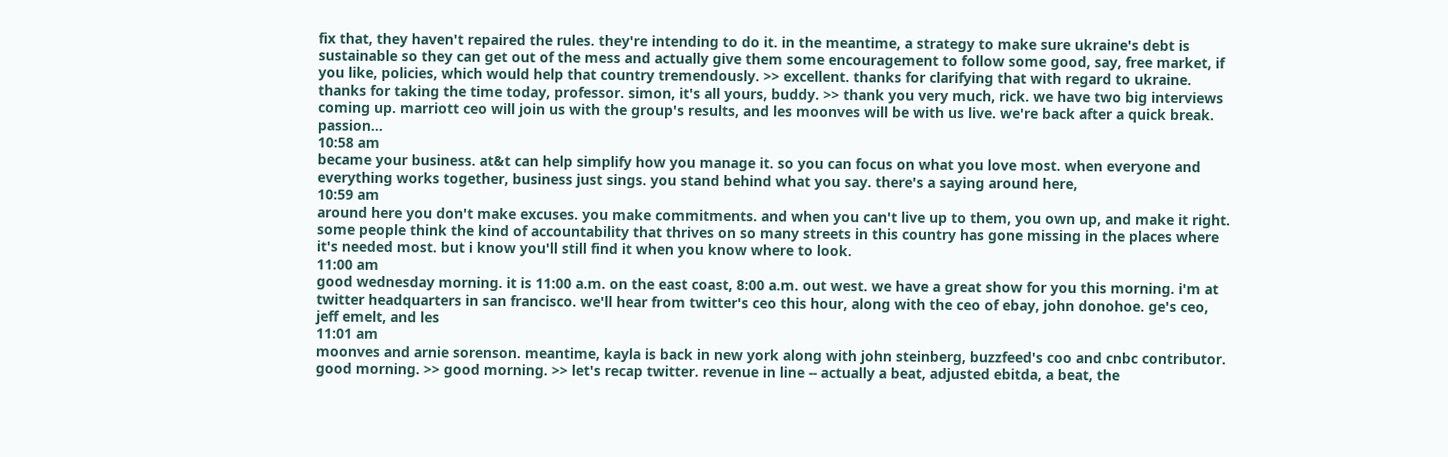fix that, they haven't repaired the rules. they're intending to do it. in the meantime, a strategy to make sure ukraine's debt is sustainable so they can get out of the mess and actually give them some encouragement to follow some good, say, free market, if you like, policies, which would help that country tremendously. >> excellent. thanks for clarifying that with regard to ukraine. thanks for taking the time today, professor. simon, it's all yours, buddy. >> thank you very much, rick. we have two big interviews coming up. marriott ceo will join us with the group's results, and les moonves will be with us live. we're back after a quick break. passion...
10:58 am
became your business. at&t can help simplify how you manage it. so you can focus on what you love most. when everyone and everything works together, business just sings. you stand behind what you say. there's a saying around here,
10:59 am
around here you don't make excuses. you make commitments. and when you can't live up to them, you own up, and make it right. some people think the kind of accountability that thrives on so many streets in this country has gone missing in the places where it's needed most. but i know you'll still find it when you know where to look.
11:00 am
good wednesday morning. it is 11:00 a.m. on the east coast, 8:00 a.m. out west. we have a great show for you this morning. i'm at twitter headquarters in san francisco. we'll hear from twitter's ceo this hour, along with the ceo of ebay, john donohoe. ge's ceo, jeff emelt, and les
11:01 am
moonves and arnie sorenson. meantime, kayla is back in new york along with john steinberg, buzzfeed's coo and cnbc contributor. good morning. >> good morning. >> let's recap twitter. revenue in line -- actually a beat, adjusted ebitda, a beat, the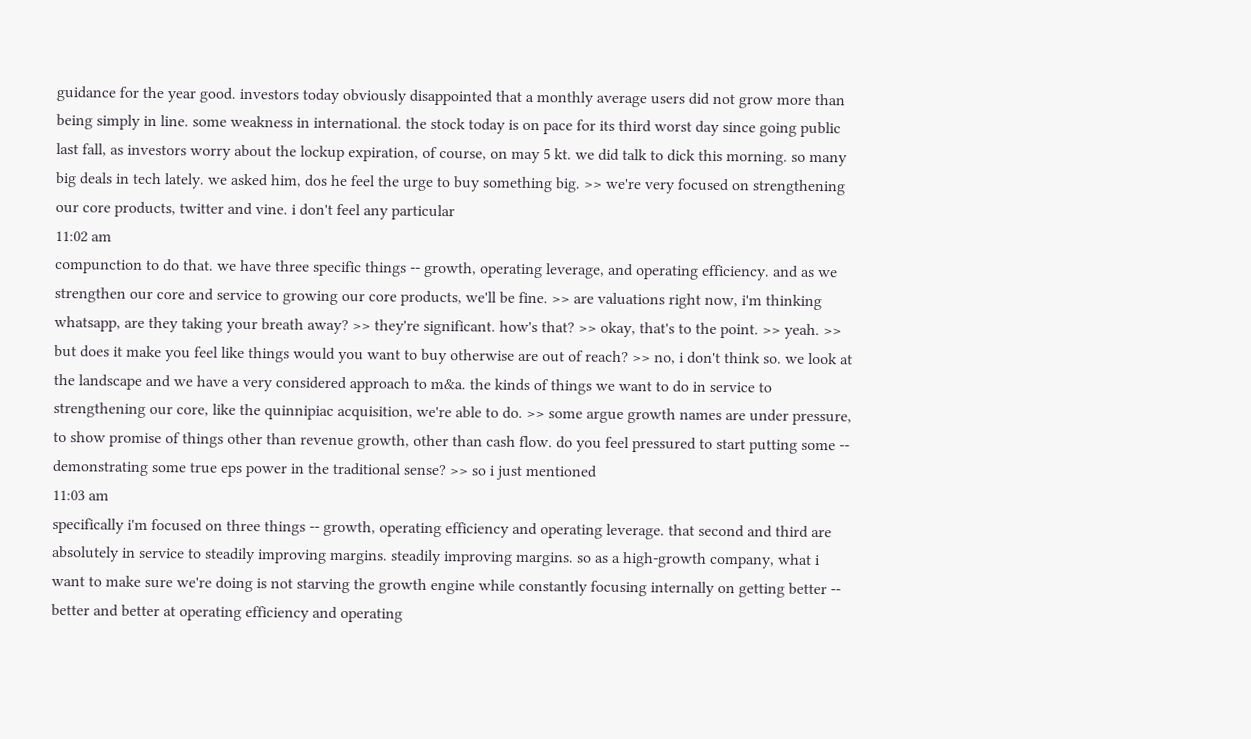guidance for the year good. investors today obviously disappointed that a monthly average users did not grow more than being simply in line. some weakness in international. the stock today is on pace for its third worst day since going public last fall, as investors worry about the lockup expiration, of course, on may 5 kt. we did talk to dick this morning. so many big deals in tech lately. we asked him, dos he feel the urge to buy something big. >> we're very focused on strengthening our core products, twitter and vine. i don't feel any particular
11:02 am
compunction to do that. we have three specific things -- growth, operating leverage, and operating efficiency. and as we strengthen our core and service to growing our core products, we'll be fine. >> are valuations right now, i'm thinking whatsapp, are they taking your breath away? >> they're significant. how's that? >> okay, that's to the point. >> yeah. >> but does it make you feel like things would you want to buy otherwise are out of reach? >> no, i don't think so. we look at the landscape and we have a very considered approach to m&a. the kinds of things we want to do in service to strengthening our core, like the quinnipiac acquisition, we're able to do. >> some argue growth names are under pressure, to show promise of things other than revenue growth, other than cash flow. do you feel pressured to start putting some -- demonstrating some true eps power in the traditional sense? >> so i just mentioned
11:03 am
specifically i'm focused on three things -- growth, operating efficiency and operating leverage. that second and third are absolutely in service to steadily improving margins. steadily improving margins. so as a high-growth company, what i want to make sure we're doing is not starving the growth engine while constantly focusing internally on getting better -- better and better at operating efficiency and operating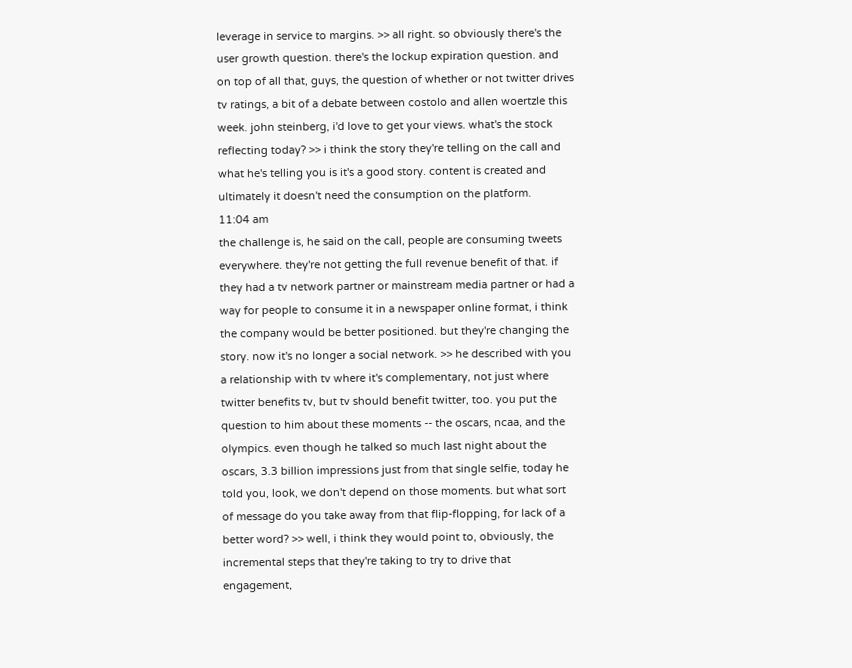leverage in service to margins. >> all right. so obviously there's the user growth question. there's the lockup expiration question. and on top of all that, guys, the question of whether or not twitter drives tv ratings, a bit of a debate between costolo and allen woertzle this week. john steinberg, i'd love to get your views. what's the stock reflecting today? >> i think the story they're telling on the call and what he's telling you is it's a good story. content is created and ultimately it doesn't need the consumption on the platform.
11:04 am
the challenge is, he said on the call, people are consuming tweets everywhere. they're not getting the full revenue benefit of that. if they had a tv network partner or mainstream media partner or had a way for people to consume it in a newspaper online format, i think the company would be better positioned. but they're changing the story. now it's no longer a social network. >> he described with you a relationship with tv where it's complementary, not just where twitter benefits tv, but tv should benefit twitter, too. you put the question to him about these moments -- the oscars, ncaa, and the olympics. even though he talked so much last night about the oscars, 3.3 billion impressions just from that single selfie, today he told you, look, we don't depend on those moments. but what sort of message do you take away from that flip-flopping, for lack of a better word? >> well, i think they would point to, obviously, the incremental steps that they're taking to try to drive that engagement,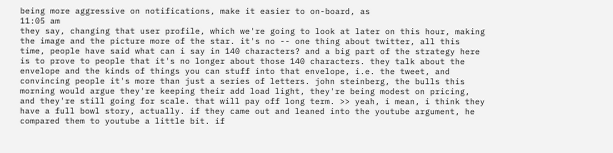being more aggressive on notifications, make it easier to on-board, as
11:05 am
they say, changing that user profile, which we're going to look at later on this hour, making the image and the picture more of the star. it's no -- one thing about twitter, all this time, people have said what can i say in 140 characters? and a big part of the strategy here is to prove to people that it's no longer about those 140 characters. they talk about the envelope and the kinds of things you can stuff into that envelope, i.e. the tweet, and convincing people it's more than just a series of letters. john steinberg, the bulls this morning would argue they're keeping their add load light, they're being modest on pricing, and they're still going for scale. that will pay off long term. >> yeah, i mean, i think they have a full bowl story, actually. if they came out and leaned into the youtube argument, he compared them to youtube a little bit. if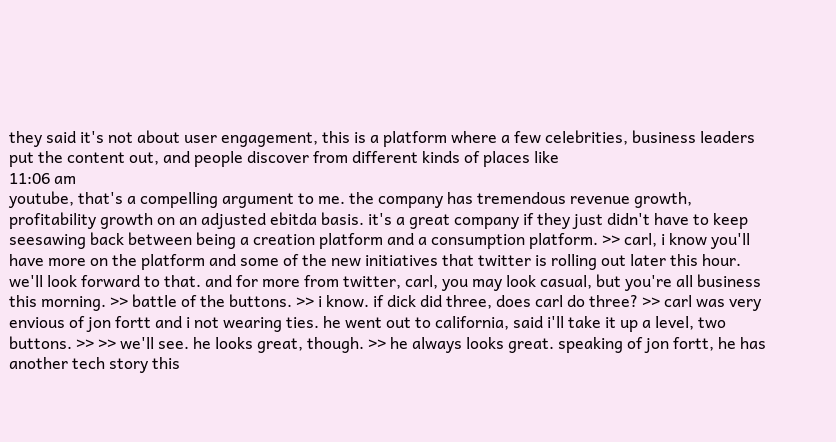they said it's not about user engagement, this is a platform where a few celebrities, business leaders put the content out, and people discover from different kinds of places like
11:06 am
youtube, that's a compelling argument to me. the company has tremendous revenue growth, profitability growth on an adjusted ebitda basis. it's a great company if they just didn't have to keep seesawing back between being a creation platform and a consumption platform. >> carl, i know you'll have more on the platform and some of the new initiatives that twitter is rolling out later this hour. we'll look forward to that. and for more from twitter, carl, you may look casual, but you're all business this morning. >> battle of the buttons. >> i know. if dick did three, does carl do three? >> carl was very envious of jon fortt and i not wearing ties. he went out to california, said i'll take it up a level, two buttons. >> >> we'll see. he looks great, though. >> he always looks great. speaking of jon fortt, he has another tech story this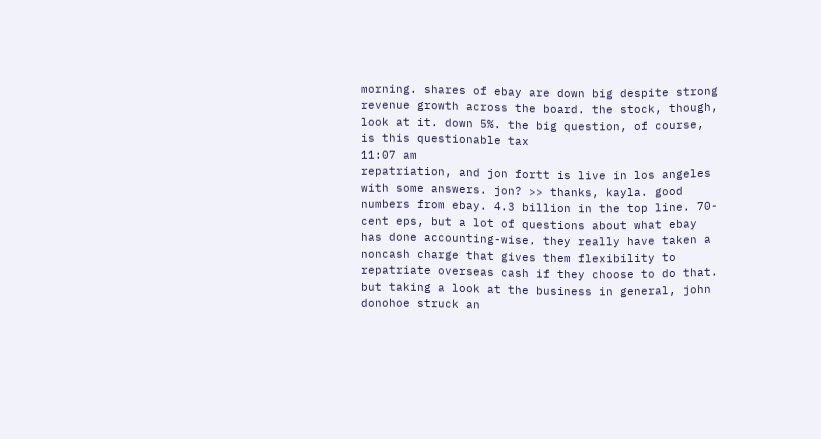morning. shares of ebay are down big despite strong revenue growth across the board. the stock, though, look at it. down 5%. the big question, of course, is this questionable tax
11:07 am
repatriation, and jon fortt is live in los angeles with some answers. jon? >> thanks, kayla. good numbers from ebay. 4.3 billion in the top line. 70-cent eps, but a lot of questions about what ebay has done accounting-wise. they really have taken a noncash charge that gives them flexibility to repatriate overseas cash if they choose to do that. but taking a look at the business in general, john donohoe struck an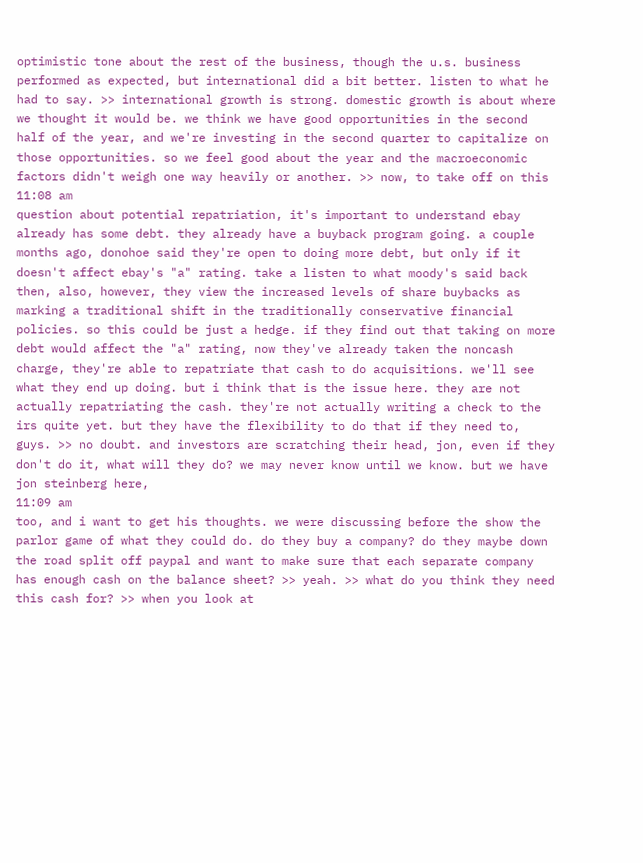optimistic tone about the rest of the business, though the u.s. business performed as expected, but international did a bit better. listen to what he had to say. >> international growth is strong. domestic growth is about where we thought it would be. we think we have good opportunities in the second half of the year, and we're investing in the second quarter to capitalize on those opportunities. so we feel good about the year and the macroeconomic factors didn't weigh one way heavily or another. >> now, to take off on this
11:08 am
question about potential repatriation, it's important to understand ebay already has some debt. they already have a buyback program going. a couple months ago, donohoe said they're open to doing more debt, but only if it doesn't affect ebay's "a" rating. take a listen to what moody's said back then, also, however, they view the increased levels of share buybacks as marking a traditional shift in the traditionally conservative financial policies. so this could be just a hedge. if they find out that taking on more debt would affect the "a" rating, now they've already taken the noncash charge, they're able to repatriate that cash to do acquisitions. we'll see what they end up doing. but i think that is the issue here. they are not actually repatriating the cash. they're not actually writing a check to the irs quite yet. but they have the flexibility to do that if they need to, guys. >> no doubt. and investors are scratching their head, jon, even if they don't do it, what will they do? we may never know until we know. but we have jon steinberg here,
11:09 am
too, and i want to get his thoughts. we were discussing before the show the parlor game of what they could do. do they buy a company? do they maybe down the road split off paypal and want to make sure that each separate company has enough cash on the balance sheet? >> yeah. >> what do you think they need this cash for? >> when you look at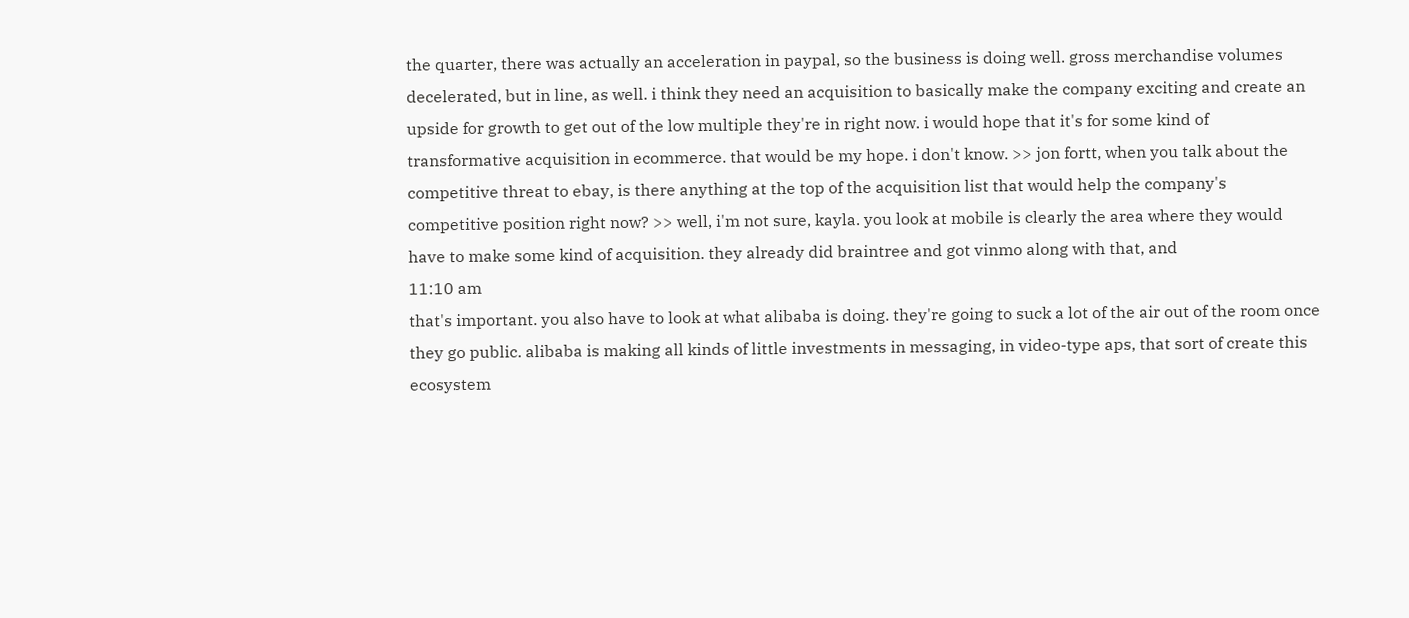the quarter, there was actually an acceleration in paypal, so the business is doing well. gross merchandise volumes decelerated, but in line, as well. i think they need an acquisition to basically make the company exciting and create an upside for growth to get out of the low multiple they're in right now. i would hope that it's for some kind of transformative acquisition in ecommerce. that would be my hope. i don't know. >> jon fortt, when you talk about the competitive threat to ebay, is there anything at the top of the acquisition list that would help the company's competitive position right now? >> well, i'm not sure, kayla. you look at mobile is clearly the area where they would have to make some kind of acquisition. they already did braintree and got vinmo along with that, and
11:10 am
that's important. you also have to look at what alibaba is doing. they're going to suck a lot of the air out of the room once they go public. alibaba is making all kinds of little investments in messaging, in video-type aps, that sort of create this ecosystem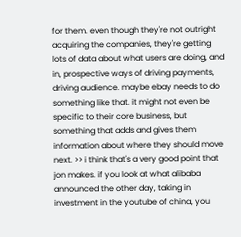for them. even though they're not outright acquiring the companies, they're getting lots of data about what users are doing, and in, prospective ways of driving payments, driving audience. maybe ebay needs to do something like that. it might not even be specific to their core business, but something that adds and gives them information about where they should move next. >> i think that's a very good point that jon makes. if you look at what alibaba announced the other day, taking in investment in the youtube of china, you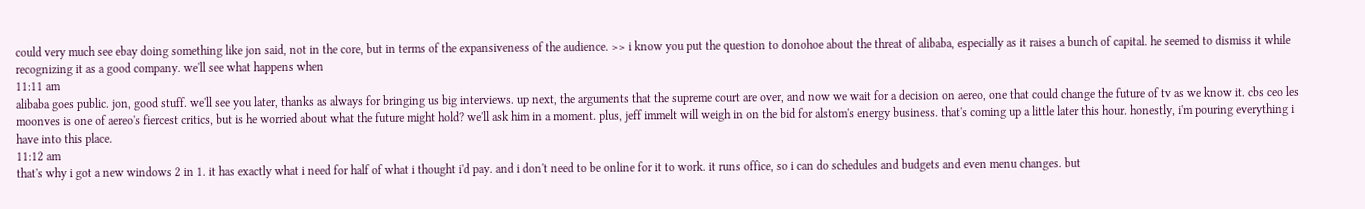could very much see ebay doing something like jon said, not in the core, but in terms of the expansiveness of the audience. >> i know you put the question to donohoe about the threat of alibaba, especially as it raises a bunch of capital. he seemed to dismiss it while recognizing it as a good company. we'll see what happens when
11:11 am
alibaba goes public. jon, good stuff. we'll see you later, thanks as always for bringing us big interviews. up next, the arguments that the supreme court are over, and now we wait for a decision on aereo, one that could change the future of tv as we know it. cbs ceo les moonves is one of aereo's fiercest critics, but is he worried about what the future might hold? we'll ask him in a moment. plus, jeff immelt will weigh in on the bid for alstom's energy business. that's coming up a little later this hour. honestly, i'm pouring everything i have into this place.
11:12 am
that's why i got a new windows 2 in 1. it has exactly what i need for half of what i thought i'd pay. and i don't need to be online for it to work. it runs office, so i can do schedules and budgets and even menu changes. but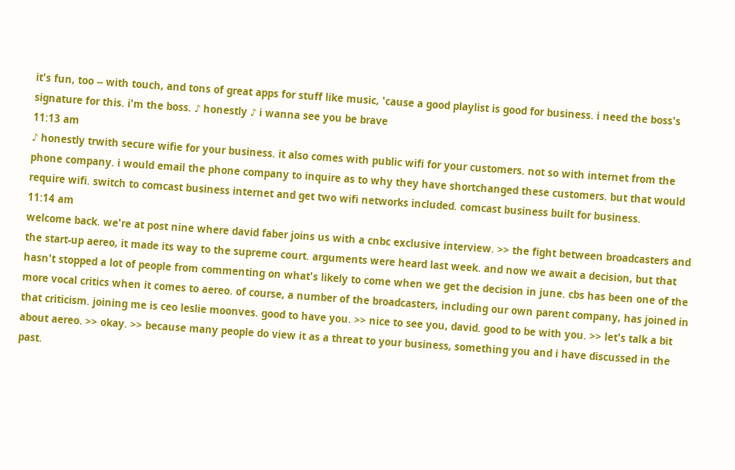it's fun, too -- with touch, and tons of great apps for stuff like music, 'cause a good playlist is good for business. i need the boss's signature for this. i'm the boss. ♪ honestly ♪ i wanna see you be brave
11:13 am
♪ honestly trwith secure wifie for your business. it also comes with public wifi for your customers. not so with internet from the phone company. i would email the phone company to inquire as to why they have shortchanged these customers. but that would require wifi. switch to comcast business internet and get two wifi networks included. comcast business built for business.
11:14 am
welcome back. we're at post nine where david faber joins us with a cnbc exclusive interview. >> the fight between broadcasters and the start-up aereo, it made its way to the supreme court. arguments were heard last week. and now we await a decision, but that hasn't stopped a lot of people from commenting on what's likely to come when we get the decision in june. cbs has been one of the more vocal critics when it comes to aereo. of course, a number of the broadcasters, including our own parent company, has joined in that criticism. joining me is ceo leslie moonves. good to have you. >> nice to see you, david. good to be with you. >> let's talk a bit about aereo. >> okay. >> because many people do view it as a threat to your business, something you and i have discussed in the past.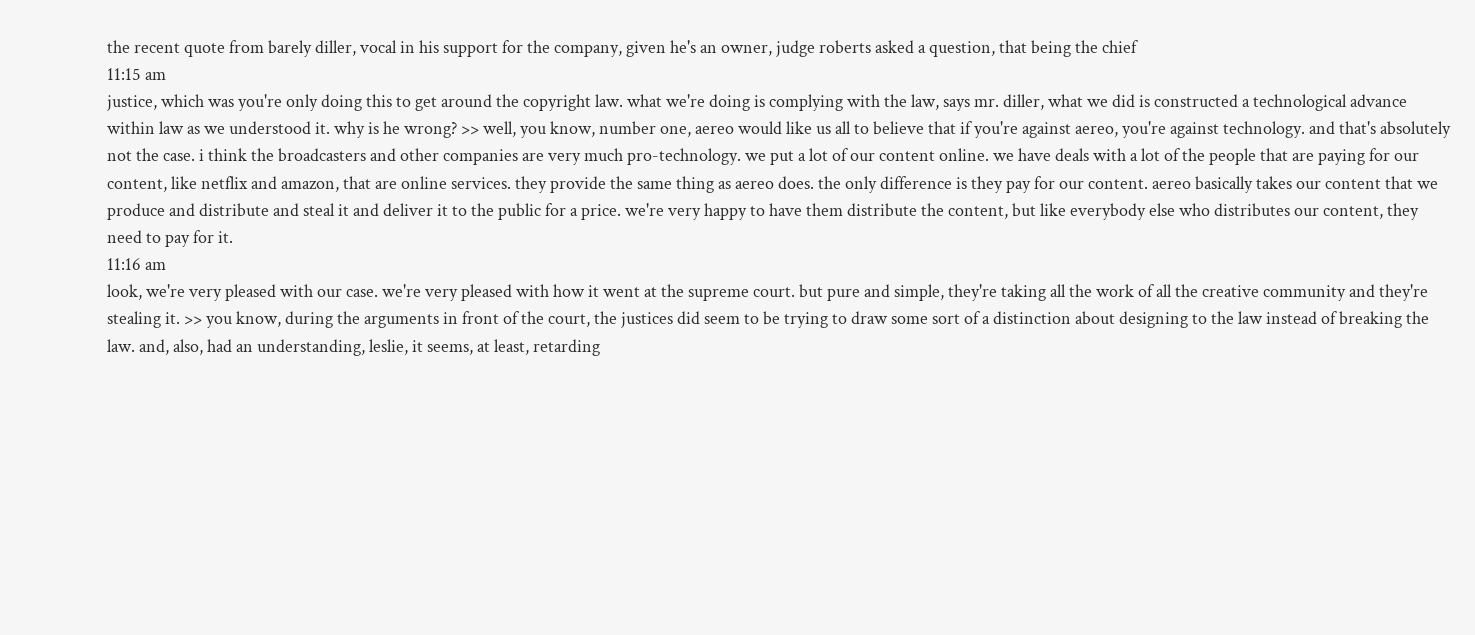the recent quote from barely diller, vocal in his support for the company, given he's an owner, judge roberts asked a question, that being the chief
11:15 am
justice, which was you're only doing this to get around the copyright law. what we're doing is complying with the law, says mr. diller, what we did is constructed a technological advance within law as we understood it. why is he wrong? >> well, you know, number one, aereo would like us all to believe that if you're against aereo, you're against technology. and that's absolutely not the case. i think the broadcasters and other companies are very much pro-technology. we put a lot of our content online. we have deals with a lot of the people that are paying for our content, like netflix and amazon, that are online services. they provide the same thing as aereo does. the only difference is they pay for our content. aereo basically takes our content that we produce and distribute and steal it and deliver it to the public for a price. we're very happy to have them distribute the content, but like everybody else who distributes our content, they need to pay for it.
11:16 am
look, we're very pleased with our case. we're very pleased with how it went at the supreme court. but pure and simple, they're taking all the work of all the creative community and they're stealing it. >> you know, during the arguments in front of the court, the justices did seem to be trying to draw some sort of a distinction about designing to the law instead of breaking the law. and, also, had an understanding, leslie, it seems, at least, retarding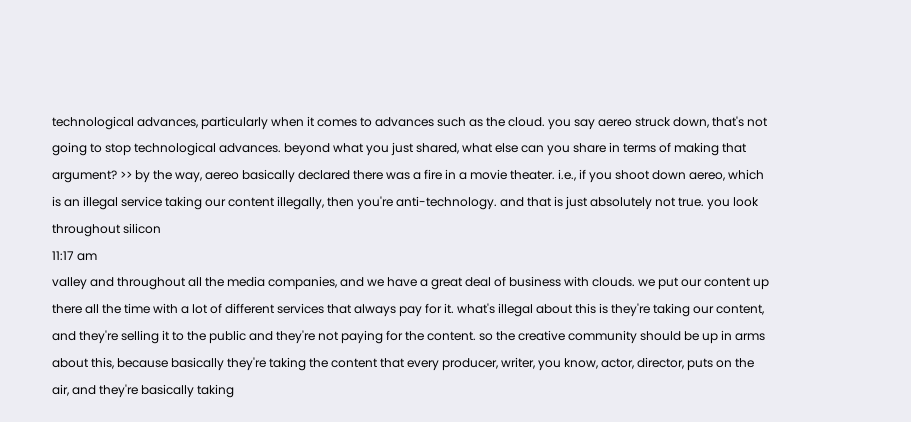technological advances, particularly when it comes to advances such as the cloud. you say aereo struck down, that's not going to stop technological advances. beyond what you just shared, what else can you share in terms of making that argument? >> by the way, aereo basically declared there was a fire in a movie theater. i.e., if you shoot down aereo, which is an illegal service taking our content illegally, then you're anti-technology. and that is just absolutely not true. you look throughout silicon
11:17 am
valley and throughout all the media companies, and we have a great deal of business with clouds. we put our content up there all the time with a lot of different services that always pay for it. what's illegal about this is they're taking our content, and they're selling it to the public and they're not paying for the content. so the creative community should be up in arms about this, because basically they're taking the content that every producer, writer, you know, actor, director, puts on the air, and they're basically taking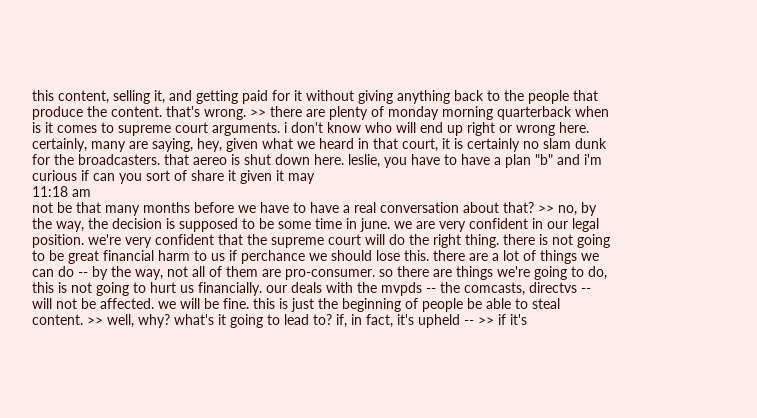this content, selling it, and getting paid for it without giving anything back to the people that produce the content. that's wrong. >> there are plenty of monday morning quarterback when is it comes to supreme court arguments. i don't know who will end up right or wrong here. certainly, many are saying, hey, given what we heard in that court, it is certainly no slam dunk for the broadcasters. that aereo is shut down here. leslie, you have to have a plan "b" and i'm curious if can you sort of share it given it may
11:18 am
not be that many months before we have to have a real conversation about that? >> no, by the way, the decision is supposed to be some time in june. we are very confident in our legal position. we're very confident that the supreme court will do the right thing. there is not going to be great financial harm to us if perchance we should lose this. there are a lot of things we can do -- by the way, not all of them are pro-consumer. so there are things we're going to do, this is not going to hurt us financially. our deals with the mvpds -- the comcasts, directvs -- will not be affected. we will be fine. this is just the beginning of people be able to steal content. >> well, why? what's it going to lead to? if, in fact, it's upheld -- >> if it's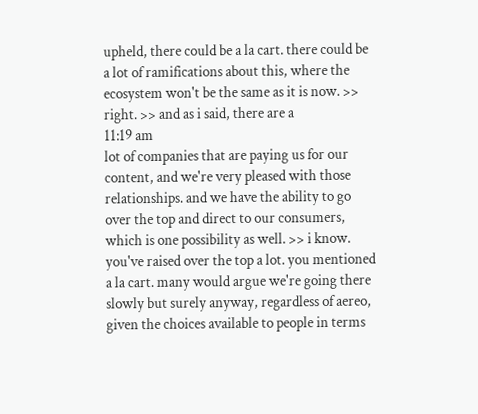upheld, there could be a la cart. there could be a lot of ramifications about this, where the ecosystem won't be the same as it is now. >> right. >> and as i said, there are a
11:19 am
lot of companies that are paying us for our content, and we're very pleased with those relationships. and we have the ability to go over the top and direct to our consumers, which is one possibility as well. >> i know. you've raised over the top a lot. you mentioned a la cart. many would argue we're going there slowly but surely anyway, regardless of aereo, given the choices available to people in terms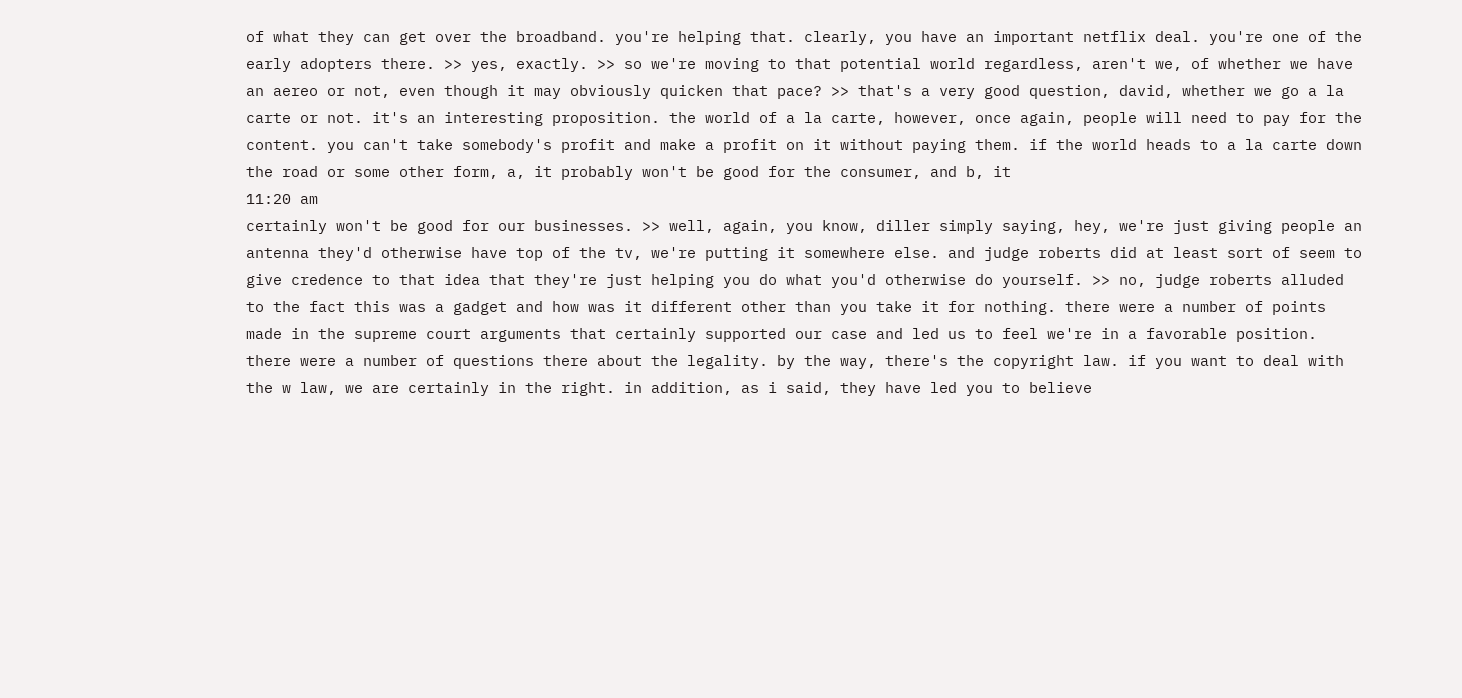of what they can get over the broadband. you're helping that. clearly, you have an important netflix deal. you're one of the early adopters there. >> yes, exactly. >> so we're moving to that potential world regardless, aren't we, of whether we have an aereo or not, even though it may obviously quicken that pace? >> that's a very good question, david, whether we go a la carte or not. it's an interesting proposition. the world of a la carte, however, once again, people will need to pay for the content. you can't take somebody's profit and make a profit on it without paying them. if the world heads to a la carte down the road or some other form, a, it probably won't be good for the consumer, and b, it
11:20 am
certainly won't be good for our businesses. >> well, again, you know, diller simply saying, hey, we're just giving people an antenna they'd otherwise have top of the tv, we're putting it somewhere else. and judge roberts did at least sort of seem to give credence to that idea that they're just helping you do what you'd otherwise do yourself. >> no, judge roberts alluded to the fact this was a gadget and how was it different other than you take it for nothing. there were a number of points made in the supreme court arguments that certainly supported our case and led us to feel we're in a favorable position. there were a number of questions there about the legality. by the way, there's the copyright law. if you want to deal with the w law, we are certainly in the right. in addition, as i said, they have led you to believe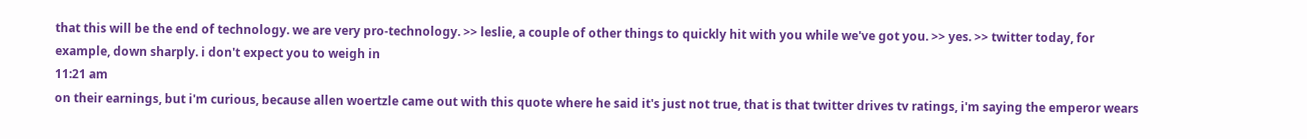that this will be the end of technology. we are very pro-technology. >> leslie, a couple of other things to quickly hit with you while we've got you. >> yes. >> twitter today, for example, down sharply. i don't expect you to weigh in
11:21 am
on their earnings, but i'm curious, because allen woertzle came out with this quote where he said it's just not true, that is that twitter drives tv ratings, i'm saying the emperor wears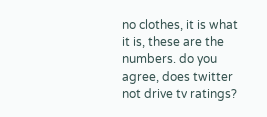no clothes, it is what it is, these are the numbers. do you agree, does twitter not drive tv ratings?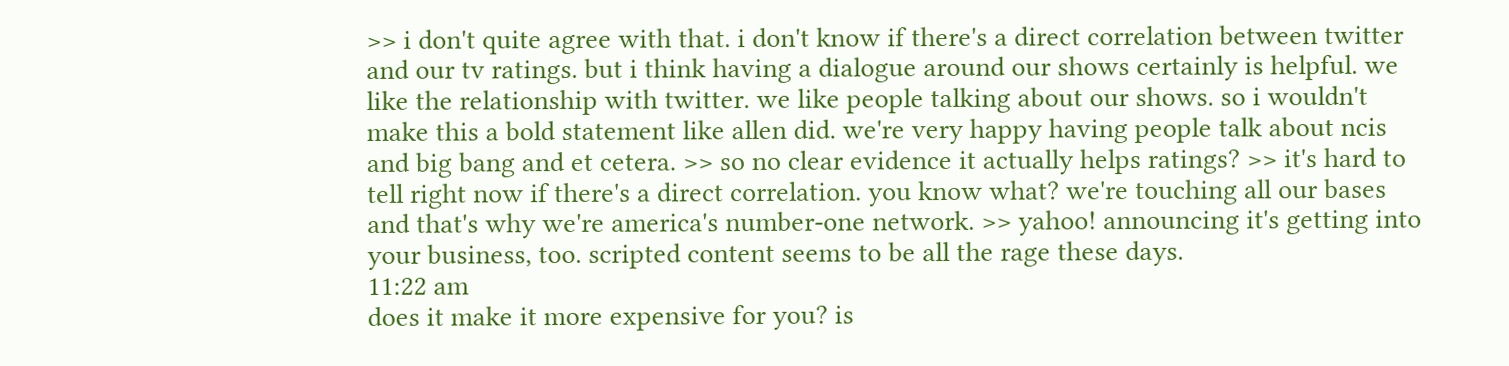>> i don't quite agree with that. i don't know if there's a direct correlation between twitter and our tv ratings. but i think having a dialogue around our shows certainly is helpful. we like the relationship with twitter. we like people talking about our shows. so i wouldn't make this a bold statement like allen did. we're very happy having people talk about ncis and big bang and et cetera. >> so no clear evidence it actually helps ratings? >> it's hard to tell right now if there's a direct correlation. you know what? we're touching all our bases and that's why we're america's number-one network. >> yahoo! announcing it's getting into your business, too. scripted content seems to be all the rage these days.
11:22 am
does it make it more expensive for you? is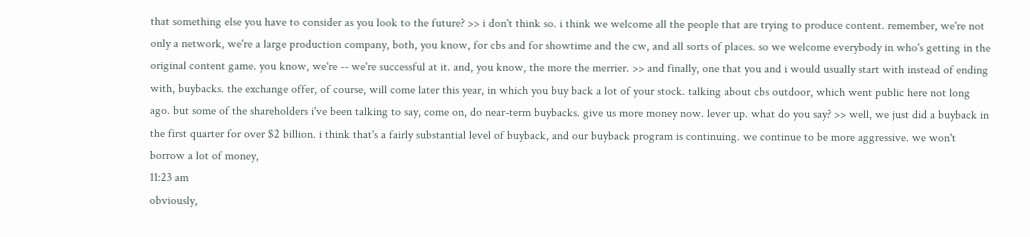that something else you have to consider as you look to the future? >> i don't think so. i think we welcome all the people that are trying to produce content. remember, we're not only a network, we're a large production company, both, you know, for cbs and for showtime and the cw, and all sorts of places. so we welcome everybody in who's getting in the original content game. you know, we're -- we're successful at it. and, you know, the more the merrier. >> and finally, one that you and i would usually start with instead of ending with, buybacks. the exchange offer, of course, will come later this year, in which you buy back a lot of your stock. talking about cbs outdoor, which went public here not long ago. but some of the shareholders i've been talking to say, come on, do near-term buybacks. give us more money now. lever up. what do you say? >> well, we just did a buyback in the first quarter for over $2 billion. i think that's a fairly substantial level of buyback, and our buyback program is continuing. we continue to be more aggressive. we won't borrow a lot of money,
11:23 am
obviously,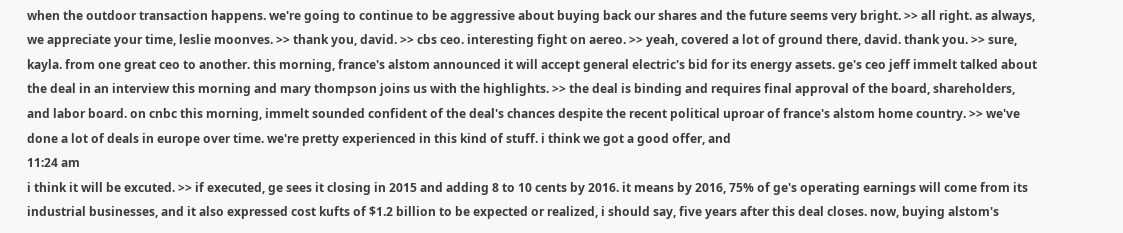when the outdoor transaction happens. we're going to continue to be aggressive about buying back our shares and the future seems very bright. >> all right. as always, we appreciate your time, leslie moonves. >> thank you, david. >> cbs ceo. interesting fight on aereo. >> yeah, covered a lot of ground there, david. thank you. >> sure, kayla. from one great ceo to another. this morning, france's alstom announced it will accept general electric's bid for its energy assets. ge's ceo jeff immelt talked about the deal in an interview this morning and mary thompson joins us with the highlights. >> the deal is binding and requires final approval of the board, shareholders, and labor board. on cnbc this morning, immelt sounded confident of the deal's chances despite the recent political uproar of france's alstom home country. >> we've done a lot of deals in europe over time. we're pretty experienced in this kind of stuff. i think we got a good offer, and
11:24 am
i think it will be excuted. >> if executed, ge sees it closing in 2015 and adding 8 to 10 cents by 2016. it means by 2016, 75% of ge's operating earnings will come from its industrial businesses, and it also expressed cost kufts of $1.2 billion to be expected or realized, i should say, five years after this deal closes. now, buying alstom's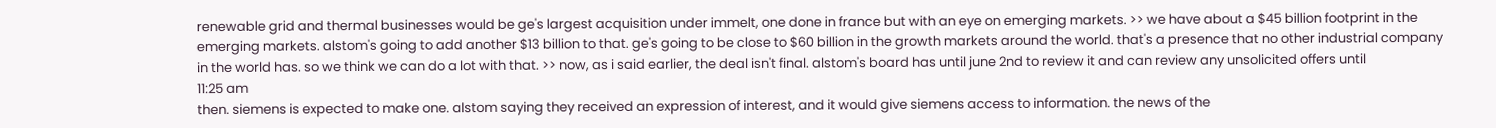renewable grid and thermal businesses would be ge's largest acquisition under immelt, one done in france but with an eye on emerging markets. >> we have about a $45 billion footprint in the emerging markets. alstom's going to add another $13 billion to that. ge's going to be close to $60 billion in the growth markets around the world. that's a presence that no other industrial company in the world has. so we think we can do a lot with that. >> now, as i said earlier, the deal isn't final. alstom's board has until june 2nd to review it and can review any unsolicited offers until
11:25 am
then. siemens is expected to make one. alstom saying they received an expression of interest, and it would give siemens access to information. the news of the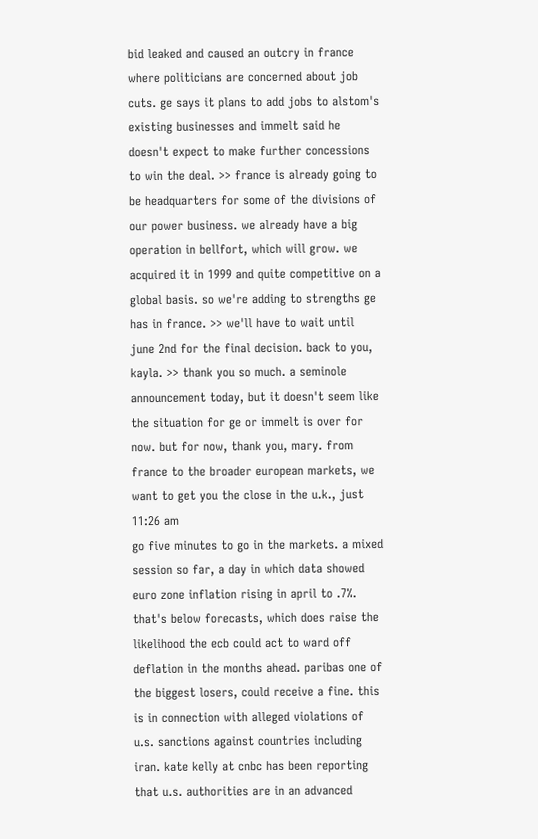bid leaked and caused an outcry in france where politicians are concerned about job cuts. ge says it plans to add jobs to alstom's existing businesses and immelt said he doesn't expect to make further concessions to win the deal. >> france is already going to be headquarters for some of the divisions of our power business. we already have a big operation in bellfort, which will grow. we acquired it in 1999 and quite competitive on a global basis. so we're adding to strengths ge has in france. >> we'll have to wait until june 2nd for the final decision. back to you, kayla. >> thank you so much. a seminole announcement today, but it doesn't seem like the situation for ge or immelt is over for now. but for now, thank you, mary. from france to the broader european markets, we want to get you the close in the u.k., just
11:26 am
go five minutes to go in the markets. a mixed session so far, a day in which data showed euro zone inflation rising in april to .7%. that's below forecasts, which does raise the likelihood the ecb could act to ward off deflation in the months ahead. paribas one of the biggest losers, could receive a fine. this is in connection with alleged violations of u.s. sanctions against countries including iran. kate kelly at cnbc has been reporting that u.s. authorities are in an advanced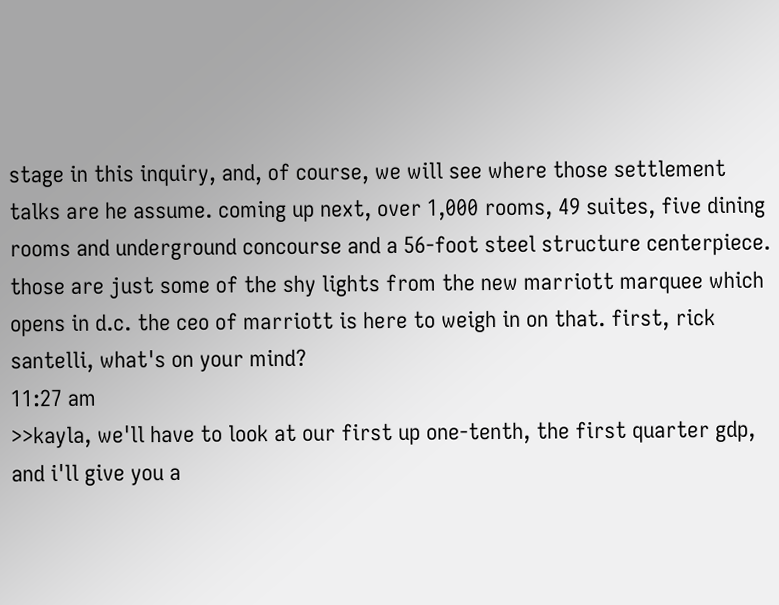stage in this inquiry, and, of course, we will see where those settlement talks are he assume. coming up next, over 1,000 rooms, 49 suites, five dining rooms and underground concourse and a 56-foot steel structure centerpiece. those are just some of the shy lights from the new marriott marquee which opens in d.c. the ceo of marriott is here to weigh in on that. first, rick santelli, what's on your mind?
11:27 am
>>kayla, we'll have to look at our first up one-tenth, the first quarter gdp, and i'll give you a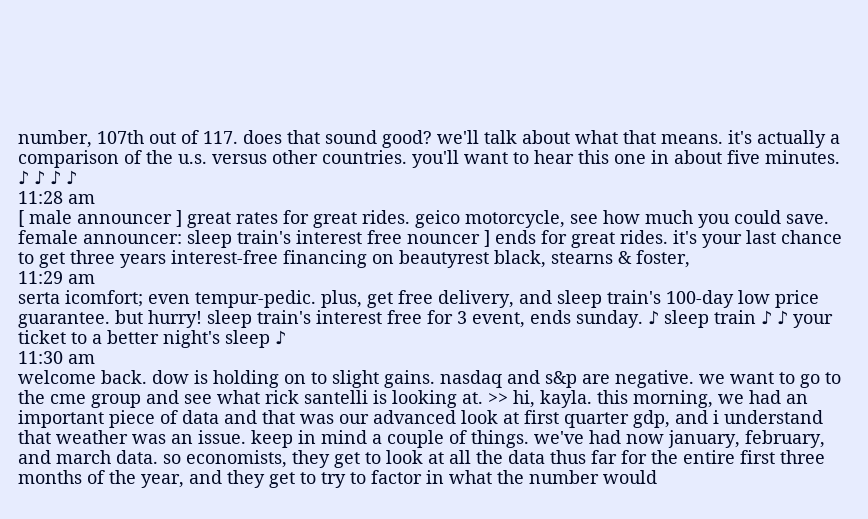number, 107th out of 117. does that sound good? we'll talk about what that means. it's actually a comparison of the u.s. versus other countries. you'll want to hear this one in about five minutes. ♪ ♪ ♪ ♪
11:28 am
[ male announcer ] great rates for great rides. geico motorcycle, see how much you could save. female announcer: sleep train's interest free nouncer ] ends for great rides. it's your last chance to get three years interest-free financing on beautyrest black, stearns & foster,
11:29 am
serta icomfort; even tempur-pedic. plus, get free delivery, and sleep train's 100-day low price guarantee. but hurry! sleep train's interest free for 3 event, ends sunday. ♪ sleep train ♪ ♪ your ticket to a better night's sleep ♪
11:30 am
welcome back. dow is holding on to slight gains. nasdaq and s&p are negative. we want to go to the cme group and see what rick santelli is looking at. >> hi, kayla. this morning, we had an important piece of data and that was our advanced look at first quarter gdp, and i understand that weather was an issue. keep in mind a couple of things. we've had now january, february, and march data. so economists, they get to look at all the data thus far for the entire first three months of the year, and they get to try to factor in what the number would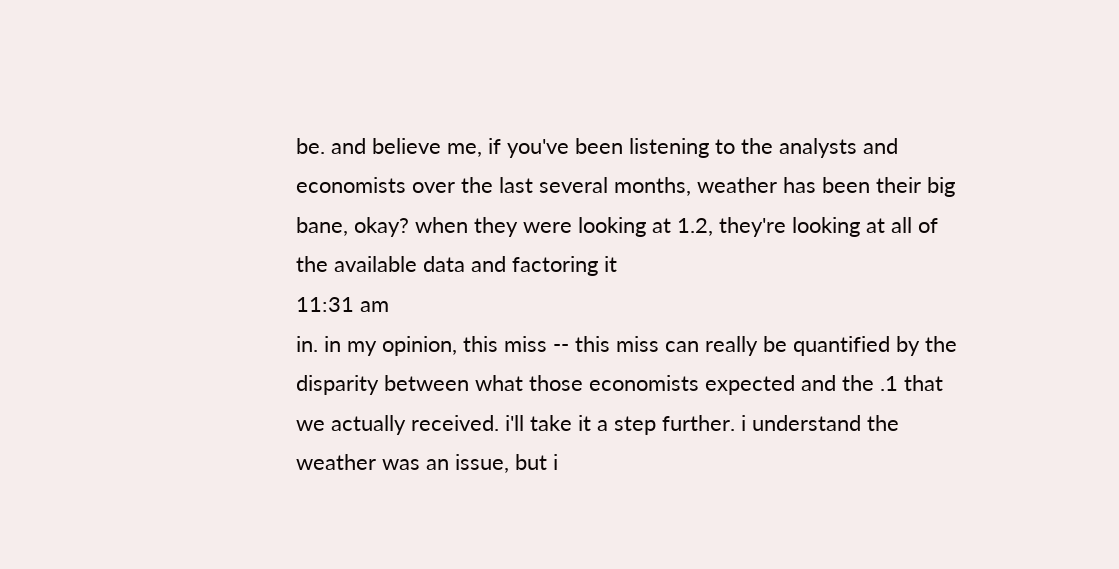be. and believe me, if you've been listening to the analysts and economists over the last several months, weather has been their big bane, okay? when they were looking at 1.2, they're looking at all of the available data and factoring it
11:31 am
in. in my opinion, this miss -- this miss can really be quantified by the disparity between what those economists expected and the .1 that we actually received. i'll take it a step further. i understand the weather was an issue, but i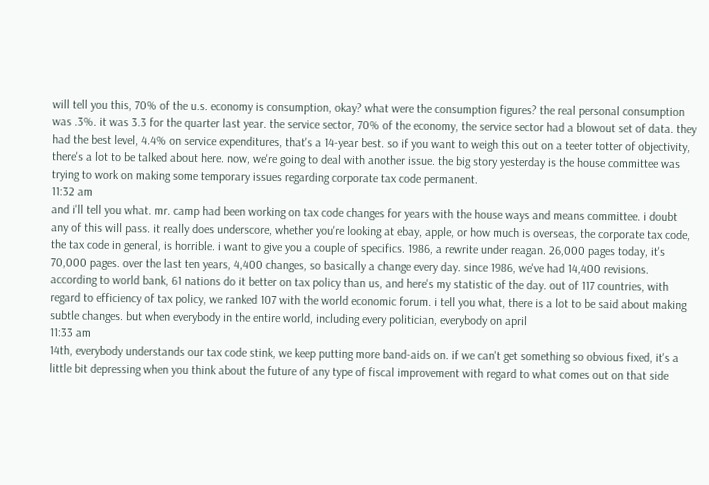will tell you this, 70% of the u.s. economy is consumption, okay? what were the consumption figures? the real personal consumption was .3%. it was 3.3 for the quarter last year. the service sector, 70% of the economy, the service sector had a blowout set of data. they had the best level, 4.4% on service expenditures, that's a 14-year best. so if you want to weigh this out on a teeter totter of objectivity, there's a lot to be talked about here. now, we're going to deal with another issue. the big story yesterday is the house committee was trying to work on making some temporary issues regarding corporate tax code permanent.
11:32 am
and i'll tell you what. mr. camp had been working on tax code changes for years with the house ways and means committee. i doubt any of this will pass. it really does underscore, whether you're looking at ebay, apple, or how much is overseas, the corporate tax code, the tax code in general, is horrible. i want to give you a couple of specifics. 1986, a rewrite under reagan. 26,000 pages today, it's 70,000 pages. over the last ten years, 4,400 changes, so basically a change every day. since 1986, we've had 14,400 revisions. according to world bank, 61 nations do it better on tax policy than us, and here's my statistic of the day. out of 117 countries, with regard to efficiency of tax policy, we ranked 107 with the world economic forum. i tell you what, there is a lot to be said about making subtle changes. but when everybody in the entire world, including every politician, everybody on april
11:33 am
14th, everybody understands our tax code stink, we keep putting more band-aids on. if we can't get something so obvious fixed, it's a little bit depressing when you think about the future of any type of fiscal improvement with regard to what comes out on that side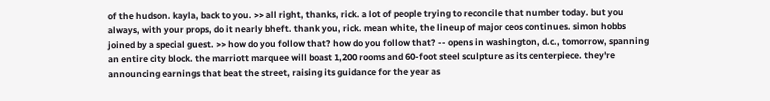of the hudson. kayla, back to you. >> all right, thanks, rick. a lot of people trying to reconcile that number today. but you always, with your props, do it nearly bheft. thank you, rick. mean white, the lineup of major ceos continues. simon hobbs joined by a special guest. >> how do you follow that? how do you follow that? -- opens in washington, d.c., tomorrow, spanning an entire city block. the marriott marquee will boast 1,200 rooms and 60-foot steel sculpture as its centerpiece. they're announcing earnings that beat the street, raising its guidance for the year as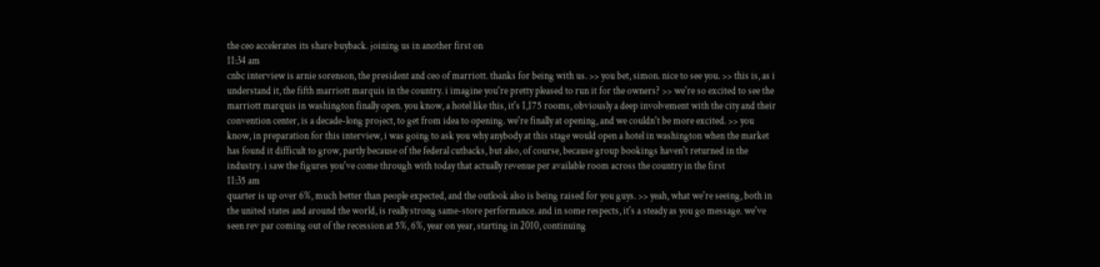the ceo accelerates its share buyback. joining us in another first on
11:34 am
cnbc interview is arnie sorenson, the president and ceo of marriott. thanks for being with us. >> you bet, simon. nice to see you. >> this is, as i understand it, the fifth marriott marquis in the country. i imagine you're pretty pleased to run it for the owners? >> we're so excited to see the marriott marquis in washington finally open. you know, a hotel like this, it's 1,175 rooms, obviously a deep involvement with the city and their convention center, is a decade-long project, to get from idea to opening. we're finally at opening, and we couldn't be more excited. >> you know, in preparation for this interview, i was going to ask you why anybody at this stage would open a hotel in washington when the market has found it difficult to grow, partly because of the federal cutbacks, but also, of course, because group bookings haven't returned in the industry. i saw the figures you've come through with today that actually revenue per available room across the country in the first
11:35 am
quarter is up over 6%, much better than people expected, and the outlook also is being raised for you guys. >> yeah, what we're seeing, both in the united states and around the world, is really strong same-store performance. and in some respects, it's a steady as you go message. we've seen rev par coming out of the recession at 5%, 6%, year on year, starting in 2010, continuing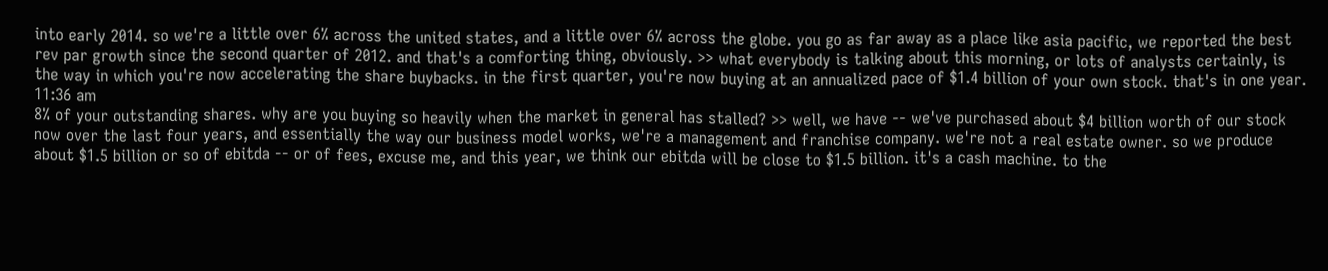into early 2014. so we're a little over 6% across the united states, and a little over 6% across the globe. you go as far away as a place like asia pacific, we reported the best rev par growth since the second quarter of 2012. and that's a comforting thing, obviously. >> what everybody is talking about this morning, or lots of analysts certainly, is the way in which you're now accelerating the share buybacks. in the first quarter, you're now buying at an annualized pace of $1.4 billion of your own stock. that's in one year.
11:36 am
8% of your outstanding shares. why are you buying so heavily when the market in general has stalled? >> well, we have -- we've purchased about $4 billion worth of our stock now over the last four years, and essentially the way our business model works, we're a management and franchise company. we're not a real estate owner. so we produce about $1.5 billion or so of ebitda -- or of fees, excuse me, and this year, we think our ebitda will be close to $1.5 billion. it's a cash machine. to the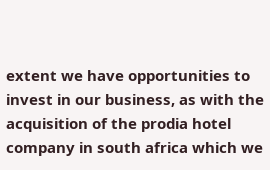extent we have opportunities to invest in our business, as with the acquisition of the prodia hotel company in south africa which we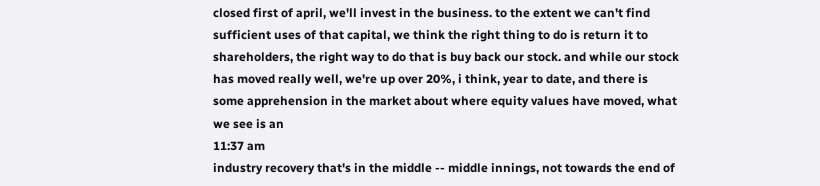closed first of april, we'll invest in the business. to the extent we can't find sufficient uses of that capital, we think the right thing to do is return it to shareholders, the right way to do that is buy back our stock. and while our stock has moved really well, we're up over 20%, i think, year to date, and there is some apprehension in the market about where equity values have moved, what we see is an
11:37 am
industry recovery that's in the middle -- middle innings, not towards the end of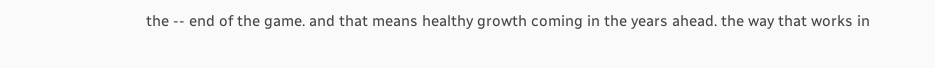the -- end of the game. and that means healthy growth coming in the years ahead. the way that works in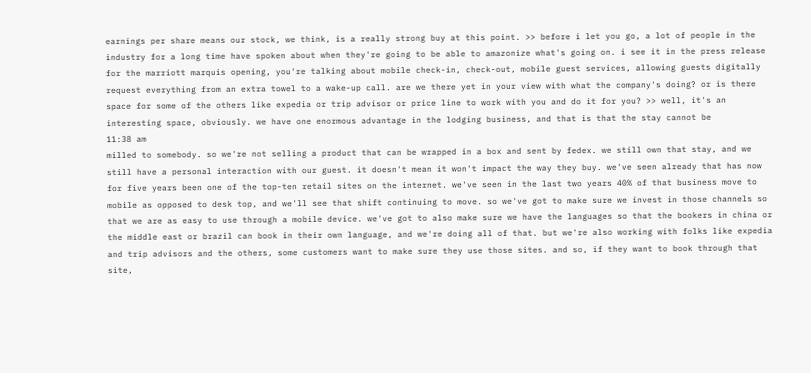earnings per share means our stock, we think, is a really strong buy at this point. >> before i let you go, a lot of people in the industry for a long time have spoken about when they're going to be able to amazonize what's going on. i see it in the press release for the marriott marquis opening, you're talking about mobile check-in, check-out, mobile guest services, allowing guests digitally request everything from an extra towel to a wake-up call. are we there yet in your view with what the company's doing? or is there space for some of the others like expedia or trip advisor or price line to work with you and do it for you? >> well, it's an interesting space, obviously. we have one enormous advantage in the lodging business, and that is that the stay cannot be
11:38 am
milled to somebody. so we're not selling a product that can be wrapped in a box and sent by fedex. we still own that stay, and we still have a personal interaction with our guest. it doesn't mean it won't impact the way they buy. we've seen already that has now for five years been one of the top-ten retail sites on the internet. we've seen in the last two years 40% of that business move to mobile as opposed to desk top, and we'll see that shift continuing to move. so we've got to make sure we invest in those channels so that we are as easy to use through a mobile device. we've got to also make sure we have the languages so that the bookers in china or the middle east or brazil can book in their own language, and we're doing all of that. but we're also working with folks like expedia and trip advisors and the others, some customers want to make sure they use those sites. and so, if they want to book through that site,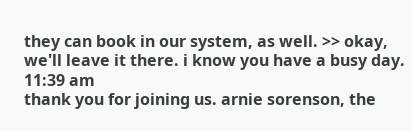they can book in our system, as well. >> okay, we'll leave it there. i know you have a busy day.
11:39 am
thank you for joining us. arnie sorenson, the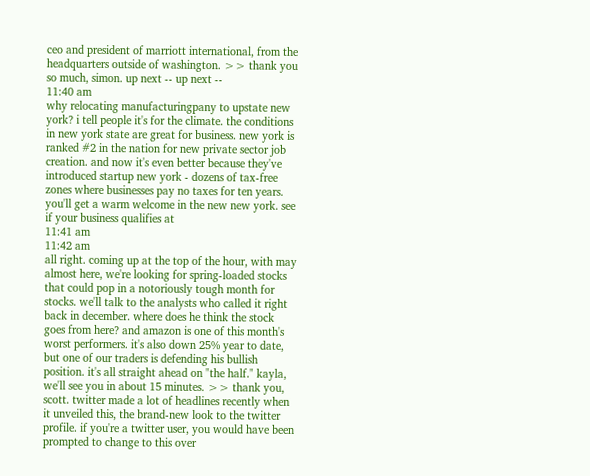ceo and president of marriott international, from the headquarters outside of washington. >> thank you so much, simon. up next -- up next --
11:40 am
why relocating manufacturingpany to upstate new york? i tell people it's for the climate. the conditions in new york state are great for business. new york is ranked #2 in the nation for new private sector job creation. and now it's even better because they've introduced startup new york - dozens of tax-free zones where businesses pay no taxes for ten years. you'll get a warm welcome in the new new york. see if your business qualifies at
11:41 am
11:42 am
all right. coming up at the top of the hour, with may almost here, we're looking for spring-loaded stocks that could pop in a notoriously tough month for stocks. we'll talk to the analysts who called it right back in december. where does he think the stock goes from here? and amazon is one of this month's worst performers. it's also down 25% year to date, but one of our traders is defending his bullish position. it's all straight ahead on "the half." kayla, we'll see you in about 15 minutes. >> thank you, scott. twitter made a lot of headlines recently when it unveiled this, the brand-new look to the twitter profile. if you're a twitter user, you would have been prompted to change to this over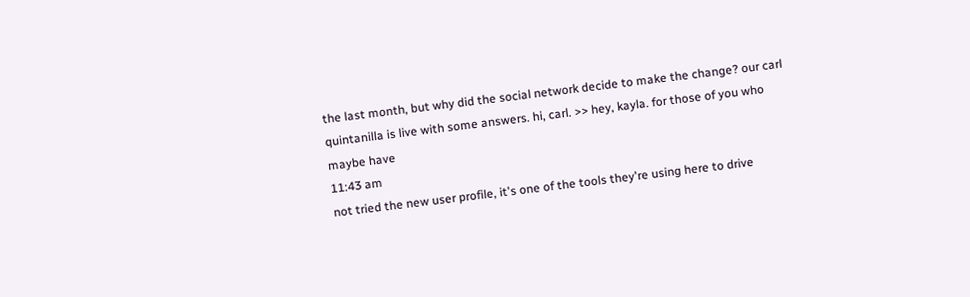the last month, but why did the social network decide to make the change? our carl quintanilla is live with some answers. hi, carl. >> hey, kayla. for those of you who maybe have
11:43 am
not tried the new user profile, it's one of the tools they're using here to drive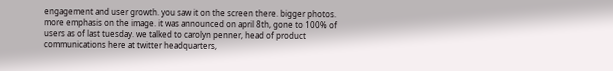engagement and user growth. you saw it on the screen there. bigger photos. more emphasis on the image. it was announced on april 8th, gone to 100% of users as of last tuesday. we talked to carolyn penner, head of product communications here at twitter headquarters,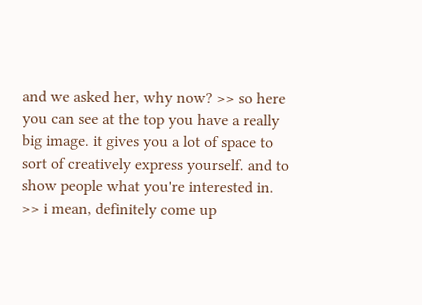and we asked her, why now? >> so here you can see at the top you have a really big image. it gives you a lot of space to sort of creatively express yourself. and to show people what you're interested in. >> i mean, definitely come up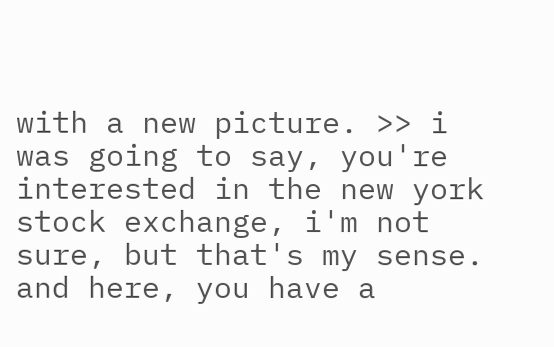with a new picture. >> i was going to say, you're interested in the new york stock exchange, i'm not sure, but that's my sense. and here, you have a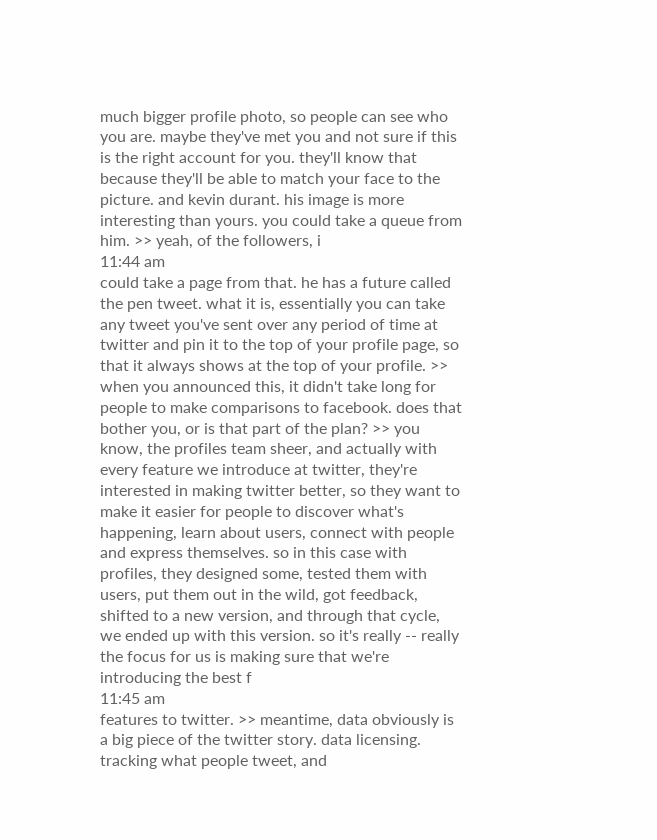much bigger profile photo, so people can see who you are. maybe they've met you and not sure if this is the right account for you. they'll know that because they'll be able to match your face to the picture. and kevin durant. his image is more interesting than yours. you could take a queue from him. >> yeah, of the followers, i
11:44 am
could take a page from that. he has a future called the pen tweet. what it is, essentially you can take any tweet you've sent over any period of time at twitter and pin it to the top of your profile page, so that it always shows at the top of your profile. >> when you announced this, it didn't take long for people to make comparisons to facebook. does that bother you, or is that part of the plan? >> you know, the profiles team sheer, and actually with every feature we introduce at twitter, they're interested in making twitter better, so they want to make it easier for people to discover what's happening, learn about users, connect with people and express themselves. so in this case with profiles, they designed some, tested them with users, put them out in the wild, got feedback, shifted to a new version, and through that cycle, we ended up with this version. so it's really -- really the focus for us is making sure that we're introducing the best f
11:45 am
features to twitter. >> meantime, data obviously is a big piece of the twitter story. data licensing. tracking what people tweet, and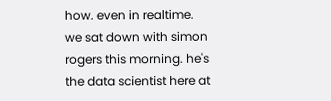how. even in realtime. we sat down with simon rogers this morning. he's the data scientist here at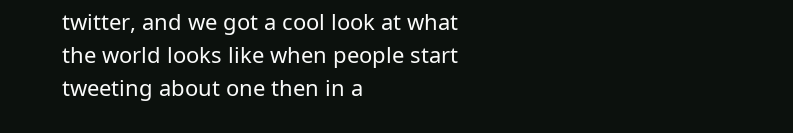twitter, and we got a cool look at what the world looks like when people start tweeting about one then in a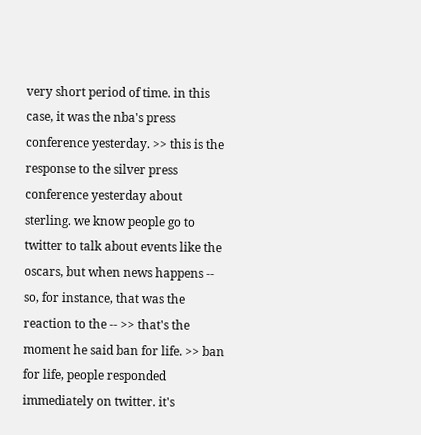very short period of time. in this case, it was the nba's press conference yesterday. >> this is the response to the silver press conference yesterday about sterling. we know people go to twitter to talk about events like the oscars, but when news happens -- so, for instance, that was the reaction to the -- >> that's the moment he said ban for life. >> ban for life, people responded immediately on twitter. it's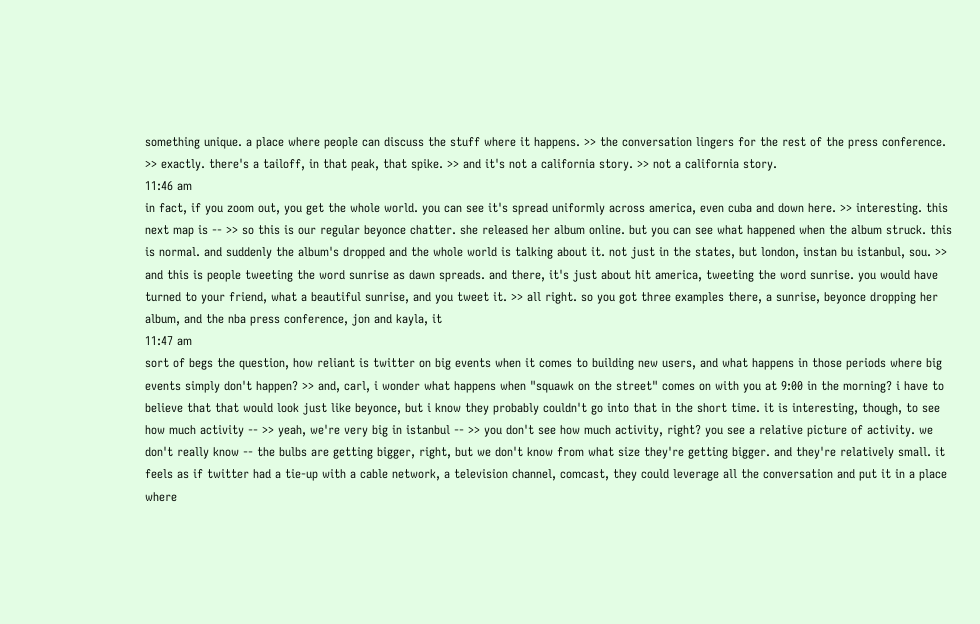something unique. a place where people can discuss the stuff where it happens. >> the conversation lingers for the rest of the press conference. >> exactly. there's a tailoff, in that peak, that spike. >> and it's not a california story. >> not a california story.
11:46 am
in fact, if you zoom out, you get the whole world. you can see it's spread uniformly across america, even cuba and down here. >> interesting. this next map is -- >> so this is our regular beyonce chatter. she released her album online. but you can see what happened when the album struck. this is normal. and suddenly the album's dropped and the whole world is talking about it. not just in the states, but london, instan bu istanbul, sou. >> and this is people tweeting the word sunrise as dawn spreads. and there, it's just about hit america, tweeting the word sunrise. you would have turned to your friend, what a beautiful sunrise, and you tweet it. >> all right. so you got three examples there, a sunrise, beyonce dropping her album, and the nba press conference, jon and kayla, it
11:47 am
sort of begs the question, how reliant is twitter on big events when it comes to building new users, and what happens in those periods where big events simply don't happen? >> and, carl, i wonder what happens when "squawk on the street" comes on with you at 9:00 in the morning? i have to believe that that would look just like beyonce, but i know they probably couldn't go into that in the short time. it is interesting, though, to see how much activity -- >> yeah, we're very big in istanbul -- >> you don't see how much activity, right? you see a relative picture of activity. we don't really know -- the bulbs are getting bigger, right, but we don't know from what size they're getting bigger. and they're relatively small. it feels as if twitter had a tie-up with a cable network, a television channel, comcast, they could leverage all the conversation and put it in a place where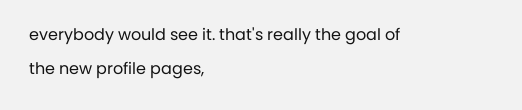everybody would see it. that's really the goal of the new profile pages,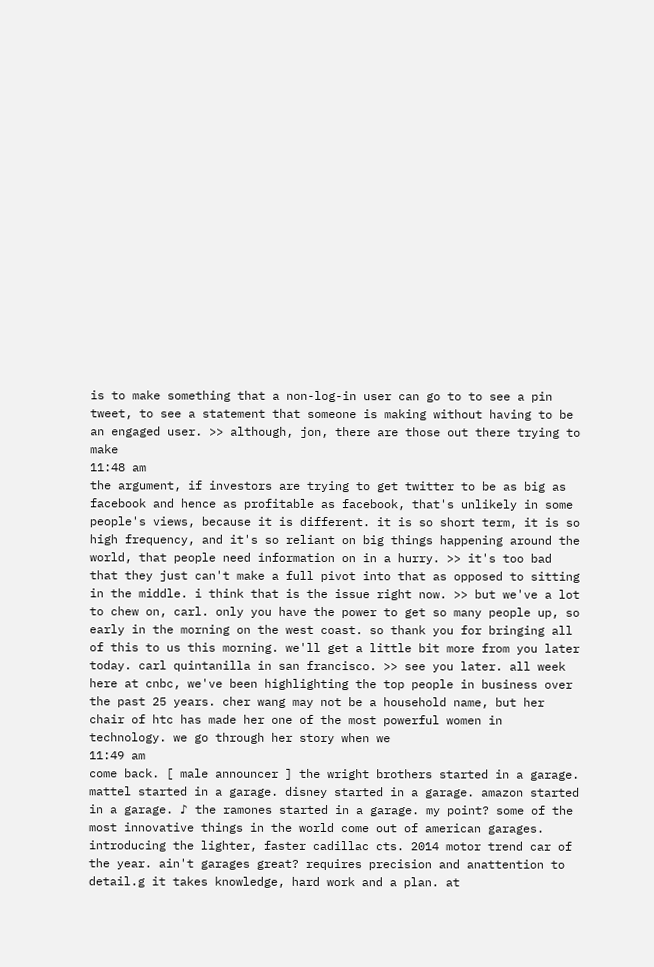is to make something that a non-log-in user can go to to see a pin tweet, to see a statement that someone is making without having to be an engaged user. >> although, jon, there are those out there trying to make
11:48 am
the argument, if investors are trying to get twitter to be as big as facebook and hence as profitable as facebook, that's unlikely in some people's views, because it is different. it is so short term, it is so high frequency, and it's so reliant on big things happening around the world, that people need information on in a hurry. >> it's too bad that they just can't make a full pivot into that as opposed to sitting in the middle. i think that is the issue right now. >> but we've a lot to chew on, carl. only you have the power to get so many people up, so early in the morning on the west coast. so thank you for bringing all of this to us this morning. we'll get a little bit more from you later today. carl quintanilla in san francisco. >> see you later. all week here at cnbc, we've been highlighting the top people in business over the past 25 years. cher wang may not be a household name, but her chair of htc has made her one of the most powerful women in technology. we go through her story when we
11:49 am
come back. [ male announcer ] the wright brothers started in a garage. mattel started in a garage. disney started in a garage. amazon started in a garage. ♪ the ramones started in a garage. my point? some of the most innovative things in the world come out of american garages. introducing the lighter, faster cadillac cts. 2014 motor trend car of the year. ain't garages great? requires precision and anattention to detail.g it takes knowledge, hard work and a plan. at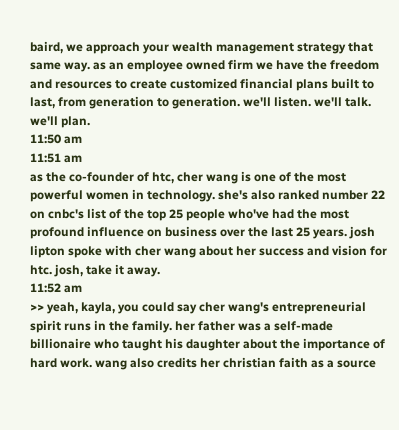baird, we approach your wealth management strategy that same way. as an employee owned firm we have the freedom and resources to create customized financial plans built to last, from generation to generation. we'll listen. we'll talk. we'll plan.
11:50 am
11:51 am
as the co-founder of htc, cher wang is one of the most powerful women in technology. she's also ranked number 22 on cnbc's list of the top 25 people who've had the most profound influence on business over the last 25 years. josh lipton spoke with cher wang about her success and vision for htc. josh, take it away.
11:52 am
>> yeah, kayla, you could say cher wang's entrepreneurial spirit runs in the family. her father was a self-made billionaire who taught his daughter about the importance of hard work. wang also credits her christian faith as a source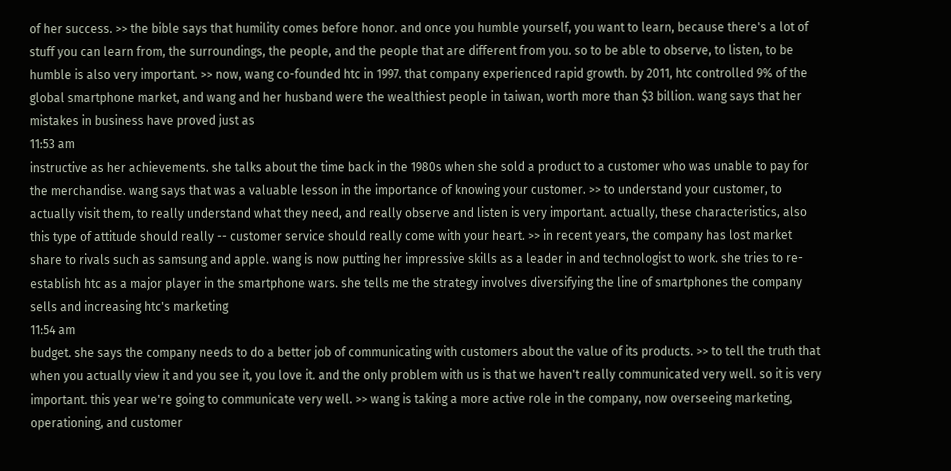of her success. >> the bible says that humility comes before honor. and once you humble yourself, you want to learn, because there's a lot of stuff you can learn from, the surroundings, the people, and the people that are different from you. so to be able to observe, to listen, to be humble is also very important. >> now, wang co-founded htc in 1997. that company experienced rapid growth. by 2011, htc controlled 9% of the global smartphone market, and wang and her husband were the wealthiest people in taiwan, worth more than $3 billion. wang says that her mistakes in business have proved just as
11:53 am
instructive as her achievements. she talks about the time back in the 1980s when she sold a product to a customer who was unable to pay for the merchandise. wang says that was a valuable lesson in the importance of knowing your customer. >> to understand your customer, to actually visit them, to really understand what they need, and really observe and listen is very important. actually, these characteristics, also this type of attitude should really -- customer service should really come with your heart. >> in recent years, the company has lost market share to rivals such as samsung and apple. wang is now putting her impressive skills as a leader in and technologist to work. she tries to re-establish htc as a major player in the smartphone wars. she tells me the strategy involves diversifying the line of smartphones the company sells and increasing htc's marketing
11:54 am
budget. she says the company needs to do a better job of communicating with customers about the value of its products. >> to tell the truth that when you actually view it and you see it, you love it. and the only problem with us is that we haven't really communicated very well. so it is very important. this year we're going to communicate very well. >> wang is taking a more active role in the company, now overseeing marketing, operationing, and customer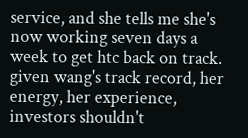service, and she tells me she's now working seven days a week to get htc back on track. given wang's track record, her energy, her experience, investors shouldn't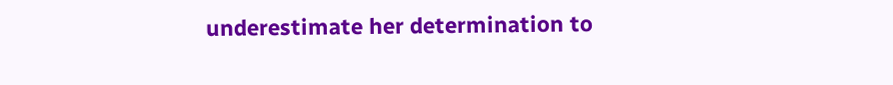underestimate her determination to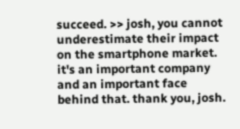succeed. >> josh, you cannot underestimate their impact on the smartphone market. it's an important company and an important face behind that. thank you, josh.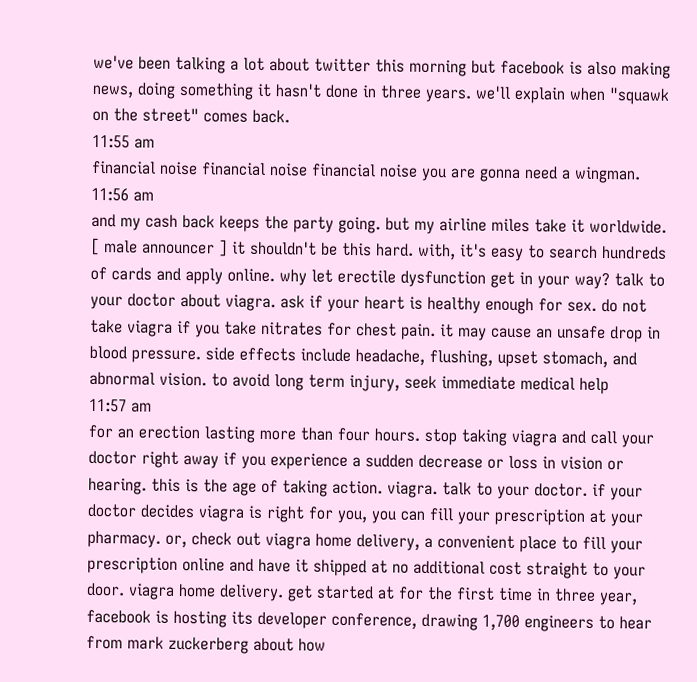we've been talking a lot about twitter this morning but facebook is also making news, doing something it hasn't done in three years. we'll explain when "squawk on the street" comes back.
11:55 am
financial noise financial noise financial noise you are gonna need a wingman.
11:56 am
and my cash back keeps the party going. but my airline miles take it worldwide. [ male announcer ] it shouldn't be this hard. with, it's easy to search hundreds of cards and apply online. why let erectile dysfunction get in your way? talk to your doctor about viagra. ask if your heart is healthy enough for sex. do not take viagra if you take nitrates for chest pain. it may cause an unsafe drop in blood pressure. side effects include headache, flushing, upset stomach, and abnormal vision. to avoid long term injury, seek immediate medical help
11:57 am
for an erection lasting more than four hours. stop taking viagra and call your doctor right away if you experience a sudden decrease or loss in vision or hearing. this is the age of taking action. viagra. talk to your doctor. if your doctor decides viagra is right for you, you can fill your prescription at your pharmacy. or, check out viagra home delivery, a convenient place to fill your prescription online and have it shipped at no additional cost straight to your door. viagra home delivery. get started at for the first time in three year, facebook is hosting its developer conference, drawing 1,700 engineers to hear from mark zuckerberg about how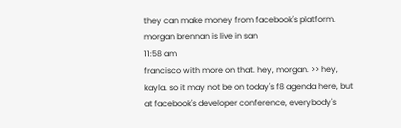they can make money from facebook's platform. morgan brennan is live in san
11:58 am
francisco with more on that. hey, morgan. >> hey, kayla. so it may not be on today's f8 agenda here, but at facebook's developer conference, everybody's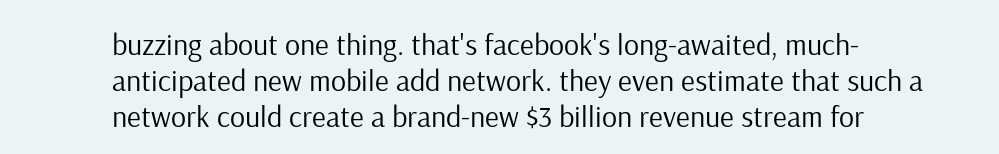buzzing about one thing. that's facebook's long-awaited, much-anticipated new mobile add network. they even estimate that such a network could create a brand-new $3 billion revenue stream for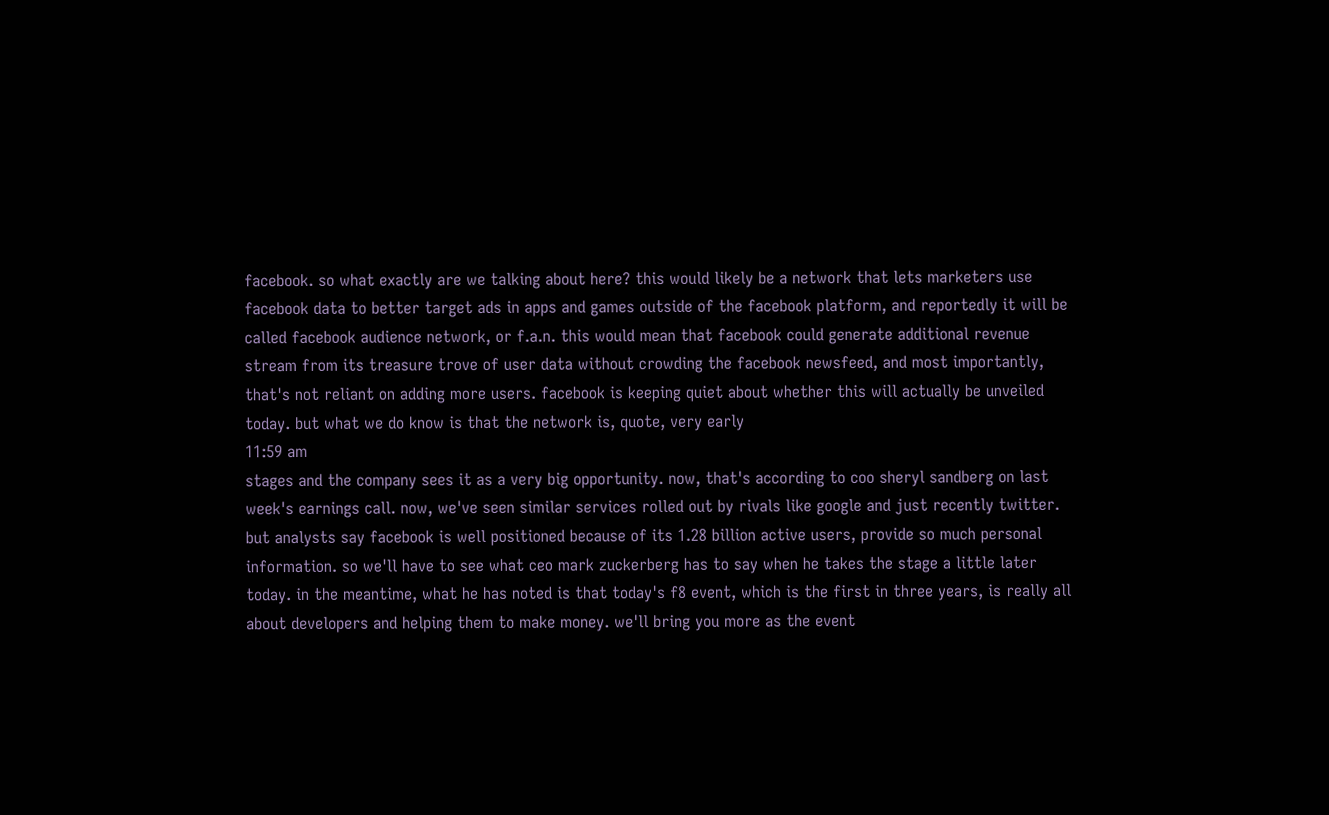facebook. so what exactly are we talking about here? this would likely be a network that lets marketers use facebook data to better target ads in apps and games outside of the facebook platform, and reportedly it will be called facebook audience network, or f.a.n. this would mean that facebook could generate additional revenue stream from its treasure trove of user data without crowding the facebook newsfeed, and most importantly, that's not reliant on adding more users. facebook is keeping quiet about whether this will actually be unveiled today. but what we do know is that the network is, quote, very early
11:59 am
stages and the company sees it as a very big opportunity. now, that's according to coo sheryl sandberg on last week's earnings call. now, we've seen similar services rolled out by rivals like google and just recently twitter. but analysts say facebook is well positioned because of its 1.28 billion active users, provide so much personal information. so we'll have to see what ceo mark zuckerberg has to say when he takes the stage a little later today. in the meantime, what he has noted is that today's f8 event, which is the first in three years, is really all about developers and helping them to make money. we'll bring you more as the event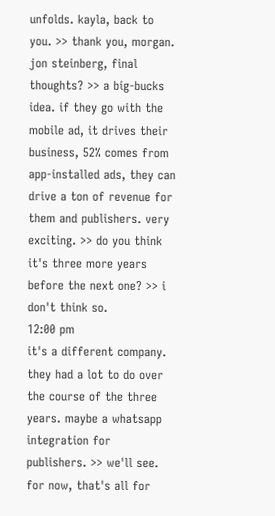unfolds. kayla, back to you. >> thank you, morgan. jon steinberg, final thoughts? >> a big-bucks idea. if they go with the mobile ad, it drives their business, 52% comes from app-installed ads, they can drive a ton of revenue for them and publishers. very exciting. >> do you think it's three more years before the next one? >> i don't think so.
12:00 pm
it's a different company. they had a lot to do over the course of the three years. maybe a whatsapp integration for publishers. >> we'll see. for now, that's all for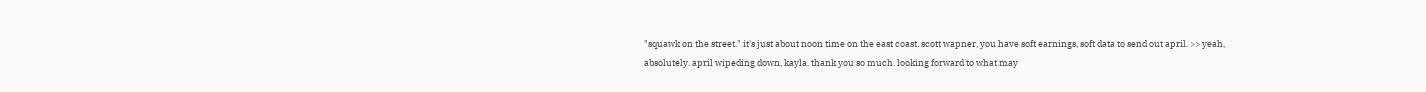"squawk on the street." it's just about noon time on the east coast. scott wapner, you have soft earnings, soft data to send out april. >> yeah, absolutely. april wipeding down, kayla. thank you so much. looking forward to what may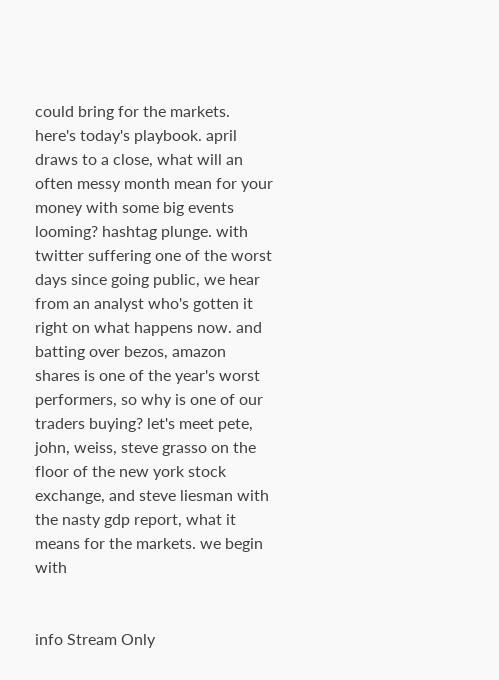could bring for the markets. here's today's playbook. april draws to a close, what will an often messy month mean for your money with some big events looming? hashtag plunge. with twitter suffering one of the worst days since going public, we hear from an analyst who's gotten it right on what happens now. and batting over bezos, amazon shares is one of the year's worst performers, so why is one of our traders buying? let's meet pete, john, weiss, steve grasso on the floor of the new york stock exchange, and steve liesman with the nasty gdp report, what it means for the markets. we begin with


info Stream Only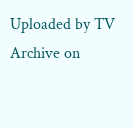Uploaded by TV Archive on